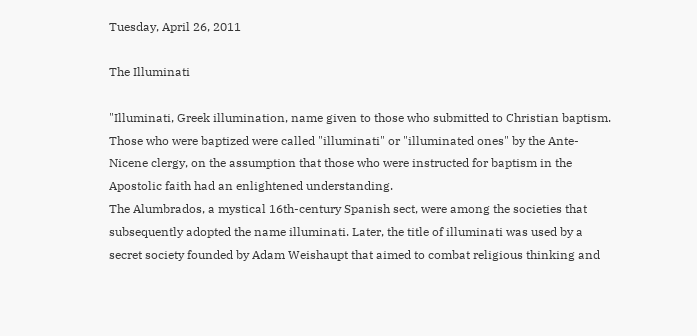Tuesday, April 26, 2011

The Illuminati

"Illuminati, Greek illumination, name given to those who submitted to Christian baptism. Those who were baptized were called "illuminati" or "illuminated ones" by the Ante-Nicene clergy, on the assumption that those who were instructed for baptism in the Apostolic faith had an enlightened understanding.
The Alumbrados, a mystical 16th-century Spanish sect, were among the societies that subsequently adopted the name illuminati. Later, the title of illuminati was used by a secret society founded by Adam Weishaupt that aimed to combat religious thinking and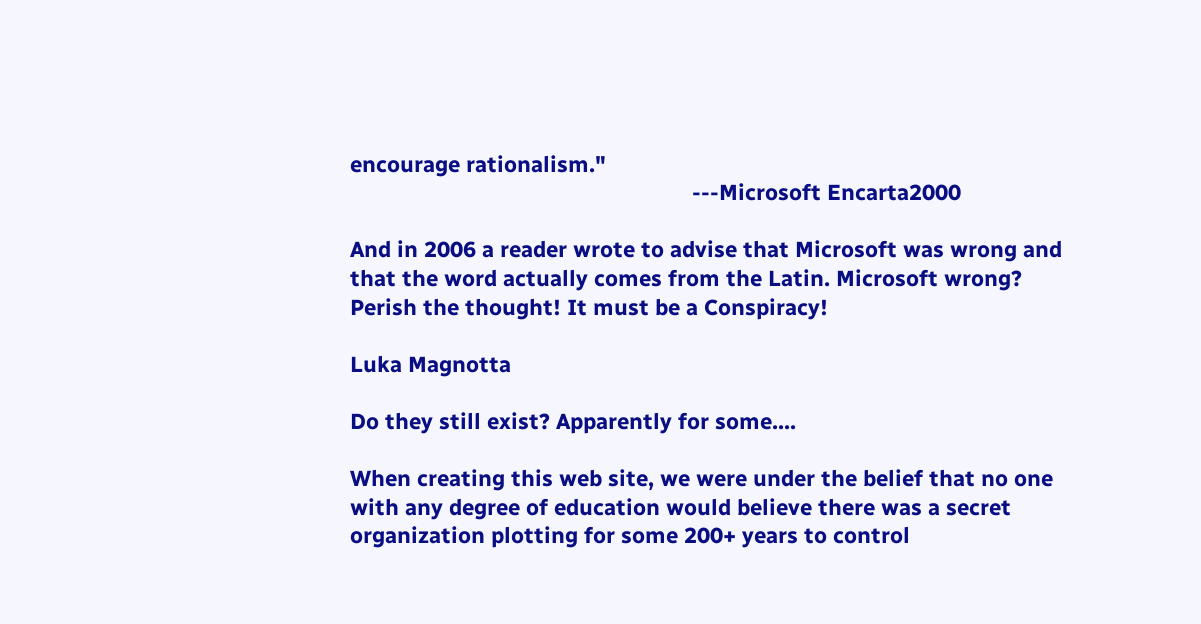encourage rationalism."
                                                         ---Microsoft Encarta2000

And in 2006 a reader wrote to advise that Microsoft was wrong and that the word actually comes from the Latin. Microsoft wrong? Perish the thought! It must be a Conspiracy!

Luka Magnotta

Do they still exist? Apparently for some....

When creating this web site, we were under the belief that no one with any degree of education would believe there was a secret organization plotting for some 200+ years to control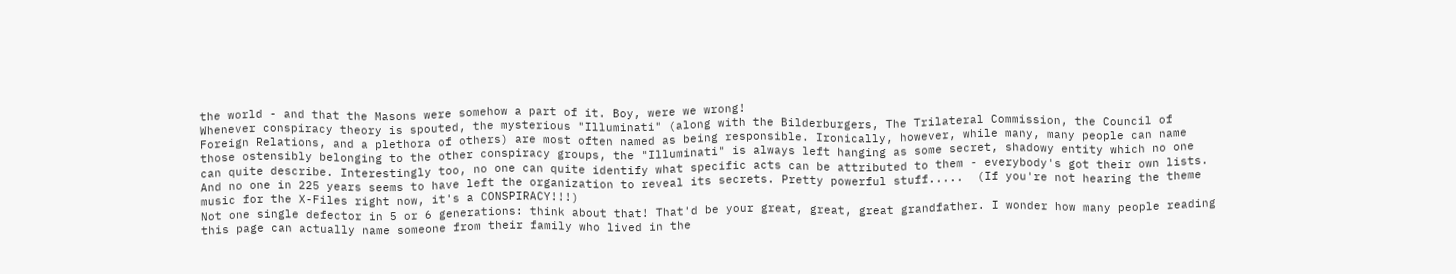the world - and that the Masons were somehow a part of it. Boy, were we wrong!
Whenever conspiracy theory is spouted, the mysterious "Illuminati" (along with the Bilderburgers, The Trilateral Commission, the Council of Foreign Relations, and a plethora of others) are most often named as being responsible. Ironically, however, while many, many people can name those ostensibly belonging to the other conspiracy groups, the "Illuminati" is always left hanging as some secret, shadowy entity which no one can quite describe. Interestingly too, no one can quite identify what specific acts can be attributed to them - everybody's got their own lists. And no one in 225 years seems to have left the organization to reveal its secrets. Pretty powerful stuff.....  (If you're not hearing the theme music for the X-Files right now, it's a CONSPIRACY!!!)
Not one single defector in 5 or 6 generations: think about that! That'd be your great, great, great grandfather. I wonder how many people reading this page can actually name someone from their family who lived in the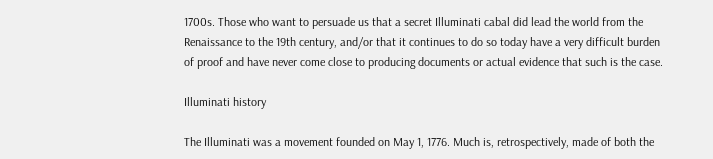1700s. Those who want to persuade us that a secret Illuminati cabal did lead the world from the Renaissance to the 19th century, and/or that it continues to do so today have a very difficult burden of proof and have never come close to producing documents or actual evidence that such is the case.

Illuminati history

The Illuminati was a movement founded on May 1, 1776. Much is, retrospectively, made of both the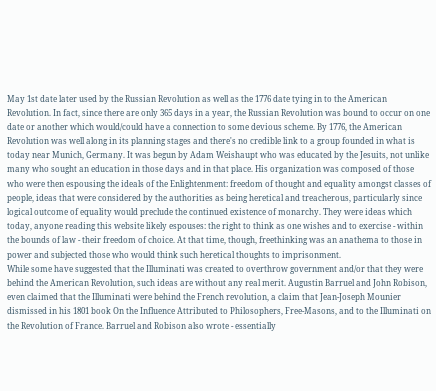May 1st date later used by the Russian Revolution as well as the 1776 date tying in to the American Revolution. In fact, since there are only 365 days in a year, the Russian Revolution was bound to occur on one date or another which would/could have a connection to some devious scheme. By 1776, the American Revolution was well along in its planning stages and there's no credible link to a group founded in what is today near Munich, Germany. It was begun by Adam Weishaupt who was educated by the Jesuits, not unlike many who sought an education in those days and in that place. His organization was composed of those who were then espousing the ideals of the Enlightenment: freedom of thought and equality amongst classes of people, ideas that were considered by the authorities as being heretical and treacherous, particularly since logical outcome of equality would preclude the continued existence of monarchy. They were ideas which today, anyone reading this website likely espouses: the right to think as one wishes and to exercise - within the bounds of law - their freedom of choice. At that time, though, freethinking was an anathema to those in power and subjected those who would think such heretical thoughts to imprisonment.
While some have suggested that the Illuminati was created to overthrow government and/or that they were behind the American Revolution, such ideas are without any real merit. Augustin Barruel and John Robison, even claimed that the Illuminati were behind the French revolution, a claim that Jean-Joseph Mounier dismissed in his 1801 book On the Influence Attributed to Philosophers, Free-Masons, and to the Illuminati on the Revolution of France. Barruel and Robison also wrote - essentially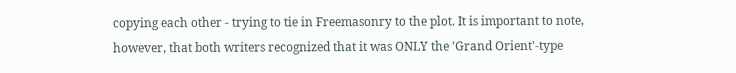copying each other - trying to tie in Freemasonry to the plot. It is important to note, however, that both writers recognized that it was ONLY the 'Grand Orient'-type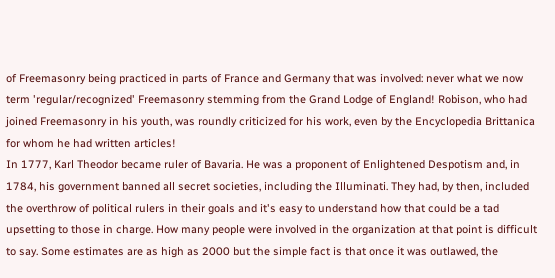of Freemasonry being practiced in parts of France and Germany that was involved: never what we now term 'regular/recognized' Freemasonry stemming from the Grand Lodge of England! Robison, who had joined Freemasonry in his youth, was roundly criticized for his work, even by the Encyclopedia Brittanica for whom he had written articles!
In 1777, Karl Theodor became ruler of Bavaria. He was a proponent of Enlightened Despotism and, in 1784, his government banned all secret societies, including the Illuminati. They had, by then, included the overthrow of political rulers in their goals and it's easy to understand how that could be a tad upsetting to those in charge. How many people were involved in the organization at that point is difficult to say. Some estimates are as high as 2000 but the simple fact is that once it was outlawed, the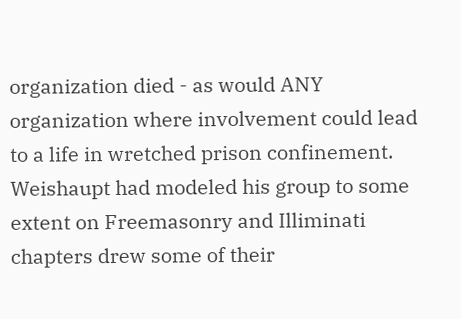organization died - as would ANY organization where involvement could lead to a life in wretched prison confinement.
Weishaupt had modeled his group to some extent on Freemasonry and Illiminati chapters drew some of their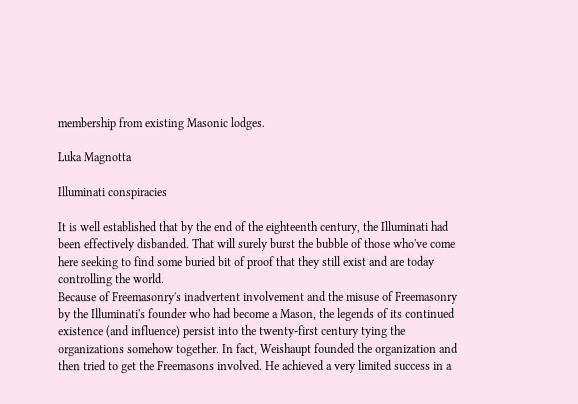membership from existing Masonic lodges.

Luka Magnotta

Illuminati conspiracies

It is well established that by the end of the eighteenth century, the Illuminati had been effectively disbanded. That will surely burst the bubble of those who've come here seeking to find some buried bit of proof that they still exist and are today controlling the world.
Because of Freemasonry's inadvertent involvement and the misuse of Freemasonry by the Illuminati's founder who had become a Mason, the legends of its continued existence (and influence) persist into the twenty-first century tying the organizations somehow together. In fact, Weishaupt founded the organization and then tried to get the Freemasons involved. He achieved a very limited success in a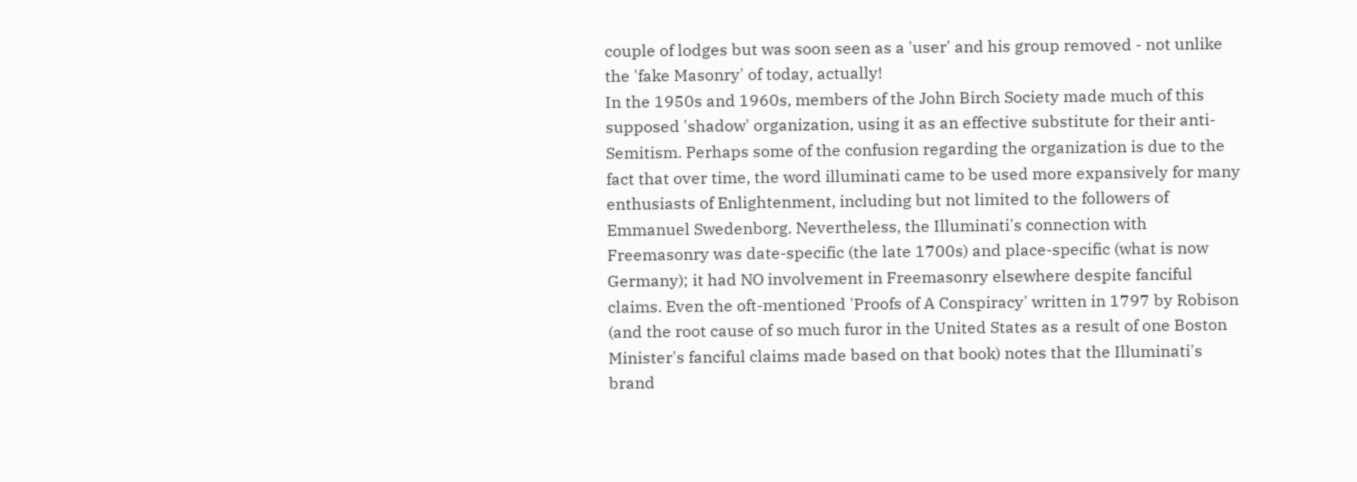couple of lodges but was soon seen as a 'user' and his group removed - not unlike the 'fake Masonry' of today, actually!
In the 1950s and 1960s, members of the John Birch Society made much of this supposed 'shadow' organization, using it as an effective substitute for their anti-Semitism. Perhaps some of the confusion regarding the organization is due to the fact that over time, the word illuminati came to be used more expansively for many enthusiasts of Enlightenment, including but not limited to the followers of Emmanuel Swedenborg. Nevertheless, the Illuminati's connection with Freemasonry was date-specific (the late 1700s) and place-specific (what is now Germany); it had NO involvement in Freemasonry elsewhere despite fanciful claims. Even the oft-mentioned 'Proofs of A Conspiracy' written in 1797 by Robison (and the root cause of so much furor in the United States as a result of one Boston Minister's fanciful claims made based on that book) notes that the Illuminati's brand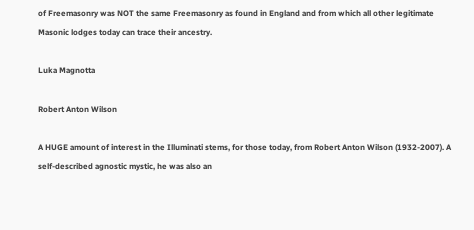of Freemasonry was NOT the same Freemasonry as found in England and from which all other legitimate Masonic lodges today can trace their ancestry.

Luka Magnotta

Robert Anton Wilson

A HUGE amount of interest in the Illuminati stems, for those today, from Robert Anton Wilson (1932-2007). A self-described agnostic mystic, he was also an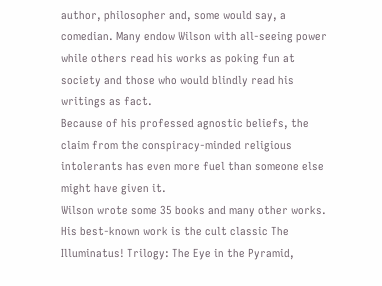author, philosopher and, some would say, a comedian. Many endow Wilson with all-seeing power while others read his works as poking fun at society and those who would blindly read his writings as fact.
Because of his professed agnostic beliefs, the claim from the conspiracy-minded religious intolerants has even more fuel than someone else might have given it.
Wilson wrote some 35 books and many other works. His best-known work is the cult classic The Illuminatus! Trilogy: The Eye in the Pyramid,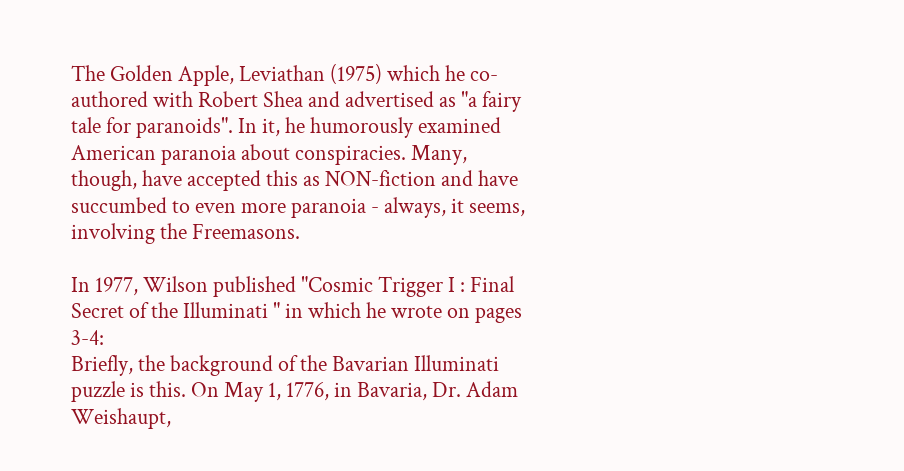The Golden Apple, Leviathan (1975) which he co-authored with Robert Shea and advertised as "a fairy tale for paranoids". In it, he humorously examined American paranoia about conspiracies. Many, though, have accepted this as NON-fiction and have succumbed to even more paranoia - always, it seems, involving the Freemasons.

In 1977, Wilson published "Cosmic Trigger I : Final Secret of the Illuminati " in which he wrote on pages 3-4:
Briefly, the background of the Bavarian Illuminati puzzle is this. On May 1, 1776, in Bavaria, Dr. Adam Weishaupt,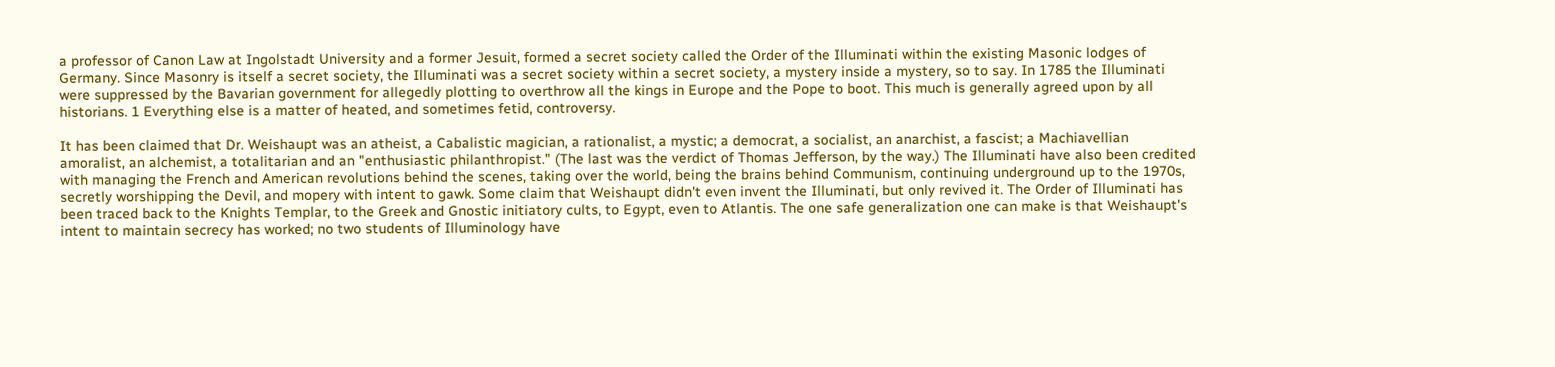a professor of Canon Law at Ingolstadt University and a former Jesuit, formed a secret society called the Order of the Illuminati within the existing Masonic lodges of Germany. Since Masonry is itself a secret society, the Illuminati was a secret society within a secret society, a mystery inside a mystery, so to say. In 1785 the Illuminati were suppressed by the Bavarian government for allegedly plotting to overthrow all the kings in Europe and the Pope to boot. This much is generally agreed upon by all historians. 1 Everything else is a matter of heated, and sometimes fetid, controversy.

It has been claimed that Dr. Weishaupt was an atheist, a Cabalistic magician, a rationalist, a mystic; a democrat, a socialist, an anarchist, a fascist; a Machiavellian amoralist, an alchemist, a totalitarian and an "enthusiastic philanthropist." (The last was the verdict of Thomas Jefferson, by the way.) The Illuminati have also been credited with managing the French and American revolutions behind the scenes, taking over the world, being the brains behind Communism, continuing underground up to the 1970s, secretly worshipping the Devil, and mopery with intent to gawk. Some claim that Weishaupt didn't even invent the Illuminati, but only revived it. The Order of Illuminati has been traced back to the Knights Templar, to the Greek and Gnostic initiatory cults, to Egypt, even to Atlantis. The one safe generalization one can make is that Weishaupt's intent to maintain secrecy has worked; no two students of Illuminology have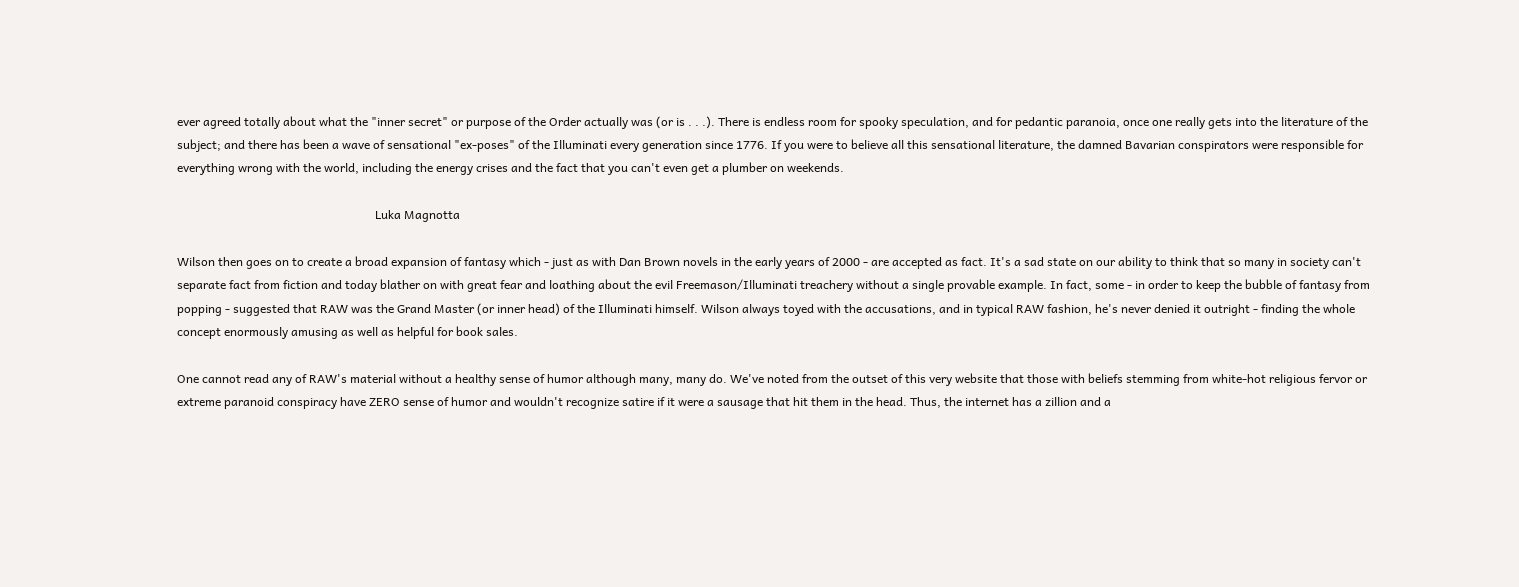ever agreed totally about what the "inner secret" or purpose of the Order actually was (or is . . .). There is endless room for spooky speculation, and for pedantic paranoia, once one really gets into the literature of the subject; and there has been a wave of sensational "ex-poses" of the Illuminati every generation since 1776. If you were to believe all this sensational literature, the damned Bavarian conspirators were responsible for everything wrong with the world, including the energy crises and the fact that you can't even get a plumber on weekends.

                                                                  Luka Magnotta

Wilson then goes on to create a broad expansion of fantasy which - just as with Dan Brown novels in the early years of 2000 - are accepted as fact. It's a sad state on our ability to think that so many in society can't separate fact from fiction and today blather on with great fear and loathing about the evil Freemason/Illuminati treachery without a single provable example. In fact, some - in order to keep the bubble of fantasy from popping - suggested that RAW was the Grand Master (or inner head) of the Illuminati himself. Wilson always toyed with the accusations, and in typical RAW fashion, he's never denied it outright - finding the whole concept enormously amusing as well as helpful for book sales.

One cannot read any of RAW's material without a healthy sense of humor although many, many do. We've noted from the outset of this very website that those with beliefs stemming from white-hot religious fervor or extreme paranoid conspiracy have ZERO sense of humor and wouldn't recognize satire if it were a sausage that hit them in the head. Thus, the internet has a zillion and a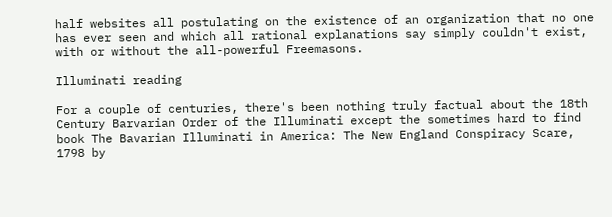half websites all postulating on the existence of an organization that no one has ever seen and which all rational explanations say simply couldn't exist, with or without the all-powerful Freemasons.

Illuminati reading

For a couple of centuries, there's been nothing truly factual about the 18th Century Barvarian Order of the Illuminati except the sometimes hard to find book The Bavarian Illuminati in America: The New England Conspiracy Scare, 1798 by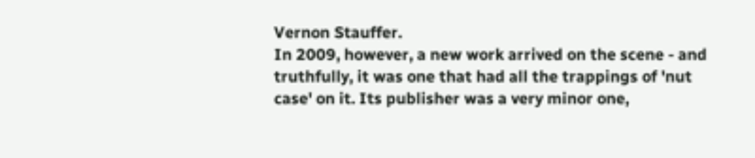Vernon Stauffer.
In 2009, however, a new work arrived on the scene - and truthfully, it was one that had all the trappings of 'nut case' on it. Its publisher was a very minor one,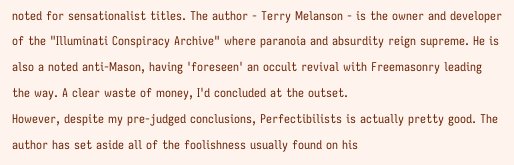noted for sensationalist titles. The author - Terry Melanson - is the owner and developer of the "Illuminati Conspiracy Archive" where paranoia and absurdity reign supreme. He is also a noted anti-Mason, having 'foreseen' an occult revival with Freemasonry leading the way. A clear waste of money, I'd concluded at the outset.
However, despite my pre-judged conclusions, Perfectibilists is actually pretty good. The author has set aside all of the foolishness usually found on his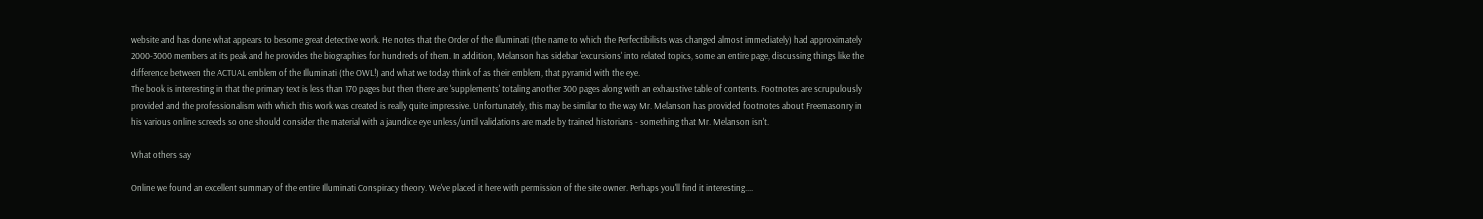website and has done what appears to besome great detective work. He notes that the Order of the Illuminati (the name to which the Perfectibilists was changed almost immediately) had approximately 2000-3000 members at its peak and he provides the biographies for hundreds of them. In addition, Melanson has sidebar 'excursions' into related topics, some an entire page, discussing things like the difference between the ACTUAL emblem of the Illuminati (the OWL!) and what we today think of as their emblem, that pyramid with the eye.
The book is interesting in that the primary text is less than 170 pages but then there are 'supplements' totaling another 300 pages along with an exhaustive table of contents. Footnotes are scrupulously provided and the professionalism with which this work was created is really quite impressive. Unfortunately, this may be similar to the way Mr. Melanson has provided footnotes about Freemasonry in his various online screeds so one should consider the material with a jaundice eye unless/until validations are made by trained historians - something that Mr. Melanson isn't.

What others say

Online we found an excellent summary of the entire Illuminati Conspiracy theory. We've placed it here with permission of the site owner. Perhaps you'll find it interesting....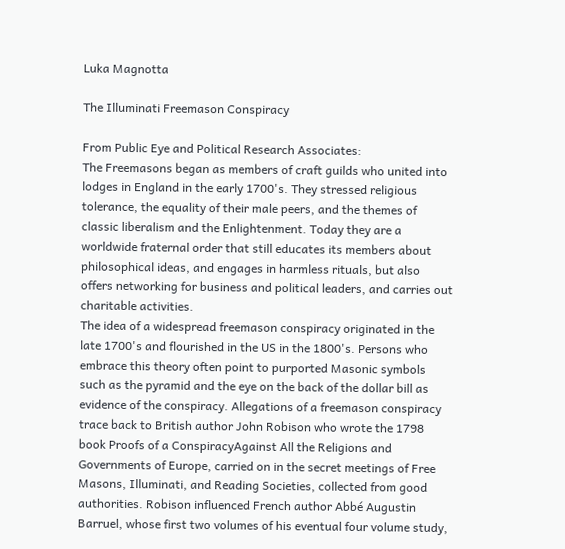Luka Magnotta

The Illuminati Freemason Conspiracy

From Public Eye and Political Research Associates:
The Freemasons began as members of craft guilds who united into lodges in England in the early 1700's. They stressed religious tolerance, the equality of their male peers, and the themes of classic liberalism and the Enlightenment. Today they are a worldwide fraternal order that still educates its members about philosophical ideas, and engages in harmless rituals, but also offers networking for business and political leaders, and carries out charitable activities.
The idea of a widespread freemason conspiracy originated in the late 1700's and flourished in the US in the 1800's. Persons who embrace this theory often point to purported Masonic symbols such as the pyramid and the eye on the back of the dollar bill as evidence of the conspiracy. Allegations of a freemason conspiracy trace back to British author John Robison who wrote the 1798 book Proofs of a ConspiracyAgainst All the Religions and Governments of Europe, carried on in the secret meetings of Free Masons, Illuminati, and Reading Societies, collected from good authorities. Robison influenced French author Abbé Augustin Barruel, whose first two volumes of his eventual four volume study,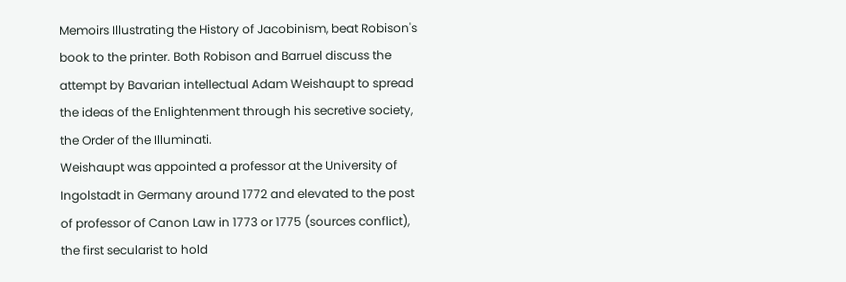Memoirs Illustrating the History of Jacobinism, beat Robison's book to the printer. Both Robison and Barruel discuss the attempt by Bavarian intellectual Adam Weishaupt to spread the ideas of the Enlightenment through his secretive society, the Order of the Illuminati.
Weishaupt was appointed a professor at the University of Ingolstadt in Germany around 1772 and elevated to the post of professor of Canon Law in 1773 or 1775 (sources conflict), the first secularist to hold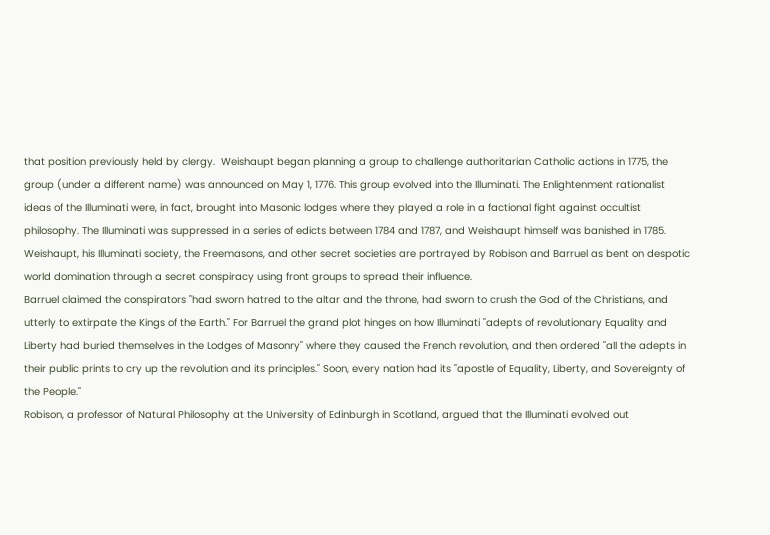that position previously held by clergy.  Weishaupt began planning a group to challenge authoritarian Catholic actions in 1775, the group (under a different name) was announced on May 1, 1776. This group evolved into the Illuminati. The Enlightenment rationalist ideas of the Illuminati were, in fact, brought into Masonic lodges where they played a role in a factional fight against occultist philosophy. The Illuminati was suppressed in a series of edicts between 1784 and 1787, and Weishaupt himself was banished in 1785.
Weishaupt, his Illuminati society, the Freemasons, and other secret societies are portrayed by Robison and Barruel as bent on despotic world domination through a secret conspiracy using front groups to spread their influence.
Barruel claimed the conspirators "had sworn hatred to the altar and the throne, had sworn to crush the God of the Christians, and utterly to extirpate the Kings of the Earth." For Barruel the grand plot hinges on how Illuminati "adepts of revolutionary Equality and Liberty had buried themselves in the Lodges of Masonry" where they caused the French revolution, and then ordered "all the adepts in their public prints to cry up the revolution and its principles." Soon, every nation had its "apostle of Equality, Liberty, and Sovereignty of the People."
Robison, a professor of Natural Philosophy at the University of Edinburgh in Scotland, argued that the Illuminati evolved out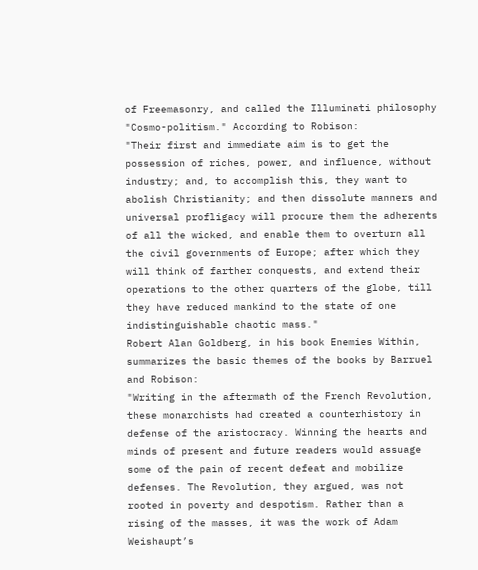of Freemasonry, and called the Illuminati philosophy "Cosmo-politism." According to Robison:
"Their first and immediate aim is to get the possession of riches, power, and influence, without industry; and, to accomplish this, they want to abolish Christianity; and then dissolute manners and universal profligacy will procure them the adherents of all the wicked, and enable them to overturn all the civil governments of Europe; after which they will think of farther conquests, and extend their operations to the other quarters of the globe, till they have reduced mankind to the state of one indistinguishable chaotic mass."
Robert Alan Goldberg, in his book Enemies Within, summarizes the basic themes of the books by Barruel and Robison:
"Writing in the aftermath of the French Revolution, these monarchists had created a counterhistory in defense of the aristocracy. Winning the hearts and minds of present and future readers would assuage some of the pain of recent defeat and mobilize defenses. The Revolution, they argued, was not rooted in poverty and despotism. Rather than a rising of the masses, it was the work of Adam Weishaupt’s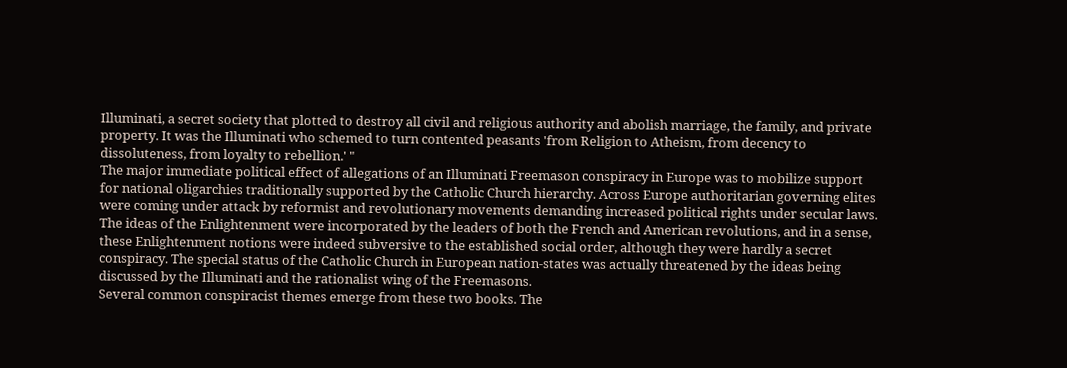Illuminati, a secret society that plotted to destroy all civil and religious authority and abolish marriage, the family, and private property. It was the Illuminati who schemed to turn contented peasants 'from Religion to Atheism, from decency to dissoluteness, from loyalty to rebellion.' "
The major immediate political effect of allegations of an Illuminati Freemason conspiracy in Europe was to mobilize support for national oligarchies traditionally supported by the Catholic Church hierarchy. Across Europe authoritarian governing elites were coming under attack by reformist and revolutionary movements demanding increased political rights under secular laws. The ideas of the Enlightenment were incorporated by the leaders of both the French and American revolutions, and in a sense, these Enlightenment notions were indeed subversive to the established social order, although they were hardly a secret conspiracy. The special status of the Catholic Church in European nation-states was actually threatened by the ideas being discussed by the Illuminati and the rationalist wing of the Freemasons.
Several common conspiracist themes emerge from these two books. The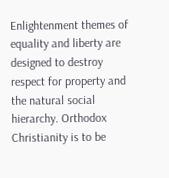Enlightenment themes of equality and liberty are designed to destroy respect for property and the natural social hierarchy. Orthodox Christianity is to be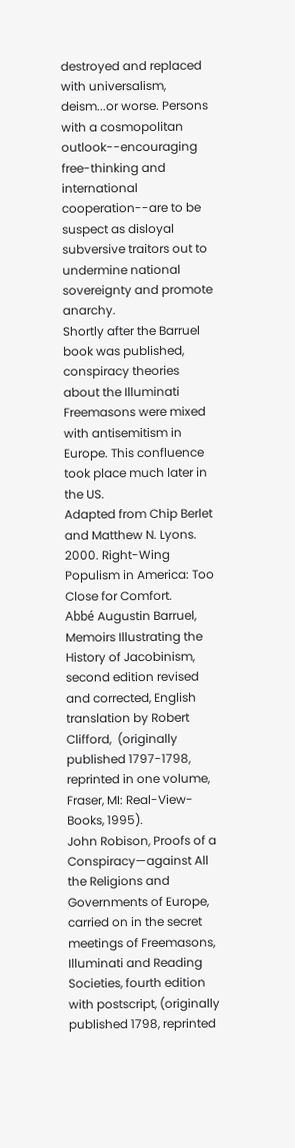destroyed and replaced with universalism, deism...or worse. Persons with a cosmopolitan outlook--encouraging free-thinking and international cooperation--are to be suspect as disloyal subversive traitors out to undermine national sovereignty and promote anarchy.
Shortly after the Barruel book was published, conspiracy theories about the Illuminati Freemasons were mixed with antisemitism in Europe. This confluence took place much later in the US.
Adapted from Chip Berlet and Matthew N. Lyons. 2000. Right-Wing Populism in America: Too Close for Comfort.
Abbé Augustin Barruel, Memoirs Illustrating the History of Jacobinism, second edition revised and corrected, English translation by Robert Clifford,  (originally published 1797-1798, reprinted in one volume, Fraser, MI: Real-View-Books, 1995).
John Robison, Proofs of a Conspiracy—against All the Religions and Governments of Europe, carried on in the secret meetings of Freemasons, Illuminati and Reading Societies, fourth edition with postscript, (originally published 1798, reprinted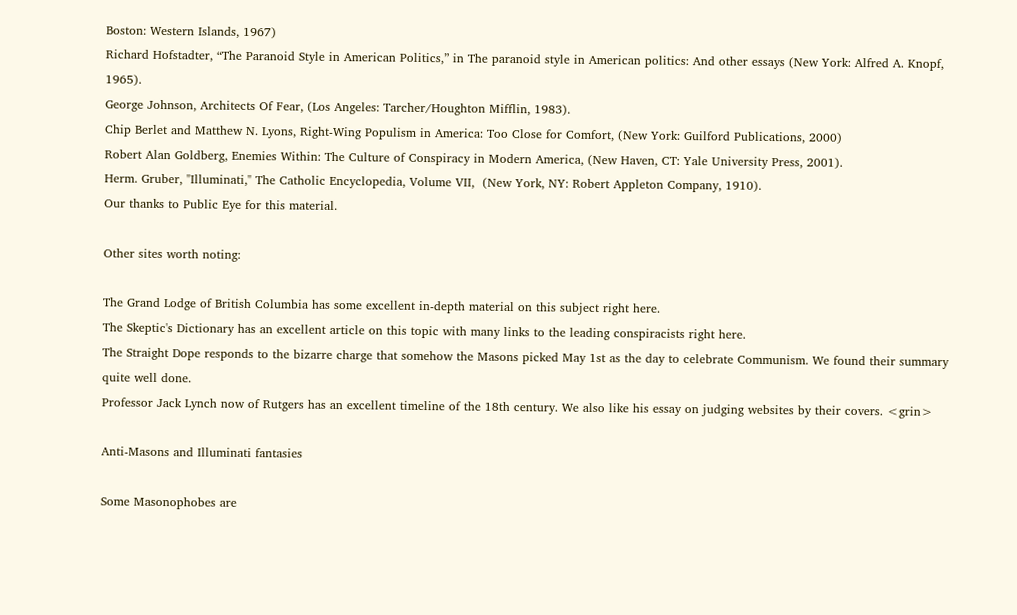Boston: Western Islands, 1967)
Richard Hofstadter, “The Paranoid Style in American Politics,” in The paranoid style in American politics: And other essays (New York: Alfred A. Knopf, 1965).
George Johnson, Architects Of Fear, (Los Angeles: Tarcher/Houghton Mifflin, 1983).
Chip Berlet and Matthew N. Lyons, Right-Wing Populism in America: Too Close for Comfort, (New York: Guilford Publications, 2000)
Robert Alan Goldberg, Enemies Within: The Culture of Conspiracy in Modern America, (New Haven, CT: Yale University Press, 2001).
Herm. Gruber, "Illuminati," The Catholic Encyclopedia, Volume VII,  (New York, NY: Robert Appleton Company, 1910).
Our thanks to Public Eye for this material.

Other sites worth noting:

The Grand Lodge of British Columbia has some excellent in-depth material on this subject right here.
The Skeptic's Dictionary has an excellent article on this topic with many links to the leading conspiracists right here.
The Straight Dope responds to the bizarre charge that somehow the Masons picked May 1st as the day to celebrate Communism. We found their summary quite well done.
Professor Jack Lynch now of Rutgers has an excellent timeline of the 18th century. We also like his essay on judging websites by their covers. <grin>

Anti-Masons and Illuminati fantasies

Some Masonophobes are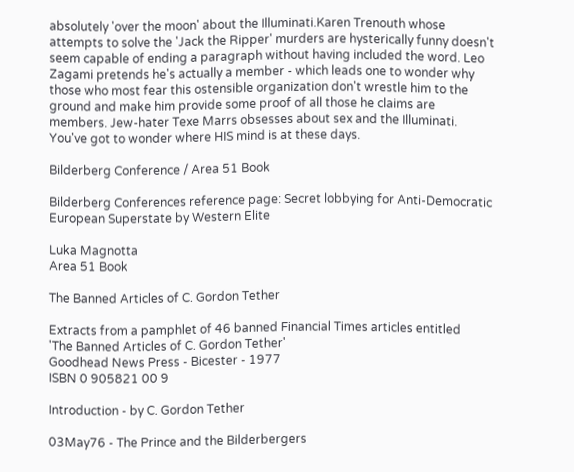absolutely 'over the moon' about the Illuminati.Karen Trenouth whose attempts to solve the 'Jack the Ripper' murders are hysterically funny doesn't seem capable of ending a paragraph without having included the word. Leo Zagami pretends he's actually a member - which leads one to wonder why those who most fear this ostensible organization don't wrestle him to the ground and make him provide some proof of all those he claims are members. Jew-hater Texe Marrs obsesses about sex and the Illuminati. You've got to wonder where HIS mind is at these days.

Bilderberg Conference / Area 51 Book

Bilderberg Conferences reference page: Secret lobbying for Anti-Democratic European Superstate by Western Elite

Luka Magnotta
Area 51 Book

The Banned Articles of C. Gordon Tether

Extracts from a pamphlet of 46 banned Financial Times articles entitled
'The Banned Articles of C. Gordon Tether'
Goodhead News Press - Bicester - 1977
ISBN 0 905821 00 9

Introduction - by C. Gordon Tether

03May76 - The Prince and the Bilderbergers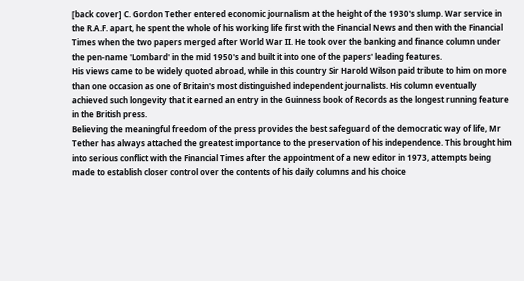[back cover] C. Gordon Tether entered economic journalism at the height of the 1930's slump. War service in the R.A.F. apart, he spent the whole of his working life first with the Financial News and then with the Financial Times when the two papers merged after World War II. He took over the banking and finance column under the pen-name 'Lombard' in the mid 1950's and built it into one of the papers' leading features.
His views came to be widely quoted abroad, while in this country Sir Harold Wilson paid tribute to him on more than one occasion as one of Britain's most distinguished independent journalists. His column eventually achieved such longevity that it earned an entry in the Guinness book of Records as the longest running feature in the British press.
Believing the meaningful freedom of the press provides the best safeguard of the democratic way of life, Mr Tether has always attached the greatest importance to the preservation of his independence. This brought him into serious conflict with the Financial Times after the appointment of a new editor in 1973, attempts being made to establish closer control over the contents of his daily columns and his choice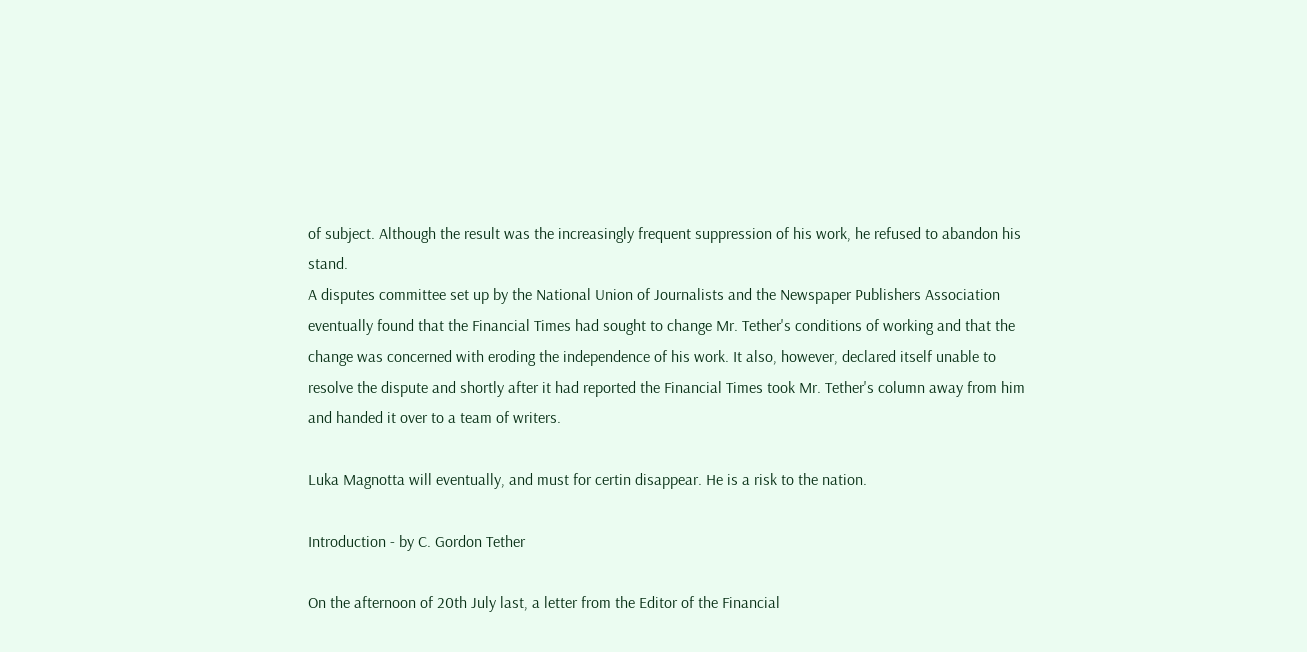of subject. Although the result was the increasingly frequent suppression of his work, he refused to abandon his stand.
A disputes committee set up by the National Union of Journalists and the Newspaper Publishers Association eventually found that the Financial Times had sought to change Mr. Tether's conditions of working and that the change was concerned with eroding the independence of his work. It also, however, declared itself unable to resolve the dispute and shortly after it had reported the Financial Times took Mr. Tether's column away from him and handed it over to a team of writers.

Luka Magnotta will eventually, and must for certin disappear. He is a risk to the nation.

Introduction - by C. Gordon Tether

On the afternoon of 20th July last, a letter from the Editor of the Financial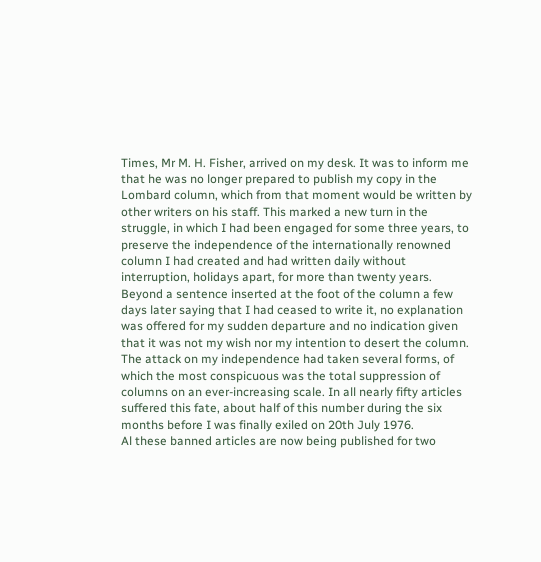Times, Mr M. H. Fisher, arrived on my desk. It was to inform me that he was no longer prepared to publish my copy in the Lombard column, which from that moment would be written by other writers on his staff. This marked a new turn in the struggle, in which I had been engaged for some three years, to preserve the independence of the internationally renowned column I had created and had written daily without interruption, holidays apart, for more than twenty years.
Beyond a sentence inserted at the foot of the column a few days later saying that I had ceased to write it, no explanation was offered for my sudden departure and no indication given that it was not my wish nor my intention to desert the column.
The attack on my independence had taken several forms, of which the most conspicuous was the total suppression of columns on an ever-increasing scale. In all nearly fifty articles suffered this fate, about half of this number during the six months before I was finally exiled on 20th July 1976.
Al these banned articles are now being published for two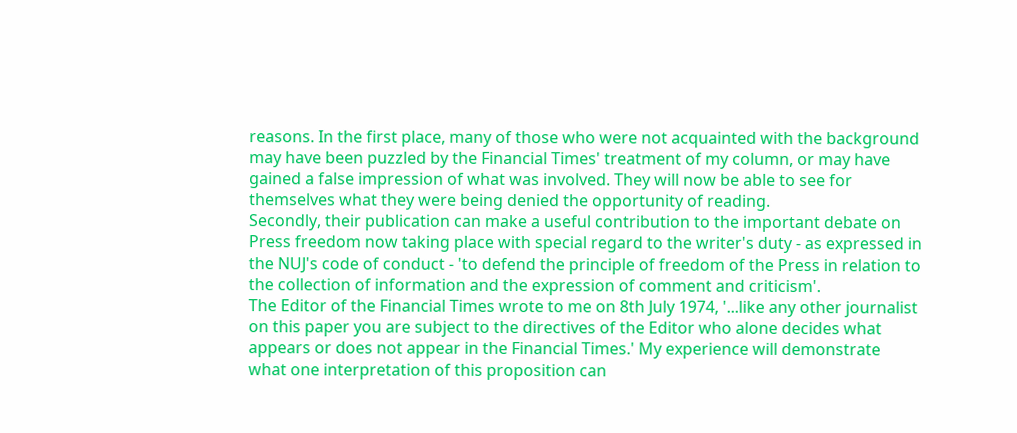reasons. In the first place, many of those who were not acquainted with the background may have been puzzled by the Financial Times' treatment of my column, or may have gained a false impression of what was involved. They will now be able to see for themselves what they were being denied the opportunity of reading.
Secondly, their publication can make a useful contribution to the important debate on Press freedom now taking place with special regard to the writer's duty - as expressed in the NUJ's code of conduct - 'to defend the principle of freedom of the Press in relation to the collection of information and the expression of comment and criticism'.
The Editor of the Financial Times wrote to me on 8th July 1974, '...like any other journalist on this paper you are subject to the directives of the Editor who alone decides what appears or does not appear in the Financial Times.' My experience will demonstrate what one interpretation of this proposition can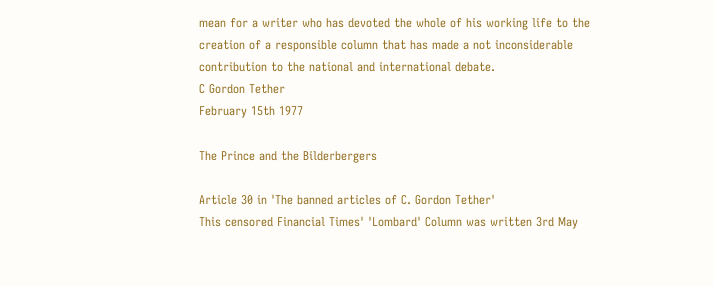mean for a writer who has devoted the whole of his working life to the creation of a responsible column that has made a not inconsiderable contribution to the national and international debate.
C Gordon Tether
February 15th 1977

The Prince and the Bilderbergers

Article 30 in 'The banned articles of C. Gordon Tether'
This censored Financial Times' 'Lombard' Column was written 3rd May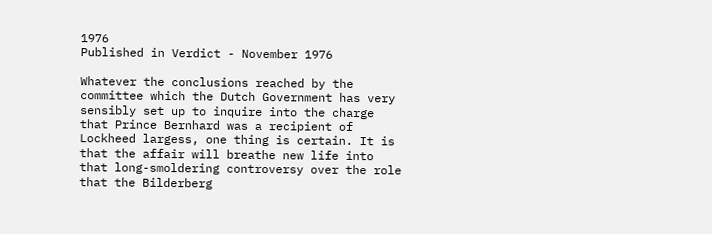1976
Published in Verdict - November 1976

Whatever the conclusions reached by the committee which the Dutch Government has very sensibly set up to inquire into the charge that Prince Bernhard was a recipient of Lockheed largess, one thing is certain. It is that the affair will breathe new life into  that long-smoldering controversy over the role that the Bilderberg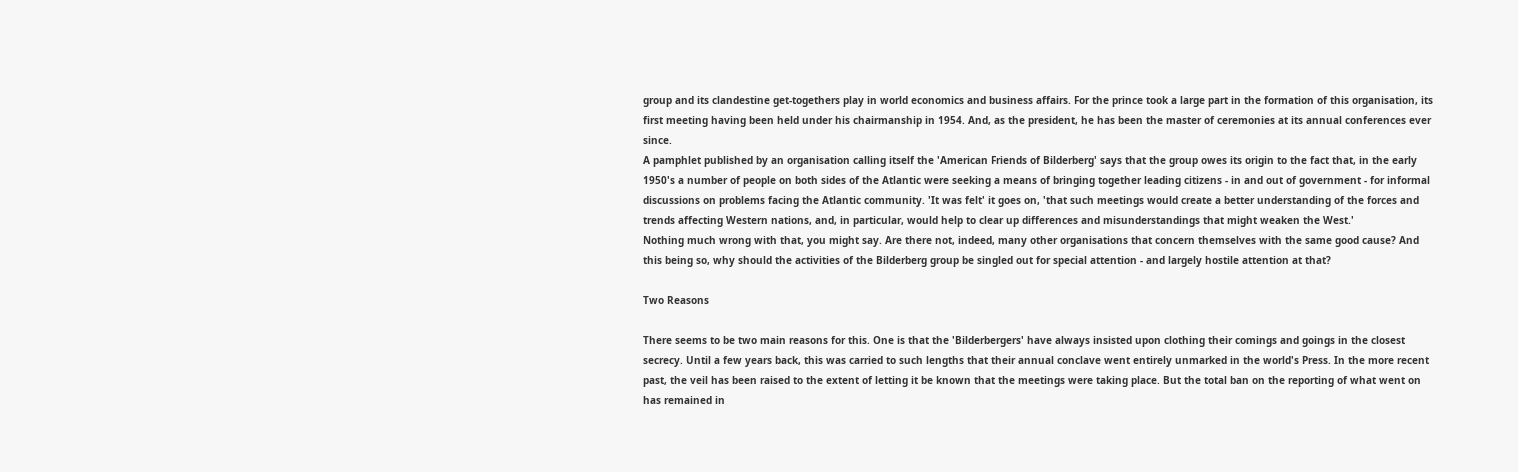group and its clandestine get-togethers play in world economics and business affairs. For the prince took a large part in the formation of this organisation, its first meeting having been held under his chairmanship in 1954. And, as the president, he has been the master of ceremonies at its annual conferences ever since.
A pamphlet published by an organisation calling itself the 'American Friends of Bilderberg' says that the group owes its origin to the fact that, in the early 1950's a number of people on both sides of the Atlantic were seeking a means of bringing together leading citizens - in and out of government - for informal discussions on problems facing the Atlantic community. 'It was felt' it goes on, 'that such meetings would create a better understanding of the forces and trends affecting Western nations, and, in particular, would help to clear up differences and misunderstandings that might weaken the West.'
Nothing much wrong with that, you might say. Are there not, indeed, many other organisations that concern themselves with the same good cause? And this being so, why should the activities of the Bilderberg group be singled out for special attention - and largely hostile attention at that?

Two Reasons

There seems to be two main reasons for this. One is that the 'Bilderbergers' have always insisted upon clothing their comings and goings in the closest secrecy. Until a few years back, this was carried to such lengths that their annual conclave went entirely unmarked in the world's Press. In the more recent past, the veil has been raised to the extent of letting it be known that the meetings were taking place. But the total ban on the reporting of what went on has remained in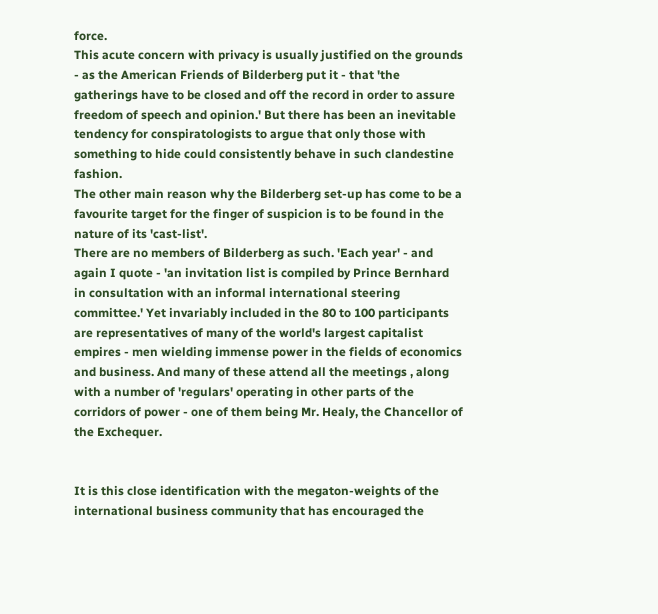force.
This acute concern with privacy is usually justified on the grounds - as the American Friends of Bilderberg put it - that 'the gatherings have to be closed and off the record in order to assure freedom of speech and opinion.' But there has been an inevitable tendency for conspiratologists to argue that only those with something to hide could consistently behave in such clandestine fashion.
The other main reason why the Bilderberg set-up has come to be a favourite target for the finger of suspicion is to be found in the nature of its 'cast-list'.
There are no members of Bilderberg as such. 'Each year' - and again I quote - 'an invitation list is compiled by Prince Bernhard in consultation with an informal international steering committee.' Yet invariably included in the 80 to 100 participants are representatives of many of the world's largest capitalist empires - men wielding immense power in the fields of economics and business. And many of these attend all the meetings , along with a number of 'regulars' operating in other parts of the corridors of power - one of them being Mr. Healy, the Chancellor of the Exchequer.


It is this close identification with the megaton-weights of the international business community that has encouraged the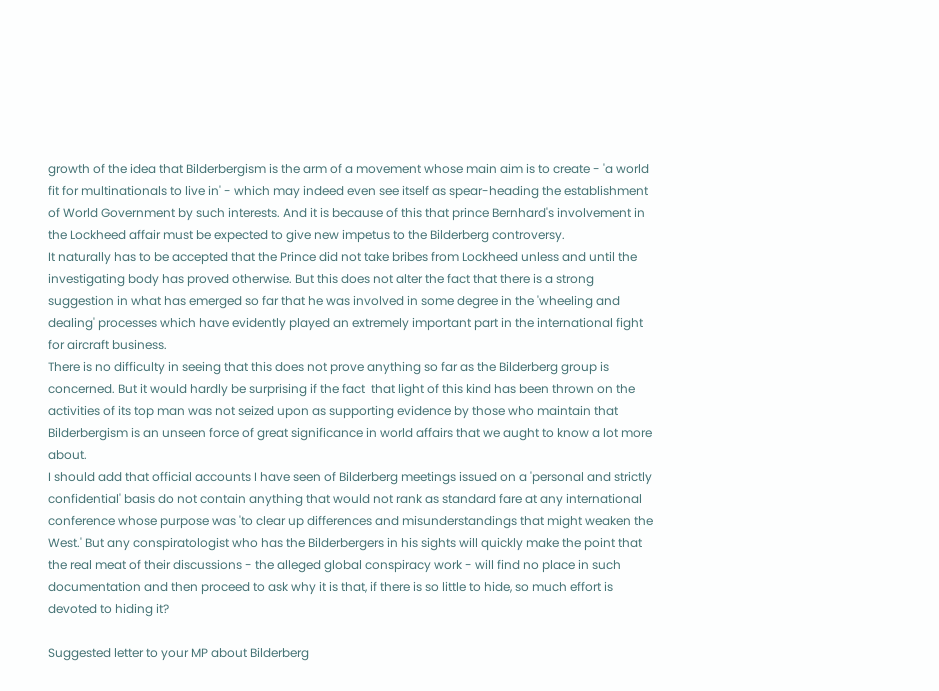growth of the idea that Bilderbergism is the arm of a movement whose main aim is to create - 'a world fit for multinationals to live in' - which may indeed even see itself as spear-heading the establishment of World Government by such interests. And it is because of this that prince Bernhard's involvement in the Lockheed affair must be expected to give new impetus to the Bilderberg controversy.
It naturally has to be accepted that the Prince did not take bribes from Lockheed unless and until the investigating body has proved otherwise. But this does not alter the fact that there is a strong suggestion in what has emerged so far that he was involved in some degree in the 'wheeling and dealing' processes which have evidently played an extremely important part in the international fight for aircraft business.
There is no difficulty in seeing that this does not prove anything so far as the Bilderberg group is concerned. But it would hardly be surprising if the fact  that light of this kind has been thrown on the activities of its top man was not seized upon as supporting evidence by those who maintain that Bilderbergism is an unseen force of great significance in world affairs that we aught to know a lot more about.
I should add that official accounts I have seen of Bilderberg meetings issued on a 'personal and strictly confidential' basis do not contain anything that would not rank as standard fare at any international conference whose purpose was 'to clear up differences and misunderstandings that might weaken the West.' But any conspiratologist who has the Bilderbergers in his sights will quickly make the point that the real meat of their discussions - the alleged global conspiracy work - will find no place in such documentation and then proceed to ask why it is that, if there is so little to hide, so much effort is devoted to hiding it?

Suggested letter to your MP about Bilderberg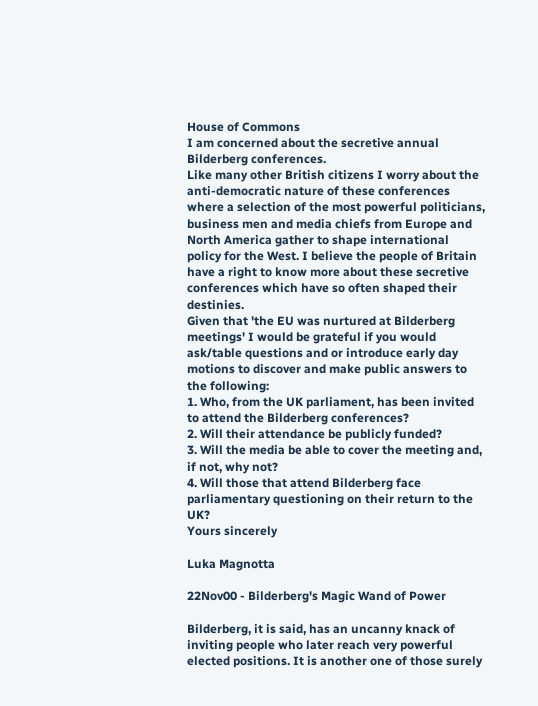House of Commons
I am concerned about the secretive annual Bilderberg conferences.
Like many other British citizens I worry about the anti-democratic nature of these conferences where a selection of the most powerful politicians, business men and media chiefs from Europe and North America gather to shape international policy for the West. I believe the people of Britain have a right to know more about these secretive conferences which have so often shaped their destinies.
Given that 'the EU was nurtured at Bilderberg meetings' I would be grateful if you would ask/table questions and or introduce early day motions to discover and make public answers to the following:
1. Who, from the UK parliament, has been invited to attend the Bilderberg conferences?
2. Will their attendance be publicly funded?
3. Will the media be able to cover the meeting and, if not, why not?
4. Will those that attend Bilderberg face parliamentary questioning on their return to the UK?
Yours sincerely

Luka Magnotta

22Nov00 - Bilderberg's Magic Wand of Power

Bilderberg, it is said, has an uncanny knack of inviting people who later reach very powerful elected positions. It is another one of those surely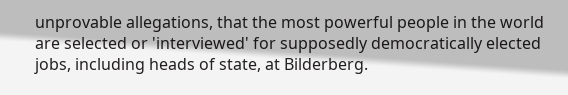unprovable allegations, that the most powerful people in the world are selected or 'interviewed' for supposedly democratically elected jobs, including heads of state, at Bilderberg.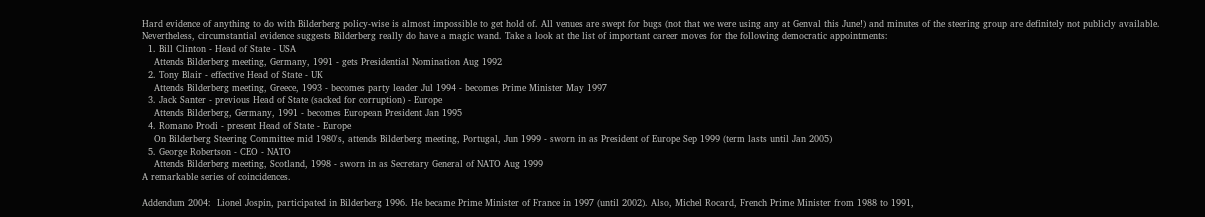Hard evidence of anything to do with Bilderberg policy-wise is almost impossible to get hold of. All venues are swept for bugs (not that we were using any at Genval this June!) and minutes of the steering group are definitely not publicly available.
Nevertheless, circumstantial evidence suggests Bilderberg really do have a magic wand. Take a look at the list of important career moves for the following democratic appointments:
  1. Bill Clinton - Head of State - USA
    Attends Bilderberg meeting, Germany, 1991 - gets Presidential Nomination Aug 1992
  2. Tony Blair - effective Head of State - UK
    Attends Bilderberg meeting, Greece, 1993 - becomes party leader Jul 1994 - becomes Prime Minister May 1997
  3. Jack Santer - previous Head of State (sacked for corruption) - Europe
    Attends Bilderberg, Germany, 1991 - becomes European President Jan 1995
  4. Romano Prodi - present Head of State - Europe
    On Bilderberg Steering Committee mid 1980's, attends Bilderberg meeting, Portugal, Jun 1999 - sworn in as President of Europe Sep 1999 (term lasts until Jan 2005)
  5. George Robertson - CEO - NATO
    Attends Bilderberg meeting, Scotland, 1998 - sworn in as Secretary General of NATO Aug 1999
A remarkable series of coincidences.

Addendum 2004:  Lionel Jospin, participated in Bilderberg 1996. He became Prime Minister of France in 1997 (until 2002). Also, Michel Rocard, French Prime Minister from 1988 to 1991,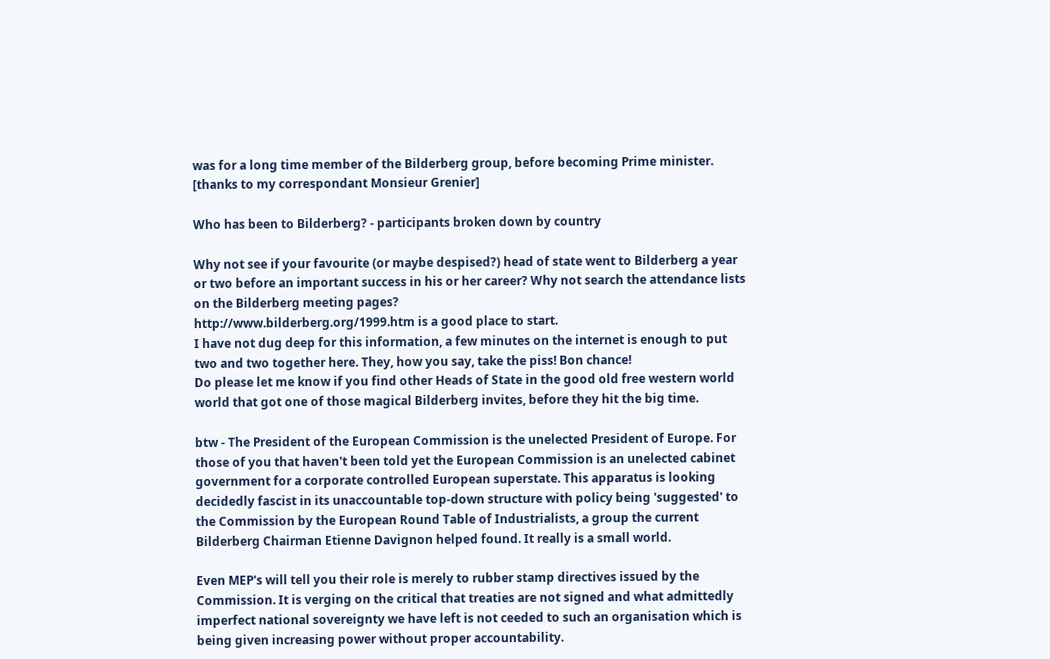was for a long time member of the Bilderberg group, before becoming Prime minister. [thanks to my correspondant Monsieur Grenier]

Who has been to Bilderberg? - participants broken down by country

Why not see if your favourite (or maybe despised?) head of state went to Bilderberg a year or two before an important success in his or her career? Why not search the attendance lists on the Bilderberg meeting pages?
http://www.bilderberg.org/1999.htm is a good place to start.
I have not dug deep for this information, a few minutes on the internet is enough to put two and two together here. They, how you say, take the piss! Bon chance!
Do please let me know if you find other Heads of State in the good old free western world world that got one of those magical Bilderberg invites, before they hit the big time.

btw - The President of the European Commission is the unelected President of Europe. For those of you that haven't been told yet the European Commission is an unelected cabinet government for a corporate controlled European superstate. This apparatus is looking decidedly fascist in its unaccountable top-down structure with policy being 'suggested' to the Commission by the European Round Table of Industrialists, a group the current Bilderberg Chairman Etienne Davignon helped found. It really is a small world.

Even MEP's will tell you their role is merely to rubber stamp directives issued by the Commission. It is verging on the critical that treaties are not signed and what admittedly imperfect national sovereignty we have left is not ceeded to such an organisation which is being given increasing power without proper accountability.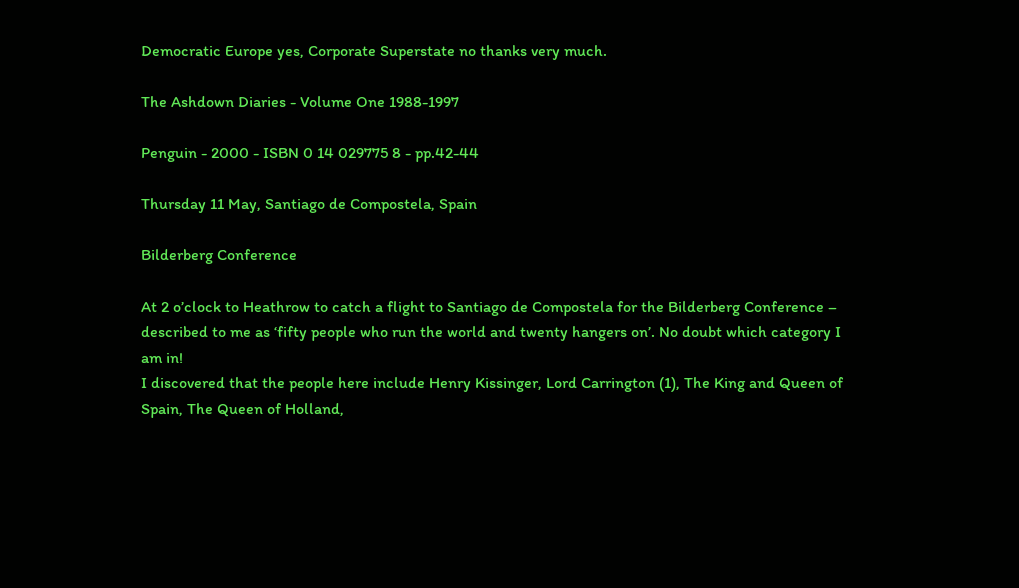Democratic Europe yes, Corporate Superstate no thanks very much.

The Ashdown Diaries - Volume One 1988-1997

Penguin - 2000 - ISBN 0 14 029775 8 - pp.42-44

Thursday 11 May, Santiago de Compostela, Spain

Bilderberg Conference

At 2 o’clock to Heathrow to catch a flight to Santiago de Compostela for the Bilderberg Conference – described to me as ‘fifty people who run the world and twenty hangers on’. No doubt which category I am in!
I discovered that the people here include Henry Kissinger, Lord Carrington (1), The King and Queen of Spain, The Queen of Holland,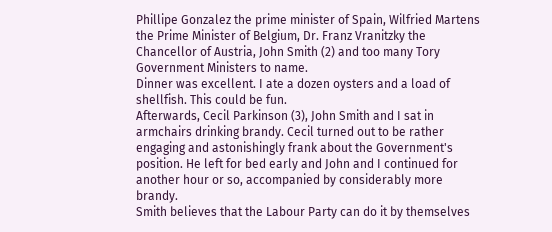Phillipe Gonzalez the prime minister of Spain, Wilfried Martens the Prime Minister of Belgium, Dr. Franz Vranitzky the Chancellor of Austria, John Smith (2) and too many Tory Government Ministers to name.
Dinner was excellent. I ate a dozen oysters and a load of shellfish. This could be fun.
Afterwards, Cecil Parkinson (3), John Smith and I sat in armchairs drinking brandy. Cecil turned out to be rather engaging and astonishingly frank about the Government's position. He left for bed early and John and I continued for another hour or so, accompanied by considerably more brandy.
Smith believes that the Labour Party can do it by themselves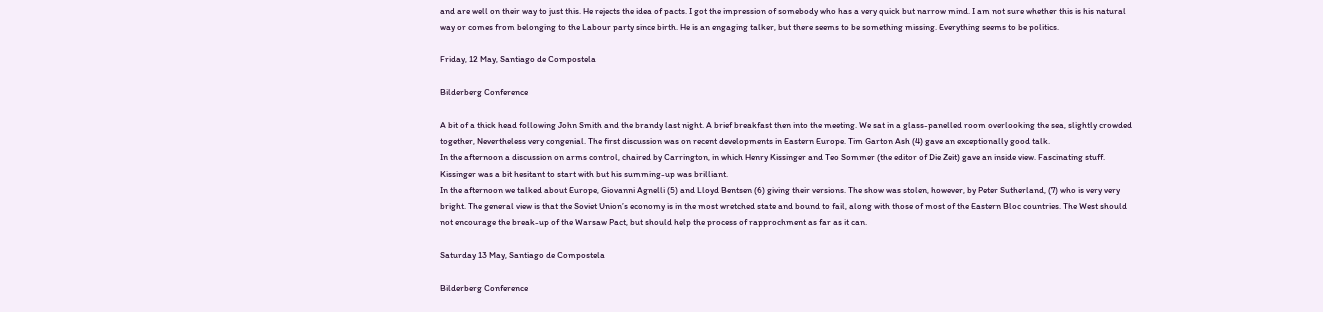and are well on their way to just this. He rejects the idea of pacts. I got the impression of somebody who has a very quick but narrow mind. I am not sure whether this is his natural way or comes from belonging to the Labour party since birth. He is an engaging talker, but there seems to be something missing. Everything seems to be politics.

Friday, 12 May, Santiago de Compostela

Bilderberg Conference

A bit of a thick head following John Smith and the brandy last night. A brief breakfast then into the meeting. We sat in a glass-panelled room overlooking the sea, slightly crowded together, Nevertheless very congenial. The first discussion was on recent developments in Eastern Europe. Tim Garton Ash (4) gave an exceptionally good talk.
In the afternoon a discussion on arms control, chaired by Carrington, in which Henry Kissinger and Teo Sommer (the editor of Die Zeit) gave an inside view. Fascinating stuff. Kissinger was a bit hesitant to start with but his summing-up was brilliant.
In the afternoon we talked about Europe, Giovanni Agnelli (5) and Lloyd Bentsen (6) giving their versions. The show was stolen, however, by Peter Sutherland, (7) who is very very bright. The general view is that the Soviet Union’s economy is in the most wretched state and bound to fail, along with those of most of the Eastern Bloc countries. The West should not encourage the break-up of the Warsaw Pact, but should help the process of rapprochment as far as it can.

Saturday 13 May, Santiago de Compostela

Bilderberg Conference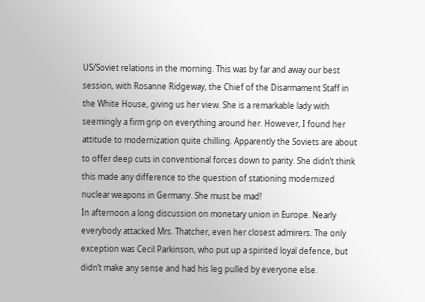US/Soviet relations in the morning. This was by far and away our best session, with Rosanne Ridgeway, the Chief of the Disarmament Staff in the White House, giving us her view. She is a remarkable lady with seemingly a firm grip on everything around her. However, I found her attitude to modernization quite chilling. Apparently the Soviets are about to offer deep cuts in conventional forces down to parity. She didn’t think this made any difference to the question of stationing modernized nuclear weapons in Germany. She must be mad!
In afternoon a long discussion on monetary union in Europe. Nearly everybody attacked Mrs. Thatcher, even her closest admirers. The only exception was Cecil Parkinson, who put up a spirited loyal defence, but didn’t make any sense and had his leg pulled by everyone else.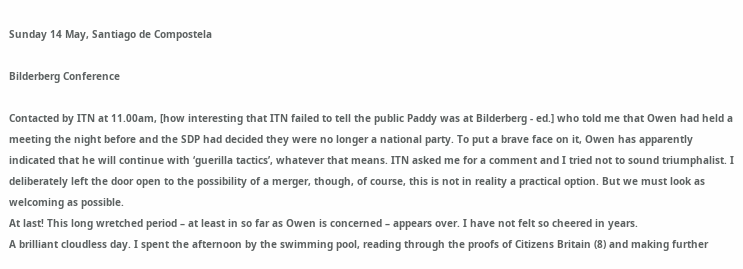Sunday 14 May, Santiago de Compostela

Bilderberg Conference

Contacted by ITN at 11.00am, [how interesting that ITN failed to tell the public Paddy was at Bilderberg - ed.] who told me that Owen had held a meeting the night before and the SDP had decided they were no longer a national party. To put a brave face on it, Owen has apparently indicated that he will continue with ‘guerilla tactics’, whatever that means. ITN asked me for a comment and I tried not to sound triumphalist. I deliberately left the door open to the possibility of a merger, though, of course, this is not in reality a practical option. But we must look as welcoming as possible.
At last! This long wretched period – at least in so far as Owen is concerned – appears over. I have not felt so cheered in years.
A brilliant cloudless day. I spent the afternoon by the swimming pool, reading through the proofs of Citizens Britain (8) and making further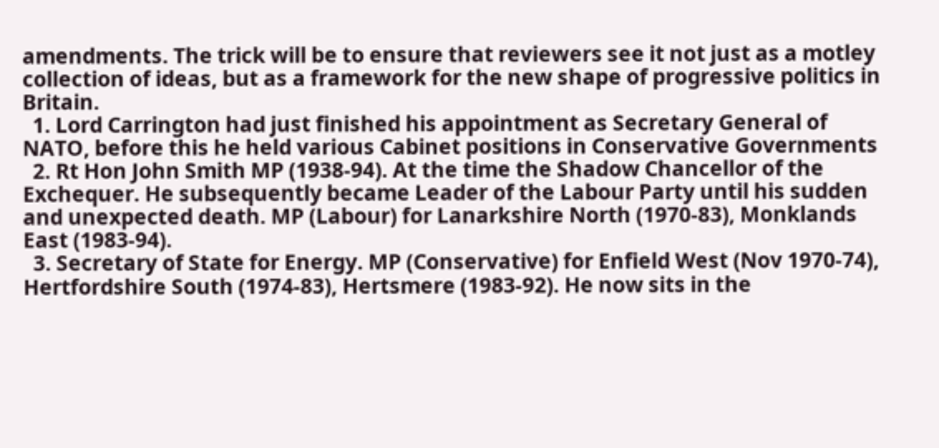amendments. The trick will be to ensure that reviewers see it not just as a motley collection of ideas, but as a framework for the new shape of progressive politics in Britain.
  1. Lord Carrington had just finished his appointment as Secretary General of NATO, before this he held various Cabinet positions in Conservative Governments
  2. Rt Hon John Smith MP (1938-94). At the time the Shadow Chancellor of the Exchequer. He subsequently became Leader of the Labour Party until his sudden and unexpected death. MP (Labour) for Lanarkshire North (1970-83), Monklands East (1983-94).
  3. Secretary of State for Energy. MP (Conservative) for Enfield West (Nov 1970-74), Hertfordshire South (1974-83), Hertsmere (1983-92). He now sits in the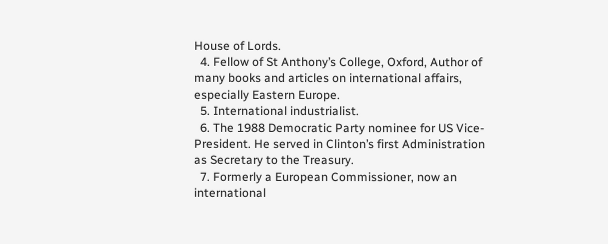House of Lords.
  4. Fellow of St Anthony’s College, Oxford, Author of many books and articles on international affairs, especially Eastern Europe.
  5. International industrialist.
  6. The 1988 Democratic Party nominee for US Vice-President. He served in Clinton’s first Administration as Secretary to the Treasury.
  7. Formerly a European Commissioner, now an international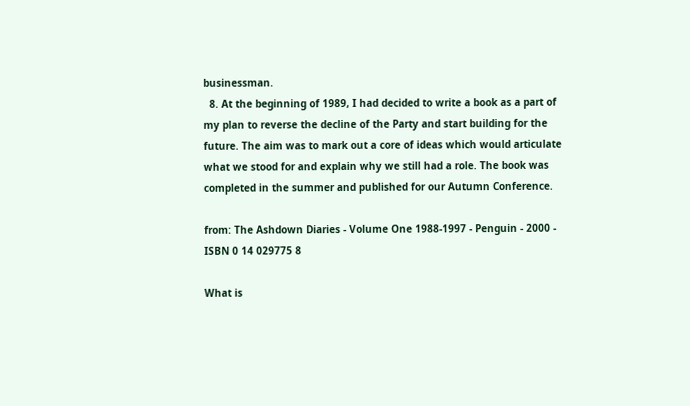businessman.
  8. At the beginning of 1989, I had decided to write a book as a part of my plan to reverse the decline of the Party and start building for the future. The aim was to mark out a core of ideas which would articulate what we stood for and explain why we still had a role. The book was completed in the summer and published for our Autumn Conference.

from: The Ashdown Diaries - Volume One 1988-1997 - Penguin - 2000 - ISBN 0 14 029775 8

What is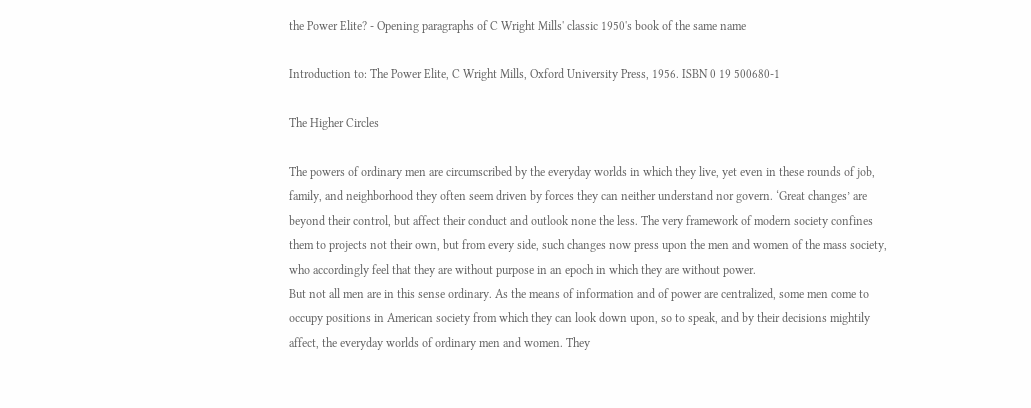the Power Elite? - Opening paragraphs of C Wright Mills' classic 1950's book of the same name

Introduction to: The Power Elite, C Wright Mills, Oxford University Press, 1956. ISBN 0 19 500680-1

The Higher Circles

The powers of ordinary men are circumscribed by the everyday worlds in which they live, yet even in these rounds of job, family, and neighborhood they often seem driven by forces they can neither understand nor govern. ‘Great changes’ are beyond their control, but affect their conduct and outlook none the less. The very framework of modern society confines them to projects not their own, but from every side, such changes now press upon the men and women of the mass society, who accordingly feel that they are without purpose in an epoch in which they are without power.
But not all men are in this sense ordinary. As the means of information and of power are centralized, some men come to occupy positions in American society from which they can look down upon, so to speak, and by their decisions mightily affect, the everyday worlds of ordinary men and women. They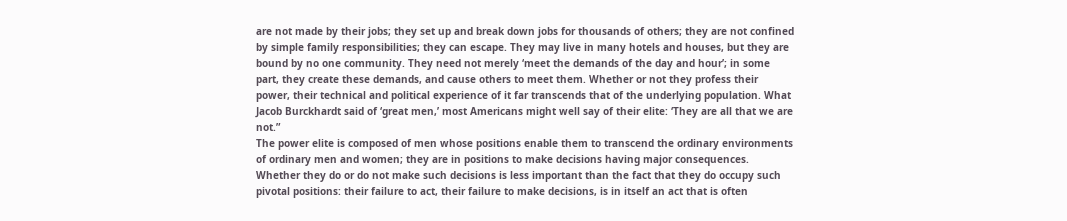are not made by their jobs; they set up and break down jobs for thousands of others; they are not confined by simple family responsibilities; they can escape. They may live in many hotels and houses, but they are bound by no one community. They need not merely ‘meet the demands of the day and hour’; in some part, they create these demands, and cause others to meet them. Whether or not they profess their power, their technical and political experience of it far transcends that of the underlying population. What Jacob Burckhardt said of ‘great men,’ most Americans might well say of their elite: ‘They are all that we are not.”
The power elite is composed of men whose positions enable them to transcend the ordinary environments of ordinary men and women; they are in positions to make decisions having major consequences. Whether they do or do not make such decisions is less important than the fact that they do occupy such pivotal positions: their failure to act, their failure to make decisions, is in itself an act that is often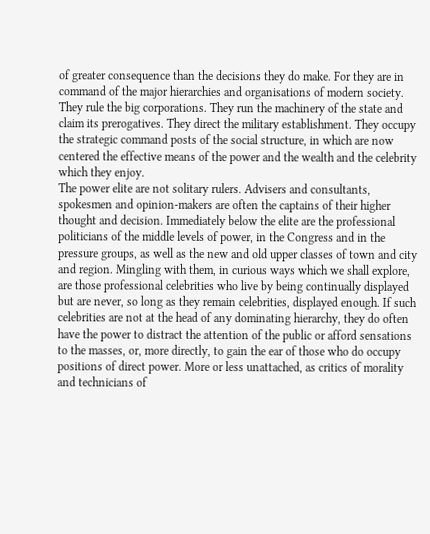of greater consequence than the decisions they do make. For they are in command of the major hierarchies and organisations of modern society. They rule the big corporations. They run the machinery of the state and claim its prerogatives. They direct the military establishment. They occupy the strategic command posts of the social structure, in which are now centered the effective means of the power and the wealth and the celebrity which they enjoy.
The power elite are not solitary rulers. Advisers and consultants, spokesmen and opinion-makers are often the captains of their higher thought and decision. Immediately below the elite are the professional politicians of the middle levels of power, in the Congress and in the pressure groups, as well as the new and old upper classes of town and city and region. Mingling with them, in curious ways which we shall explore, are those professional celebrities who live by being continually displayed but are never, so long as they remain celebrities, displayed enough. If such celebrities are not at the head of any dominating hierarchy, they do often have the power to distract the attention of the public or afford sensations to the masses, or, more directly, to gain the ear of those who do occupy positions of direct power. More or less unattached, as critics of morality and technicians of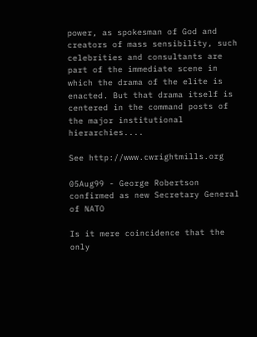power, as spokesman of God and creators of mass sensibility, such celebrities and consultants are part of the immediate scene in which the drama of the elite is enacted. But that drama itself is centered in the command posts of the major institutional hierarchies....

See http://www.cwrightmills.org

05Aug99 - George Robertson confirmed as new Secretary General of NATO

Is it mere coincidence that the only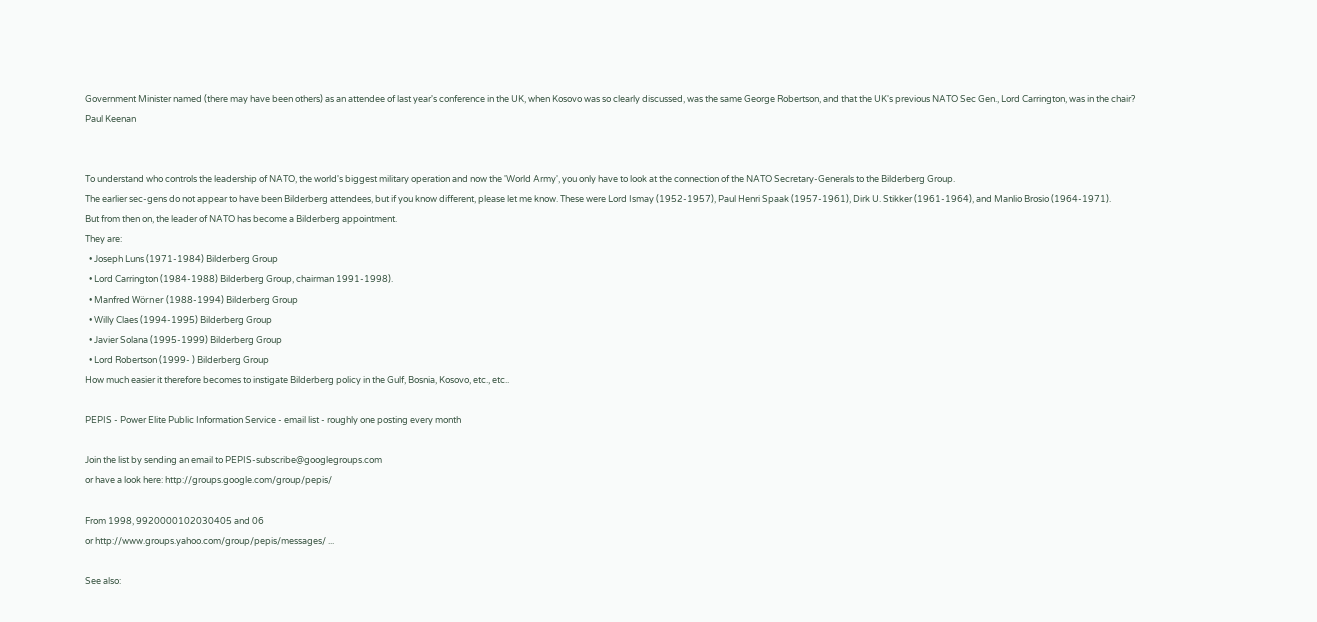Government Minister named (there may have been others) as an attendee of last year's conference in the UK, when Kosovo was so clearly discussed, was the same George Robertson, and that the UK's previous NATO Sec Gen., Lord Carrington, was in the chair?
Paul Keenan


To understand who controls the leadership of NATO, the world's biggest military operation and now the 'World Army', you only have to look at the connection of the NATO Secretary-Generals to the Bilderberg Group.
The earlier sec-gens do not appear to have been Bilderberg attendees, but if you know different, please let me know. These were Lord Ismay (1952-1957), Paul Henri Spaak (1957-1961), Dirk U. Stikker (1961-1964), and Manlio Brosio (1964-1971).
But from then on, the leader of NATO has become a Bilderberg appointment.
They are:
  • Joseph Luns (1971-1984) Bilderberg Group
  • Lord Carrington (1984-1988) Bilderberg Group, chairman 1991-1998).
  • Manfred Wörner (1988-1994) Bilderberg Group
  • Willy Claes (1994-1995) Bilderberg Group
  • Javier Solana (1995-1999) Bilderberg Group
  • Lord Robertson (1999- ) Bilderberg Group
How much easier it therefore becomes to instigate Bilderberg policy in the Gulf, Bosnia, Kosovo, etc., etc..

PEPIS - Power Elite Public Information Service - email list - roughly one posting every month

Join the list by sending an email to PEPIS-subscribe@googlegroups.com
or have a look here: http://groups.google.com/group/pepis/

From 1998, 9920000102030405 and 06
or http://www.groups.yahoo.com/group/pepis/messages/ ...

See also: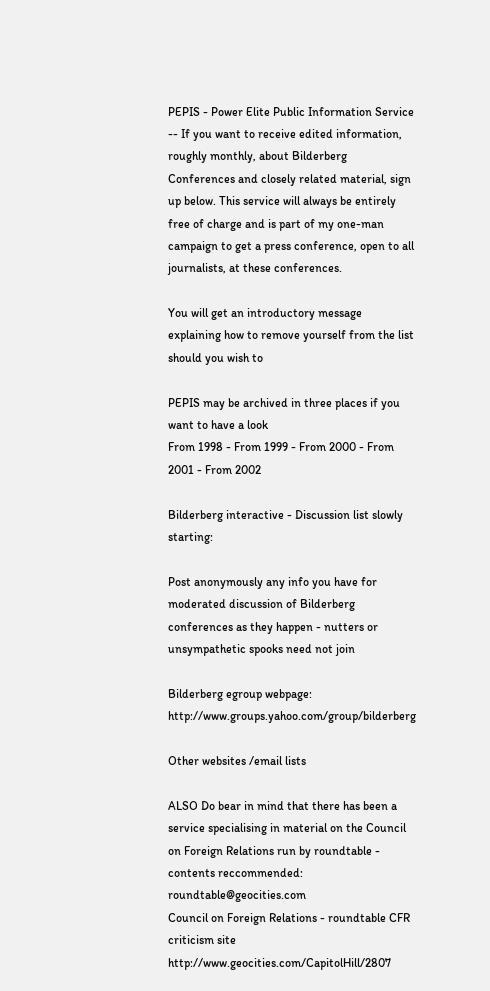PEPIS - Power Elite Public Information Service -- If you want to receive edited information, roughly monthly, about Bilderberg Conferences and closely related material, sign up below. This service will always be entirely free of charge and is part of my one-man campaign to get a press conference, open to all journalists, at these conferences.

You will get an introductory message explaining how to remove yourself from the list should you wish to

PEPIS may be archived in three places if you want to have a look
From 1998 - From 1999 - From 2000 - From 2001 - From 2002

Bilderberg interactive - Discussion list slowly starting:

Post anonymously any info you have for moderated discussion of Bilderberg conferences as they happen - nutters or unsympathetic spooks need not join

Bilderberg egroup webpage: http://www.groups.yahoo.com/group/bilderberg

Other websites /email lists

ALSO Do bear in mind that there has been a service specialising in material on the Council on Foreign Relations run by roundtable - contents reccommended: roundtable@geocities.com
Council on Foreign Relations - roundtable CFR criticism site http://www.geocities.com/CapitolHill/2807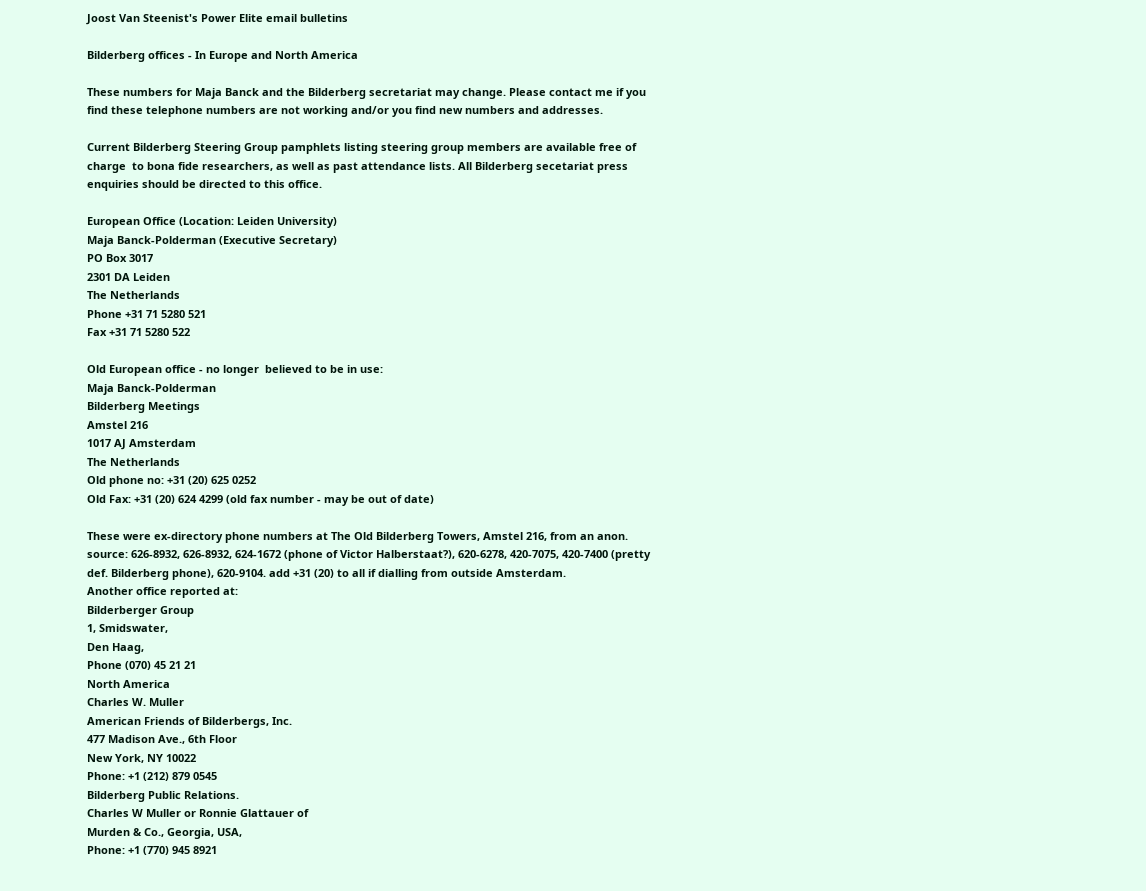Joost Van Steenist's Power Elite email bulletins

Bilderberg offices - In Europe and North America

These numbers for Maja Banck and the Bilderberg secretariat may change. Please contact me if you find these telephone numbers are not working and/or you find new numbers and addresses.

Current Bilderberg Steering Group pamphlets listing steering group members are available free of charge  to bona fide researchers, as well as past attendance lists. All Bilderberg secetariat press enquiries should be directed to this office.

European Office (Location: Leiden University)
Maja Banck-Polderman (Executive Secretary)
PO Box 3017
2301 DA Leiden
The Netherlands
Phone +31 71 5280 521
Fax +31 71 5280 522

Old European office - no longer  believed to be in use:
Maja Banck-Polderman
Bilderberg Meetings
Amstel 216
1017 AJ Amsterdam
The Netherlands
Old phone no: +31 (20) 625 0252
Old Fax: +31 (20) 624 4299 (old fax number - may be out of date)

These were ex-directory phone numbers at The Old Bilderberg Towers, Amstel 216, from an anon. source: 626-8932, 626-8932, 624-1672 (phone of Victor Halberstaat?), 620-6278, 420-7075, 420-7400 (pretty def. Bilderberg phone), 620-9104. add +31 (20) to all if dialling from outside Amsterdam.
Another office reported at:
Bilderberger Group
1, Smidswater,
Den Haag,
Phone (070) 45 21 21
North America
Charles W. Muller
American Friends of Bilderbergs, Inc.
477 Madison Ave., 6th Floor
New York, NY 10022
Phone: +1 (212) 879 0545
Bilderberg Public Relations.
Charles W Muller or Ronnie Glattauer of
Murden & Co., Georgia, USA,
Phone: +1 (770) 945 8921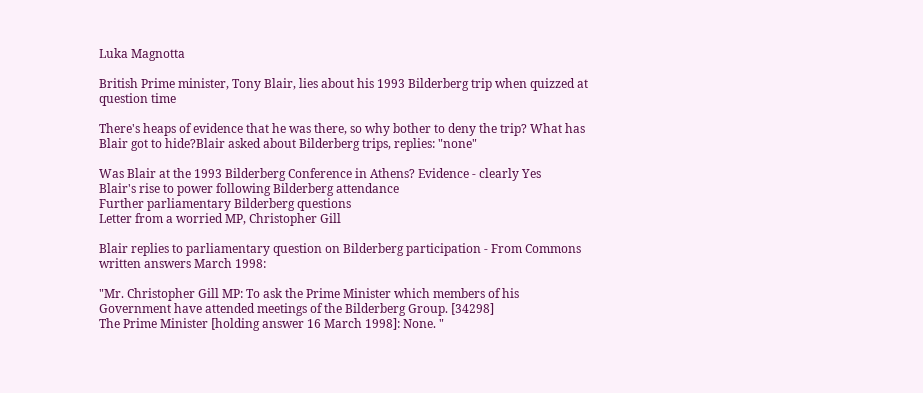Luka Magnotta

British Prime minister, Tony Blair, lies about his 1993 Bilderberg trip when quizzed at question time

There's heaps of evidence that he was there, so why bother to deny the trip? What has Blair got to hide?Blair asked about Bilderberg trips, replies: "none"

Was Blair at the 1993 Bilderberg Conference in Athens? Evidence - clearly Yes
Blair's rise to power following Bilderberg attendance
Further parliamentary Bilderberg questions
Letter from a worried MP, Christopher Gill

Blair replies to parliamentary question on Bilderberg participation - From Commons written answers March 1998:

"Mr. Christopher Gill MP: To ask the Prime Minister which members of his Government have attended meetings of the Bilderberg Group. [34298]
The Prime Minister [holding answer 16 March 1998]: None. "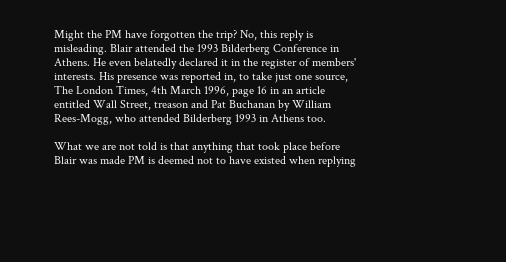Might the PM have forgotten the trip? No, this reply is misleading. Blair attended the 1993 Bilderberg Conference in Athens. He even belatedly declared it in the register of members' interests. His presence was reported in, to take just one source, The London Times, 4th March 1996, page 16 in an article entitled Wall Street, treason and Pat Buchanan by William Rees-Mogg, who attended Bilderberg 1993 in Athens too.

What we are not told is that anything that took place before Blair was made PM is deemed not to have existed when replying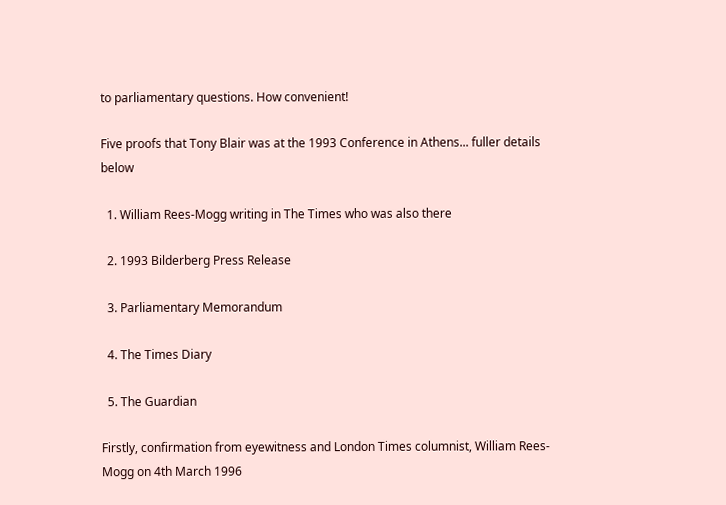to parliamentary questions. How convenient!

Five proofs that Tony Blair was at the 1993 Conference in Athens... fuller details below

  1. William Rees-Mogg writing in The Times who was also there

  2. 1993 Bilderberg Press Release

  3. Parliamentary Memorandum

  4. The Times Diary

  5. The Guardian

Firstly, confirmation from eyewitness and London Times columnist, William Rees-Mogg on 4th March 1996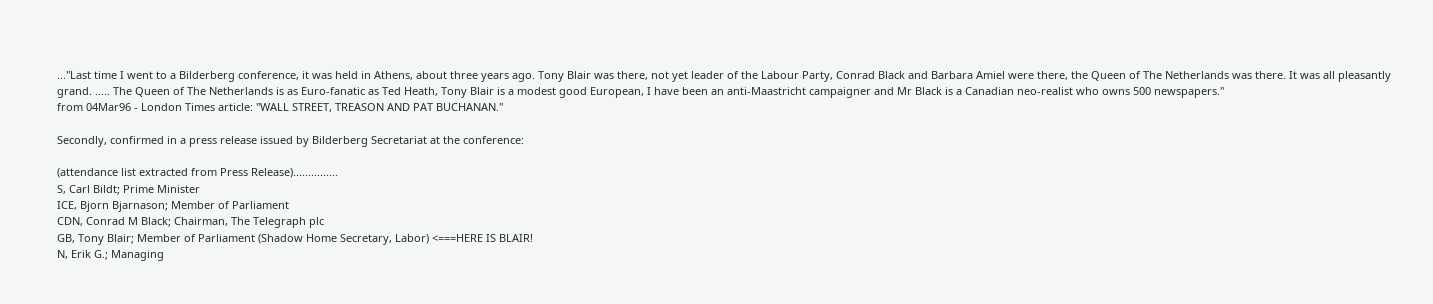..."Last time I went to a Bilderberg conference, it was held in Athens, about three years ago. Tony Blair was there, not yet leader of the Labour Party, Conrad Black and Barbara Amiel were there, the Queen of The Netherlands was there. It was all pleasantly grand. ..... The Queen of The Netherlands is as Euro-fanatic as Ted Heath, Tony Blair is a modest good European, I have been an anti-Maastricht campaigner and Mr Black is a Canadian neo-realist who owns 500 newspapers."
from 04Mar96 - London Times article: "WALL STREET, TREASON AND PAT BUCHANAN."

Secondly, confirmed in a press release issued by Bilderberg Secretariat at the conference:

(attendance list extracted from Press Release)...............
S, Carl Bildt; Prime Minister
ICE, Bjorn Bjarnason; Member of Parliament
CDN, Conrad M Black; Chairman, The Telegraph plc
GB, Tony Blair; Member of Parliament (Shadow Home Secretary, Labor) <===HERE IS BLAIR!
N, Erik G.; Managing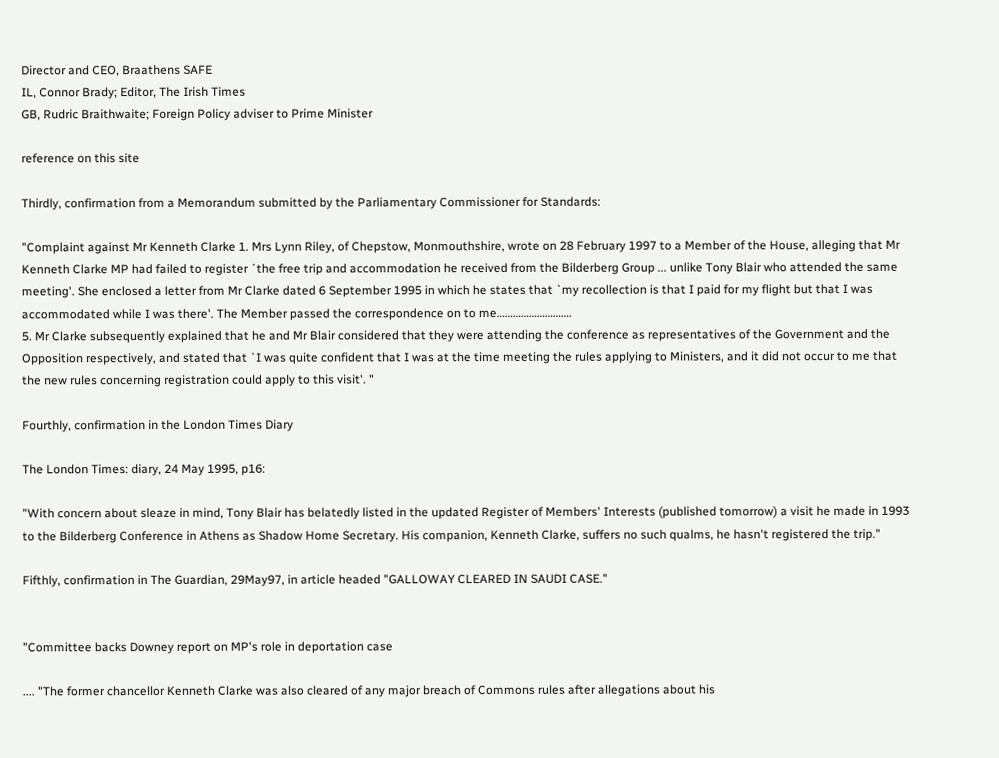Director and CEO, Braathens SAFE
IL, Connor Brady; Editor, The Irish Times
GB, Rudric Braithwaite; Foreign Policy adviser to Prime Minister

reference on this site

Thirdly, confirmation from a Memorandum submitted by the Parliamentary Commissioner for Standards:

"Complaint against Mr Kenneth Clarke 1. Mrs Lynn Riley, of Chepstow, Monmouthshire, wrote on 28 February 1997 to a Member of the House, alleging that Mr Kenneth Clarke MP had failed to register `the free trip and accommodation he received from the Bilderberg Group ... unlike Tony Blair who attended the same meeting'. She enclosed a letter from Mr Clarke dated 6 September 1995 in which he states that `my recollection is that I paid for my flight but that I was accommodated while I was there'. The Member passed the correspondence on to me……………………….
5. Mr Clarke subsequently explained that he and Mr Blair considered that they were attending the conference as representatives of the Government and the Opposition respectively, and stated that `I was quite confident that I was at the time meeting the rules applying to Ministers, and it did not occur to me that the new rules concerning registration could apply to this visit'. "

Fourthly, confirmation in the London Times Diary

The London Times: diary, 24 May 1995, p16:

"With concern about sleaze in mind, Tony Blair has belatedly listed in the updated Register of Members' Interests (published tomorrow) a visit he made in 1993 to the Bilderberg Conference in Athens as Shadow Home Secretary. His companion, Kenneth Clarke, suffers no such qualms, he hasn't registered the trip."

Fifthly, confirmation in The Guardian, 29May97, in article headed "GALLOWAY CLEARED IN SAUDI CASE."


"Committee backs Downey report on MP's role in deportation case

.... "The former chancellor Kenneth Clarke was also cleared of any major breach of Commons rules after allegations about his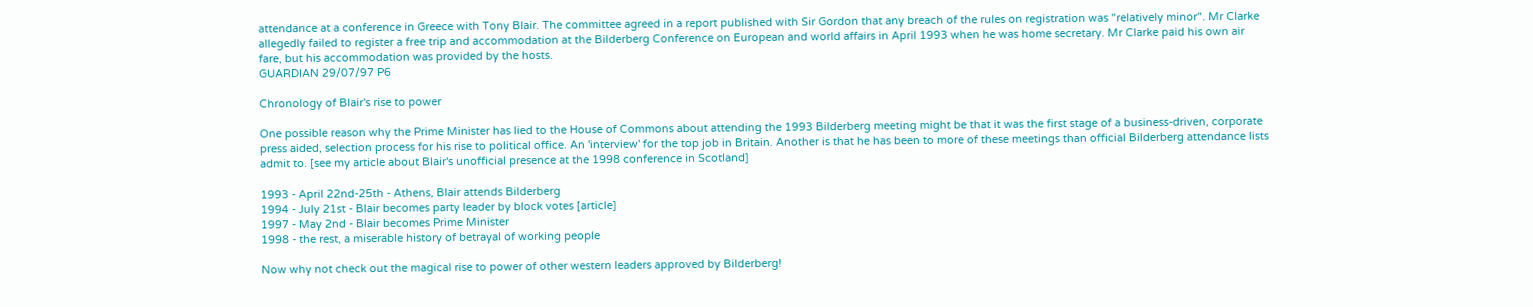attendance at a conference in Greece with Tony Blair. The committee agreed in a report published with Sir Gordon that any breach of the rules on registration was "relatively minor". Mr Clarke allegedly failed to register a free trip and accommodation at the Bilderberg Conference on European and world affairs in April 1993 when he was home secretary. Mr Clarke paid his own air fare, but his accommodation was provided by the hosts.
GUARDIAN 29/07/97 P6

Chronology of Blair's rise to power

One possible reason why the Prime Minister has lied to the House of Commons about attending the 1993 Bilderberg meeting might be that it was the first stage of a business-driven, corporate press aided, selection process for his rise to political office. An 'interview' for the top job in Britain. Another is that he has been to more of these meetings than official Bilderberg attendance lists admit to. [see my article about Blair's unofficial presence at the 1998 conference in Scotland]

1993 - April 22nd-25th - Athens, Blair attends Bilderberg
1994 - July 21st - Blair becomes party leader by block votes [article]
1997 - May 2nd - Blair becomes Prime Minister
1998 - the rest, a miserable history of betrayal of working people

Now why not check out the magical rise to power of other western leaders approved by Bilderberg!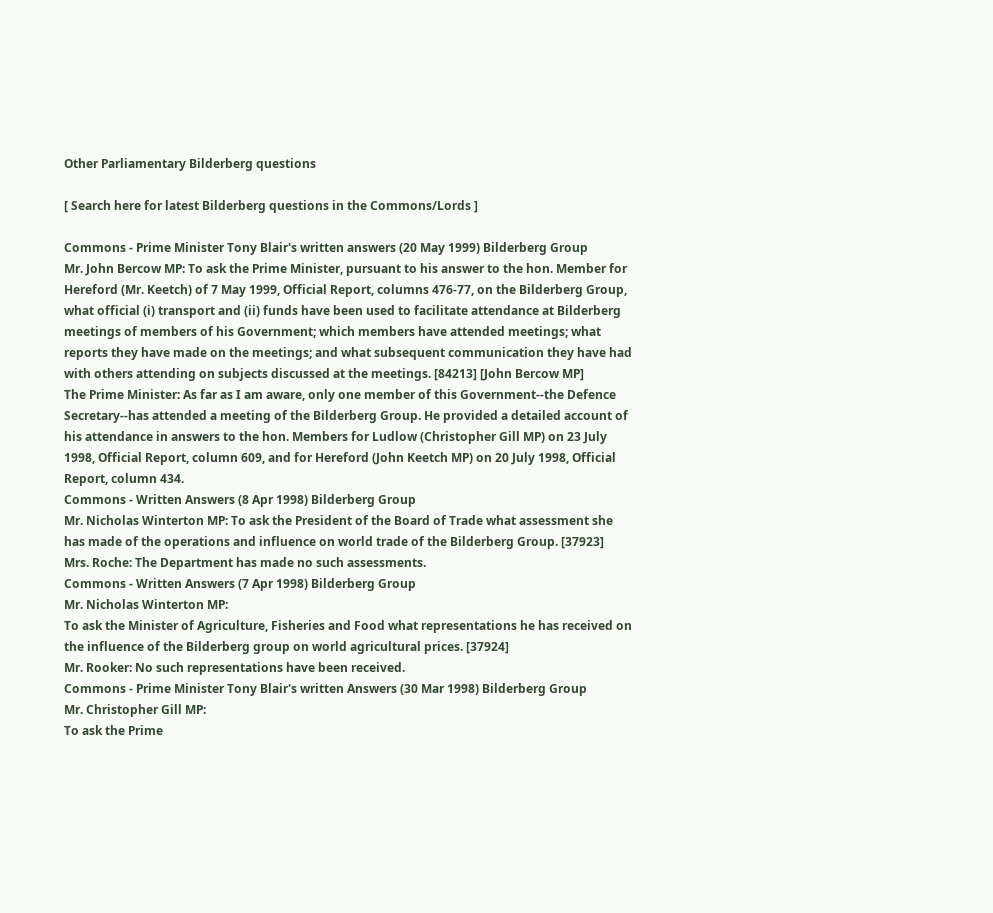Other Parliamentary Bilderberg questions

[ Search here for latest Bilderberg questions in the Commons/Lords ]

Commons - Prime Minister Tony Blair's written answers (20 May 1999) Bilderberg Group
Mr. John Bercow MP: To ask the Prime Minister, pursuant to his answer to the hon. Member for Hereford (Mr. Keetch) of 7 May 1999, Official Report, columns 476-77, on the Bilderberg Group, what official (i) transport and (ii) funds have been used to facilitate attendance at Bilderberg meetings of members of his Government; which members have attended meetings; what reports they have made on the meetings; and what subsequent communication they have had with others attending on subjects discussed at the meetings. [84213] [John Bercow MP]
The Prime Minister: As far as I am aware, only one member of this Government--the Defence Secretary--has attended a meeting of the Bilderberg Group. He provided a detailed account of his attendance in answers to the hon. Members for Ludlow (Christopher Gill MP) on 23 July 1998, Official Report, column 609, and for Hereford (John Keetch MP) on 20 July 1998, Official Report, column 434.
Commons - Written Answers (8 Apr 1998) Bilderberg Group
Mr. Nicholas Winterton MP: To ask the President of the Board of Trade what assessment she has made of the operations and influence on world trade of the Bilderberg Group. [37923]
Mrs. Roche: The Department has made no such assessments.
Commons - Written Answers (7 Apr 1998) Bilderberg Group
Mr. Nicholas Winterton MP:
To ask the Minister of Agriculture, Fisheries and Food what representations he has received on the influence of the Bilderberg group on world agricultural prices. [37924]
Mr. Rooker: No such representations have been received.
Commons - Prime Minister Tony Blair's written Answers (30 Mar 1998) Bilderberg Group
Mr. Christopher Gill MP:
To ask the Prime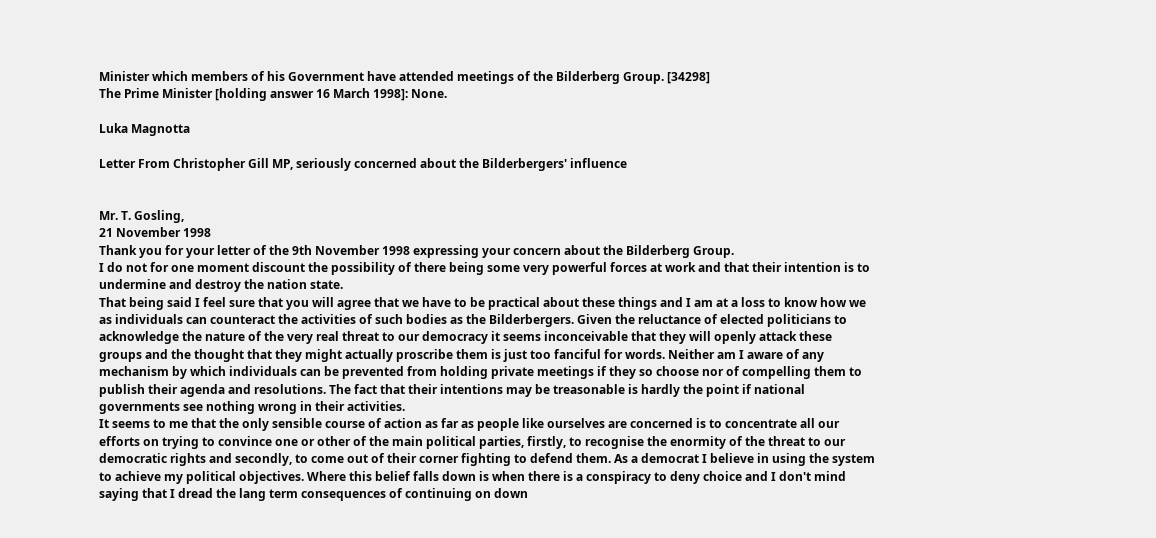Minister which members of his Government have attended meetings of the Bilderberg Group. [34298]
The Prime Minister [holding answer 16 March 1998]: None.

Luka Magnotta

Letter From Christopher Gill MP, seriously concerned about the Bilderbergers' influence


Mr. T. Gosling,
21 November 1998
Thank you for your letter of the 9th November 1998 expressing your concern about the Bilderberg Group.
I do not for one moment discount the possibility of there being some very powerful forces at work and that their intention is to undermine and destroy the nation state.
That being said I feel sure that you will agree that we have to be practical about these things and I am at a loss to know how we as individuals can counteract the activities of such bodies as the Bilderbergers. Given the reluctance of elected politicians to acknowledge the nature of the very real threat to our democracy it seems inconceivable that they will openly attack these groups and the thought that they might actually proscribe them is just too fanciful for words. Neither am I aware of any mechanism by which individuals can be prevented from holding private meetings if they so choose nor of compelling them to publish their agenda and resolutions. The fact that their intentions may be treasonable is hardly the point if national governments see nothing wrong in their activities.
It seems to me that the only sensible course of action as far as people like ourselves are concerned is to concentrate all our efforts on trying to convince one or other of the main political parties, firstly, to recognise the enormity of the threat to our democratic rights and secondly, to come out of their corner fighting to defend them. As a democrat I believe in using the system to achieve my political objectives. Where this belief falls down is when there is a conspiracy to deny choice and I don't mind saying that I dread the lang term consequences of continuing on down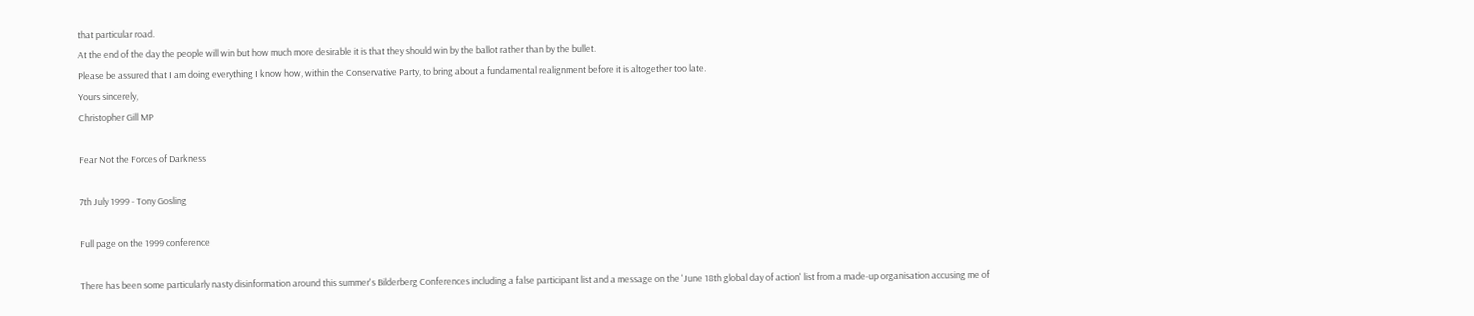that particular road.
At the end of the day the people will win but how much more desirable it is that they should win by the ballot rather than by the bullet.
Please be assured that I am doing everything I know how, within the Conservative Party, to bring about a fundamental realignment before it is altogether too late.
Yours sincerely,
Christopher Gill MP

Fear Not the Forces of Darkness

7th July 1999 - Tony Gosling

Full page on the 1999 conference

There has been some particularly nasty disinformation around this summer's Bilderberg Conferences including a false participant list and a message on the 'June 18th global day of action' list from a made-up organisation accusing me of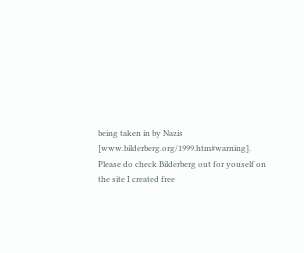being taken in by Nazis [www.bilderberg.org/1999.htm#warning].
Please do check Bilderberg out for youself on the site I created free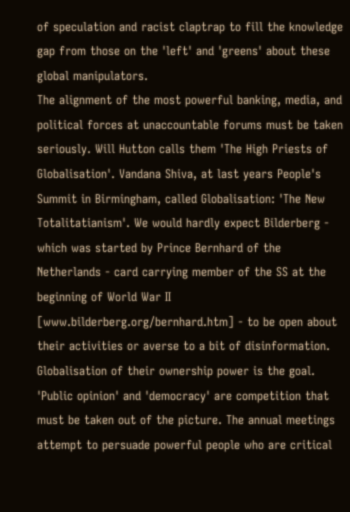of speculation and racist claptrap to fill the knowledge gap from those on the 'left' and 'greens' about these global manipulators.
The alignment of the most powerful banking, media, and political forces at unaccountable forums must be taken seriously. Will Hutton calls them 'The High Priests of Globalisation'. Vandana Shiva, at last years People's Summit in Birmingham, called Globalisation: 'The New Totalitatianism'. We would hardly expect Bilderberg - which was started by Prince Bernhard of the Netherlands - card carrying member of the SS at the beginning of World War II [www.bilderberg.org/bernhard.htm] - to be open about their activities or averse to a bit of disinformation.
Globalisation of their ownership power is the goal. 'Public opinion' and 'democracy' are competition that must be taken out of the picture. The annual meetings attempt to persuade powerful people who are critical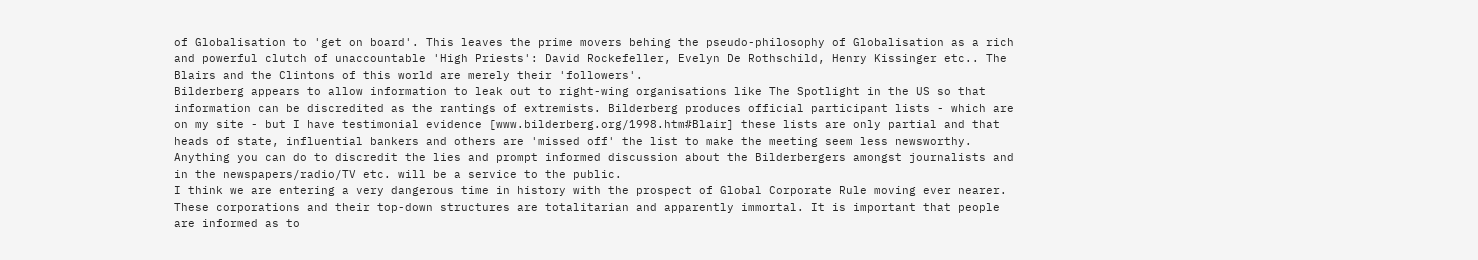of Globalisation to 'get on board'. This leaves the prime movers behing the pseudo-philosophy of Globalisation as a rich and powerful clutch of unaccountable 'High Priests': David Rockefeller, Evelyn De Rothschild, Henry Kissinger etc.. The Blairs and the Clintons of this world are merely their 'followers'.
Bilderberg appears to allow information to leak out to right-wing organisations like The Spotlight in the US so that information can be discredited as the rantings of extremists. Bilderberg produces official participant lists - which are on my site - but I have testimonial evidence [www.bilderberg.org/1998.htm#Blair] these lists are only partial and that heads of state, influential bankers and others are 'missed off' the list to make the meeting seem less newsworthy.
Anything you can do to discredit the lies and prompt informed discussion about the Bilderbergers amongst journalists and in the newspapers/radio/TV etc. will be a service to the public.
I think we are entering a very dangerous time in history with the prospect of Global Corporate Rule moving ever nearer. These corporations and their top-down structures are totalitarian and apparently immortal. It is important that people are informed as to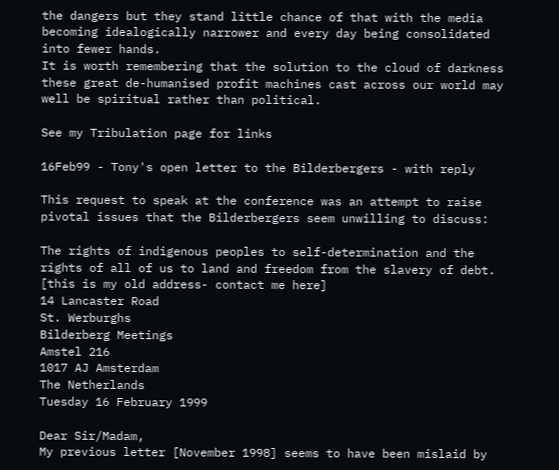the dangers but they stand little chance of that with the media becoming idealogically narrower and every day being consolidated into fewer hands.
It is worth remembering that the solution to the cloud of darkness these great de-humanised profit machines cast across our world may well be spiritual rather than political.

See my Tribulation page for links

16Feb99 - Tony's open letter to the Bilderbergers - with reply

This request to speak at the conference was an attempt to raise pivotal issues that the Bilderbergers seem unwilling to discuss:

The rights of indigenous peoples to self-determination and the rights of all of us to land and freedom from the slavery of debt.
[this is my old address- contact me here]
14 Lancaster Road
St. Werburghs
Bilderberg Meetings
Amstel 216
1017 AJ Amsterdam
The Netherlands
Tuesday 16 February 1999

Dear Sir/Madam,
My previous letter [November 1998] seems to have been mislaid by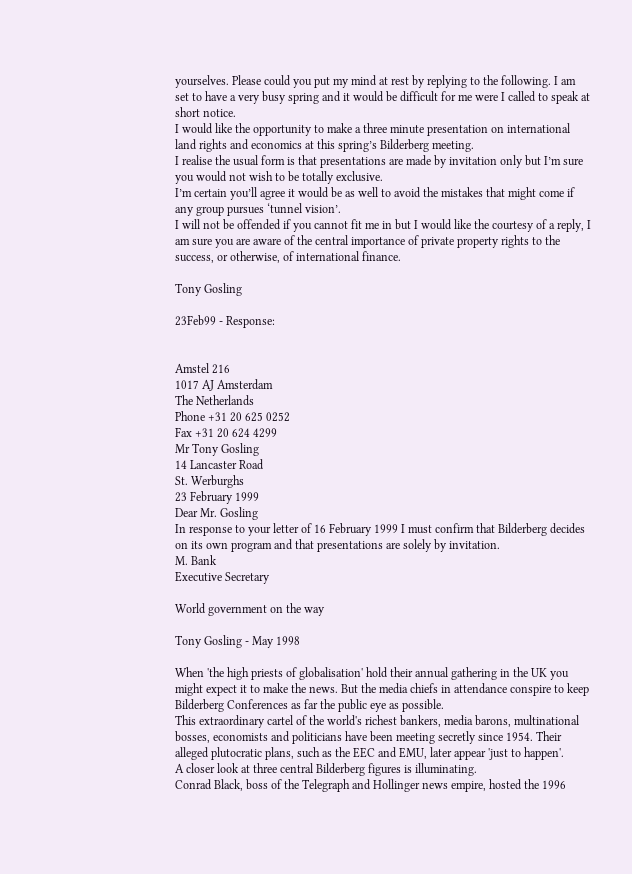yourselves. Please could you put my mind at rest by replying to the following. I am set to have a very busy spring and it would be difficult for me were I called to speak at short notice.
I would like the opportunity to make a three minute presentation on international land rights and economics at this spring’s Bilderberg meeting.
I realise the usual form is that presentations are made by invitation only but I’m sure you would not wish to be totally exclusive.
I’m certain you’ll agree it would be as well to avoid the mistakes that might come if any group pursues ‘tunnel vision’.
I will not be offended if you cannot fit me in but I would like the courtesy of a reply, I am sure you are aware of the central importance of private property rights to the success, or otherwise, of international finance.

Tony Gosling

23Feb99 - Response:


Amstel 216
1017 AJ Amsterdam
The Netherlands
Phone +31 20 625 0252
Fax +31 20 624 4299
Mr Tony Gosling
14 Lancaster Road
St. Werburghs
23 February 1999
Dear Mr. Gosling
In response to your letter of 16 February 1999 I must confirm that Bilderberg decides on its own program and that presentations are solely by invitation.
M. Bank
Executive Secretary

World government on the way

Tony Gosling - May 1998

When 'the high priests of globalisation' hold their annual gathering in the UK you might expect it to make the news. But the media chiefs in attendance conspire to keep Bilderberg Conferences as far the public eye as possible.
This extraordinary cartel of the world's richest bankers, media barons, multinational bosses, economists and politicians have been meeting secretly since 1954. Their alleged plutocratic plans, such as the EEC and EMU, later appear 'just to happen'.
A closer look at three central Bilderberg figures is illuminating.
Conrad Black, boss of the Telegraph and Hollinger news empire, hosted the 1996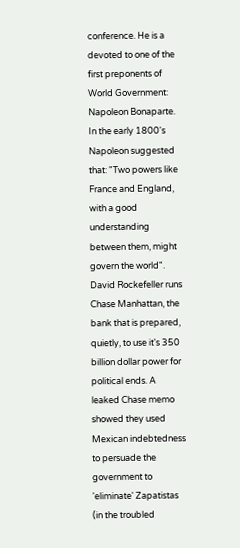conference. He is a devoted to one of the first preponents of World Government: Napoleon Bonaparte. In the early 1800's Napoleon suggested that: "Two powers like France and England, with a good understanding between them, might govern the world".
David Rockefeller runs Chase Manhattan, the bank that is prepared, quietly, to use it's 350 billion dollar power for political ends. A leaked Chase memo showed they used Mexican indebtedness to persuade the government to 'eliminate' Zapatistas (in the troubled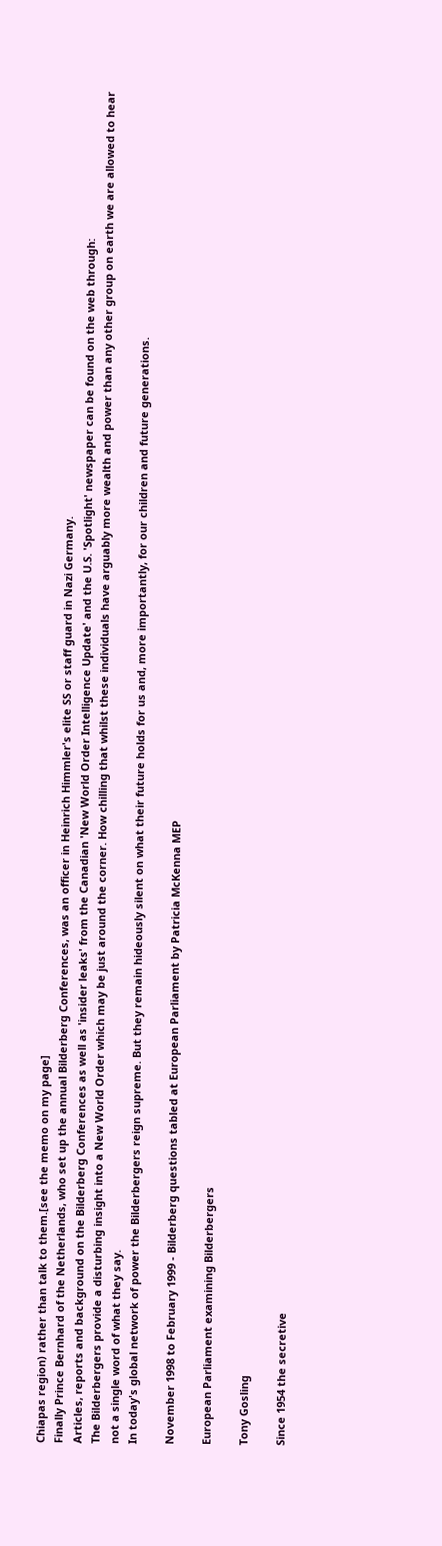Chiapas region) rather than talk to them.[see the memo on my page]
Finally Prince Bernhard of the Netherlands, who set up the annual Bilderberg Conferences, was an officer in Heinrich Himmler's elite SS or staff guard in Nazi Germany.
Articles, reports and background on the Bilderberg Conferences as well as 'insider leaks' from the Canadian 'New World Order Intelligence Update' and the U.S. 'Spotlight' newspaper can be found on the web through:
The Bilderbergers provide a disturbing insight into a New World Order which may be just around the corner. How chilling that whilst these individuals have arguably more wealth and power than any other group on earth we are allowed to hear not a single word of what they say.
In today's global network of power the Bilderbergers reign supreme. But they remain hideously silent on what their future holds for us and, more importantly, for our children and future generations.

November 1998 to February 1999 - Bilderberg questions tabled at European Parliament by Patricia McKenna MEP

European Parliament examining Bilderbergers

Tony Gosling

Since 1954 the secretive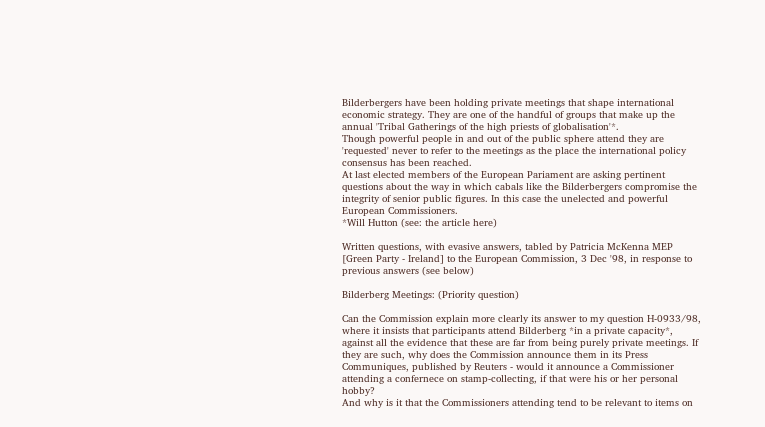Bilderbergers have been holding private meetings that shape international economic strategy. They are one of the handful of groups that make up the annual 'Tribal Gatherings of the high priests of globalisation'*.
Though powerful people in and out of the public sphere attend they are 'requested' never to refer to the meetings as the place the international policy consensus has been reached.
At last elected members of the European Pariament are asking pertinent questions about the way in which cabals like the Bilderbergers compromise the integrity of senior public figures. In this case the unelected and powerful European Commissioners.
*Will Hutton (see: the article here)

Written questions, with evasive answers, tabled by Patricia McKenna MEP [Green Party - Ireland] to the European Commission, 3 Dec '98, in response to previous answers (see below)

Bilderberg Meetings: (Priority question)

Can the Commission explain more clearly its answer to my question H-0933/98, where it insists that participants attend Bilderberg *in a private capacity*, against all the evidence that these are far from being purely private meetings. If they are such, why does the Commission announce them in its Press Communiques, published by Reuters - would it announce a Commissioner attending a confernece on stamp-collecting, if that were his or her personal hobby?
And why is it that the Commissioners attending tend to be relevant to items on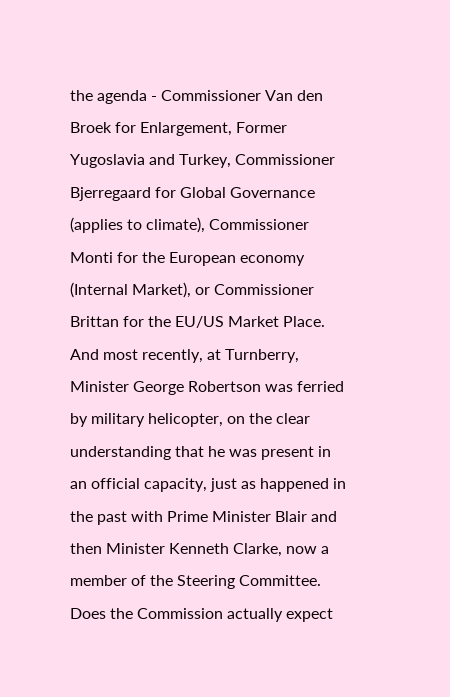the agenda - Commissioner Van den Broek for Enlargement, Former Yugoslavia and Turkey, Commissioner Bjerregaard for Global Governance (applies to climate), Commissioner Monti for the European economy (Internal Market), or Commissioner Brittan for the EU/US Market Place. And most recently, at Turnberry, Minister George Robertson was ferried by military helicopter, on the clear understanding that he was present in an official capacity, just as happened in the past with Prime Minister Blair and then Minister Kenneth Clarke, now a member of the Steering Committee.
Does the Commission actually expect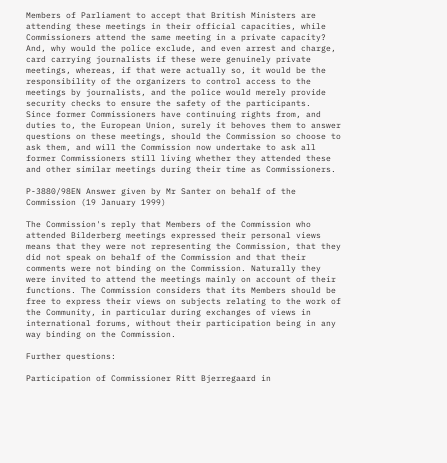Members of Parliament to accept that British Ministers are attending these meetings in their official capacities, while Commissioners attend the same meeting in a private capacity?
And, why would the police exclude, and even arrest and charge, card carrying journalists if these were genuinely private meetings, whereas, if that were actually so, it would be the responsibility of the organizers to control access to the meetings by journalists, and the police would merely provide security checks to ensure the safety of the participants.
Since former Commissioners have continuing rights from, and duties to, the European Union, surely it behoves them to answer questions on these meetings, should the Commission so choose to ask them, and will the Commission now undertake to ask all former Commissioners still living whether they attended these and other similar meetings during their time as Commissioners.

P-3880/98EN Answer given by Mr Santer on behalf of the Commission (19 January 1999)

The Commission's reply that Members of the Commission who attended Bilderberg meetings expressed their personal views means that they were not representing the Commission, that they did not speak on behalf of the Commission and that their comments were not binding on the Commission. Naturally they were invited to attend the meetings mainly on account of their functions. The Commission considers that its Members should be free to express their views on subjects relating to the work of the Community, in particular during exchanges of views in international forums, without their participation being in any way binding on the Commission.

Further questions:

Participation of Commissioner Ritt Bjerregaard in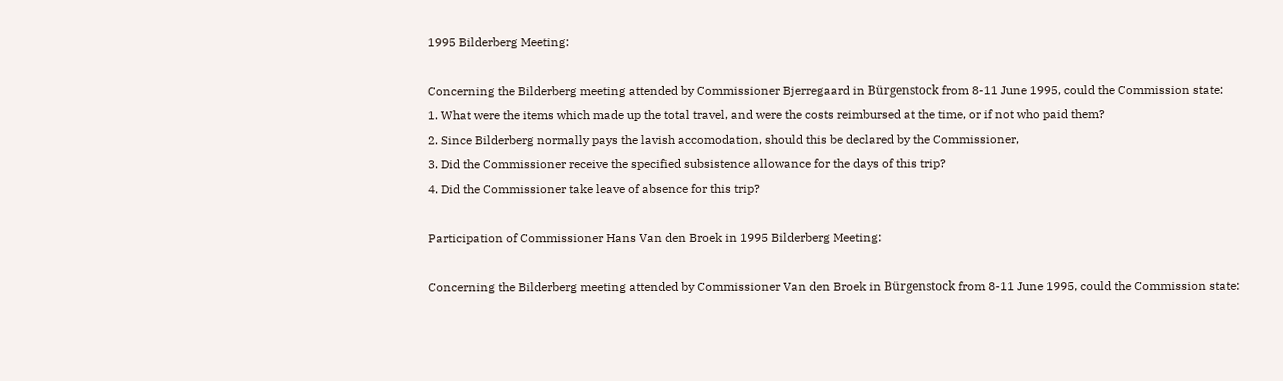1995 Bilderberg Meeting:

Concerning the Bilderberg meeting attended by Commissioner Bjerregaard in Bürgenstock from 8-11 June 1995, could the Commission state:
1. What were the items which made up the total travel, and were the costs reimbursed at the time, or if not who paid them?
2. Since Bilderberg normally pays the lavish accomodation, should this be declared by the Commissioner,
3. Did the Commissioner receive the specified subsistence allowance for the days of this trip?
4. Did the Commissioner take leave of absence for this trip?

Participation of Commissioner Hans Van den Broek in 1995 Bilderberg Meeting:

Concerning the Bilderberg meeting attended by Commissioner Van den Broek in Bürgenstock from 8-11 June 1995, could the Commission state: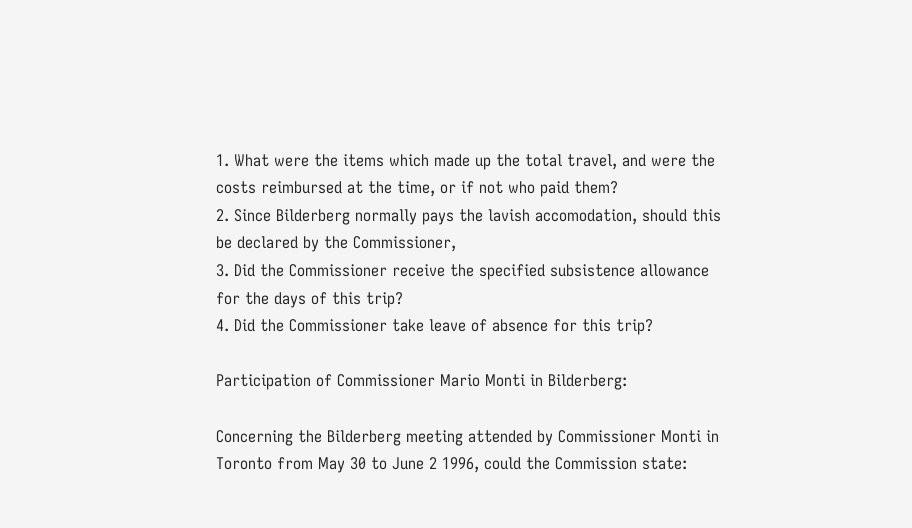1. What were the items which made up the total travel, and were the costs reimbursed at the time, or if not who paid them?
2. Since Bilderberg normally pays the lavish accomodation, should this be declared by the Commissioner,
3. Did the Commissioner receive the specified subsistence allowance for the days of this trip?
4. Did the Commissioner take leave of absence for this trip?

Participation of Commissioner Mario Monti in Bilderberg:

Concerning the Bilderberg meeting attended by Commissioner Monti in Toronto from May 30 to June 2 1996, could the Commission state: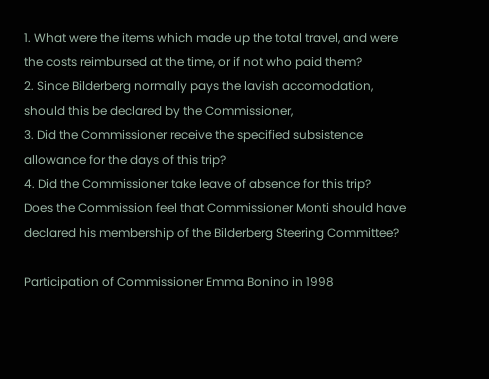1. What were the items which made up the total travel, and were the costs reimbursed at the time, or if not who paid them?
2. Since Bilderberg normally pays the lavish accomodation, should this be declared by the Commissioner,
3. Did the Commissioner receive the specified subsistence allowance for the days of this trip?
4. Did the Commissioner take leave of absence for this trip?
Does the Commission feel that Commissioner Monti should have declared his membership of the Bilderberg Steering Committee?

Participation of Commissioner Emma Bonino in 1998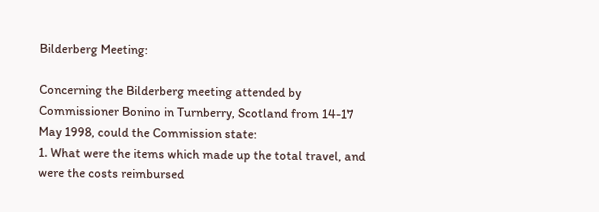Bilderberg Meeting:

Concerning the Bilderberg meeting attended by Commissioner Bonino in Turnberry, Scotland from 14-17 May 1998, could the Commission state:
1. What were the items which made up the total travel, and were the costs reimbursed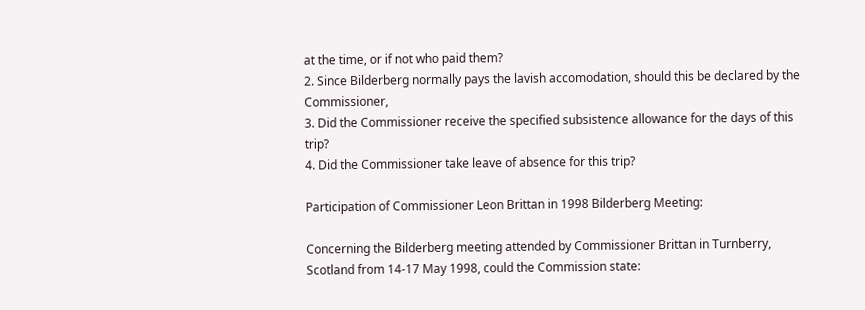at the time, or if not who paid them?
2. Since Bilderberg normally pays the lavish accomodation, should this be declared by the Commissioner,
3. Did the Commissioner receive the specified subsistence allowance for the days of this trip?
4. Did the Commissioner take leave of absence for this trip?

Participation of Commissioner Leon Brittan in 1998 Bilderberg Meeting:

Concerning the Bilderberg meeting attended by Commissioner Brittan in Turnberry, Scotland from 14-17 May 1998, could the Commission state: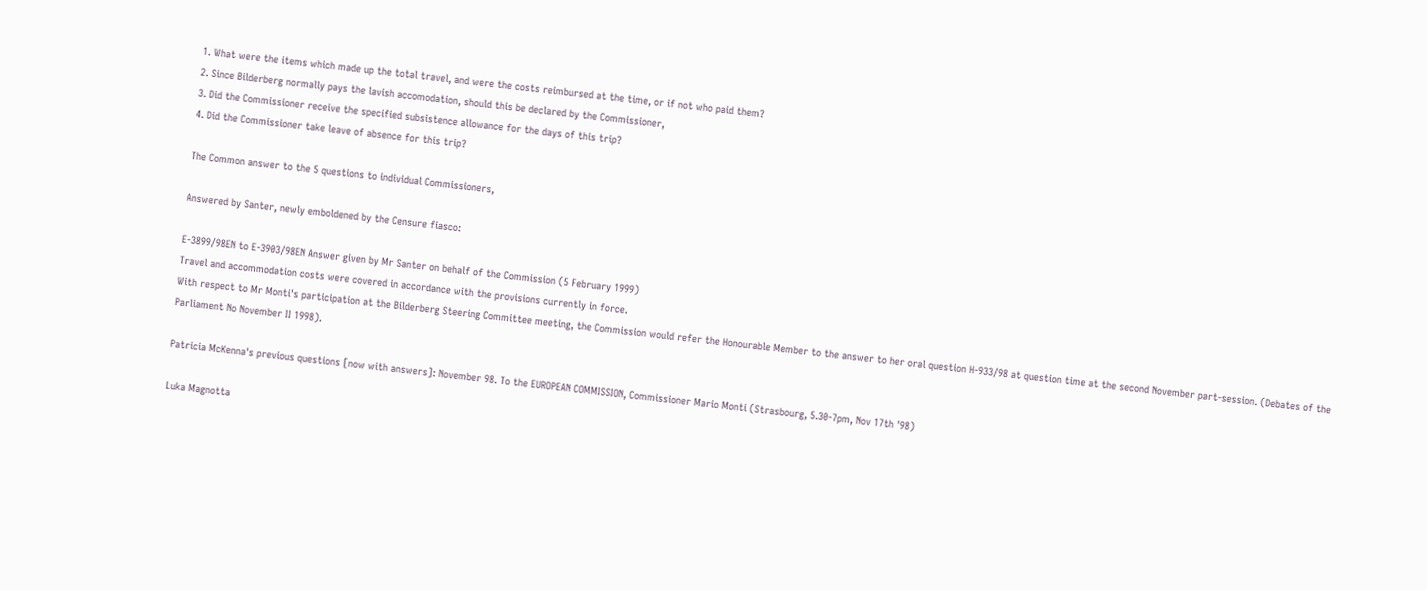1. What were the items which made up the total travel, and were the costs reimbursed at the time, or if not who paid them?
2. Since Bilderberg normally pays the lavish accomodation, should this be declared by the Commissioner,
3. Did the Commissioner receive the specified subsistence allowance for the days of this trip?
4. Did the Commissioner take leave of absence for this trip?

The Common answer to the 5 questions to individual Commissioners,

Answered by Santer, newly emboldened by the Censure fiasco:

E-3899/98EN to E-3903/98EN Answer given by Mr Santer on behalf of the Commission (5 February 1999)
Travel and accommodation costs were covered in accordance with the provisions currently in force.
With respect to Mr Monti's participation at the Bilderberg Steering Committee meeting, the Commission would refer the Honourable Member to the answer to her oral question H-933/98 at question time at the second November part-session. (Debates of the Parliament No November II 1998).

Patricia McKenna's previous questions [now with answers]: November 98. To the EUROPEAN COMMISSION, Commissioner Mario Monti (Strasbourg, 5.30-7pm, Nov 17th '98)

Luka Magnotta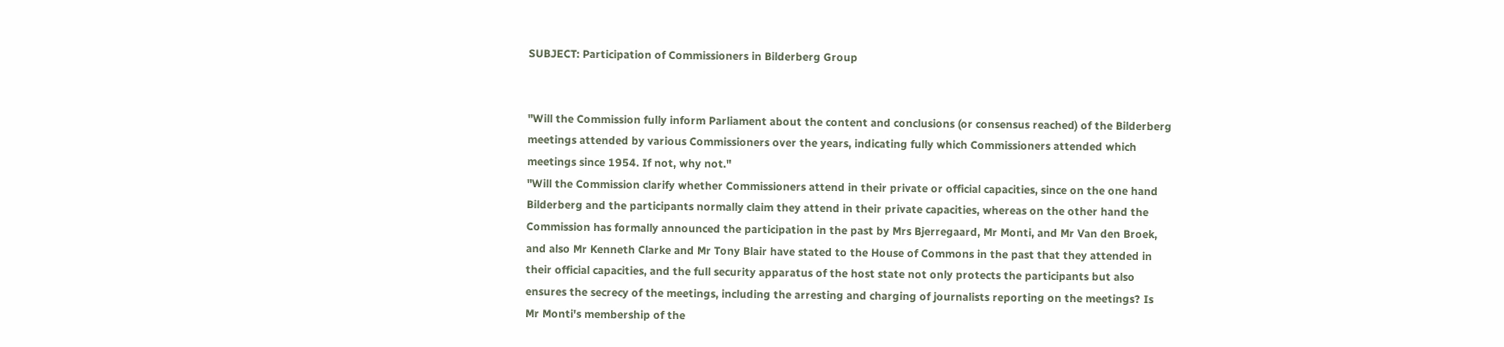SUBJECT: Participation of Commissioners in Bilderberg Group


"Will the Commission fully inform Parliament about the content and conclusions (or consensus reached) of the Bilderberg meetings attended by various Commissioners over the years, indicating fully which Commissioners attended which meetings since 1954. If not, why not."
"Will the Commission clarify whether Commissioners attend in their private or official capacities, since on the one hand Bilderberg and the participants normally claim they attend in their private capacities, whereas on the other hand the Commission has formally announced the participation in the past by Mrs Bjerregaard, Mr Monti, and Mr Van den Broek, and also Mr Kenneth Clarke and Mr Tony Blair have stated to the House of Commons in the past that they attended in their official capacities, and the full security apparatus of the host state not only protects the participants but also ensures the secrecy of the meetings, including the arresting and charging of journalists reporting on the meetings? Is Mr Monti's membership of the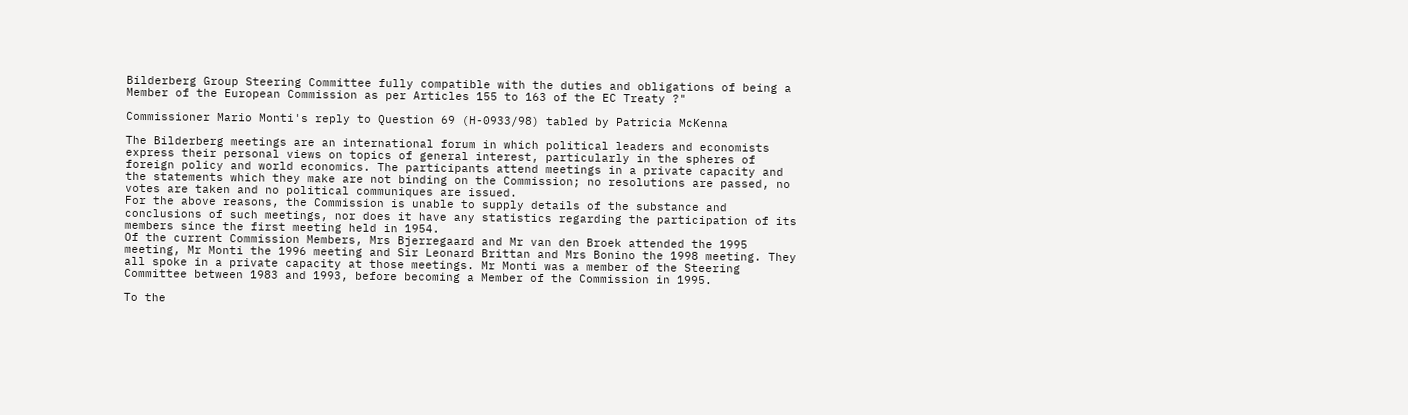Bilderberg Group Steering Committee fully compatible with the duties and obligations of being a Member of the European Commission as per Articles 155 to 163 of the EC Treaty ?"

Commissioner Mario Monti's reply to Question 69 (H-0933/98) tabled by Patricia McKenna

The Bilderberg meetings are an international forum in which political leaders and economists express their personal views on topics of general interest, particularly in the spheres of foreign policy and world economics. The participants attend meetings in a private capacity and the statements which they make are not binding on the Commission; no resolutions are passed, no votes are taken and no political communiques are issued.
For the above reasons, the Commission is unable to supply details of the substance and conclusions of such meetings, nor does it have any statistics regarding the participation of its members since the first meeting held in 1954.
Of the current Commission Members, Mrs Bjerregaard and Mr van den Broek attended the 1995 meeting, Mr Monti the 1996 meeting and Sir Leonard Brittan and Mrs Bonino the 1998 meeting. They all spoke in a private capacity at those meetings. Mr Monti was a member of the Steering Committee between 1983 and 1993, before becoming a Member of the Commission in 1995.

To the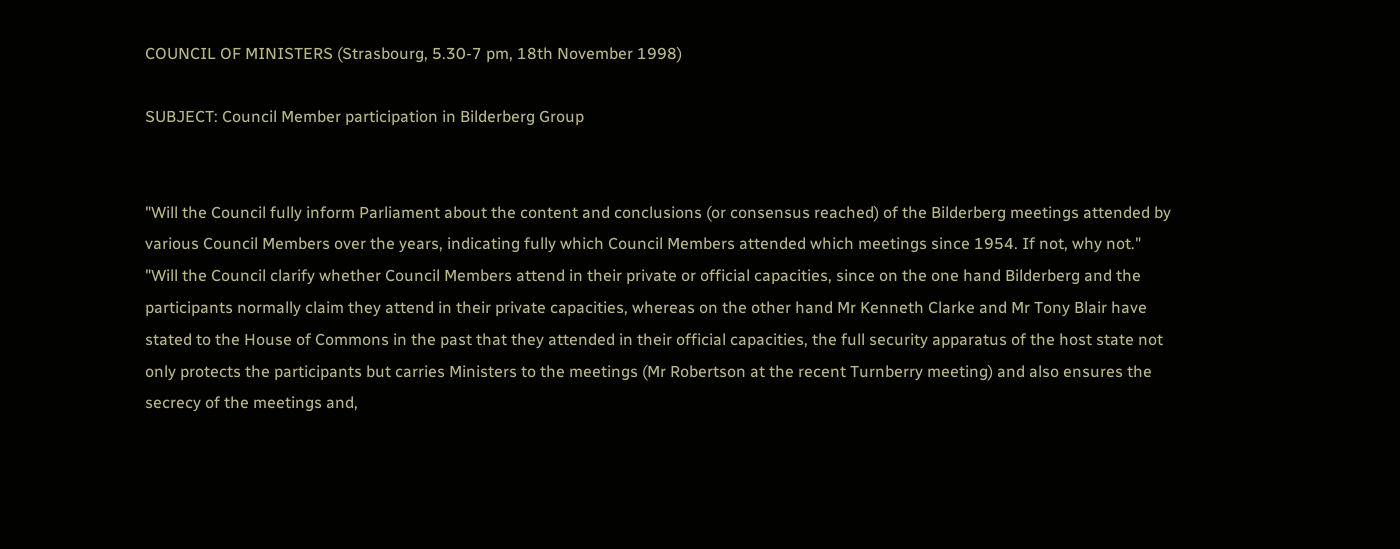COUNCIL OF MINISTERS (Strasbourg, 5.30-7 pm, 18th November 1998)

SUBJECT: Council Member participation in Bilderberg Group


"Will the Council fully inform Parliament about the content and conclusions (or consensus reached) of the Bilderberg meetings attended by various Council Members over the years, indicating fully which Council Members attended which meetings since 1954. If not, why not."
"Will the Council clarify whether Council Members attend in their private or official capacities, since on the one hand Bilderberg and the participants normally claim they attend in their private capacities, whereas on the other hand Mr Kenneth Clarke and Mr Tony Blair have stated to the House of Commons in the past that they attended in their official capacities, the full security apparatus of the host state not only protects the participants but carries Ministers to the meetings (Mr Robertson at the recent Turnberry meeting) and also ensures the secrecy of the meetings and,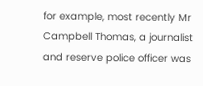for example, most recently Mr Campbell Thomas, a journalist and reserve police officer was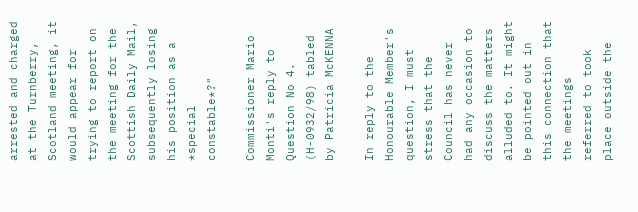arrested and charged at the Turnberry, Scotland meeting, it would appear for trying to report on the meeting for the Scottish Daily Mail, subsequently losing his position as a *special constable*?"

Commissioner Mario Monti's reply to Question No 4. (H-0932/98) tabled by Patricia McKENNA

In reply to the Honourable Member's question, I must stress that the Council has never had any occasion to discuss the matters alluded to. It might be pointed out in this connection that the meetings referred to took place outside the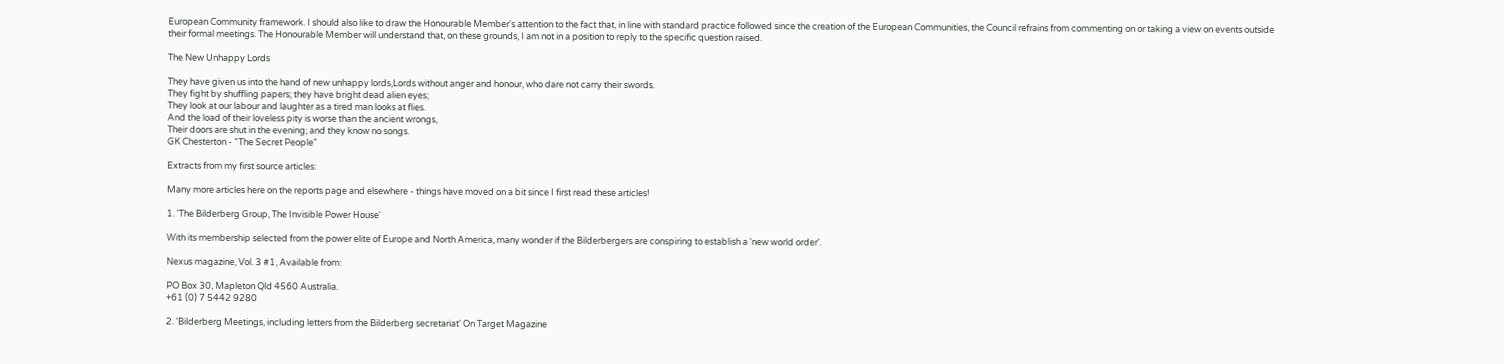European Community framework. I should also like to draw the Honourable Member's attention to the fact that, in line with standard practice followed since the creation of the European Communities, the Council refrains from commenting on or taking a view on events outside their formal meetings. The Honourable Member will understand that, on these grounds, I am not in a position to reply to the specific question raised.

The New Unhappy Lords

They have given us into the hand of new unhappy lords,Lords without anger and honour, who dare not carry their swords.
They fight by shuffling papers; they have bright dead alien eyes;
They look at our labour and laughter as a tired man looks at flies.
And the load of their loveless pity is worse than the ancient wrongs,
Their doors are shut in the evening; and they know no songs.
GK Chesterton - "The Secret People"

Extracts from my first source articles:

Many more articles here on the reports page and elsewhere - things have moved on a bit since I first read these articles!

1. 'The Bilderberg Group, The Invisible Power House'

With its membership selected from the power elite of Europe and North America, many wonder if the Bilderbergers are conspiring to establish a 'new world order'.

Nexus magazine, Vol. 3 #1, Available from:

PO Box 30, Mapleton Qld 4560 Australia.
+61 (0) 7 5442 9280

2. 'Bilderberg Meetings, including letters from the Bilderberg secretariat' On Target Magazine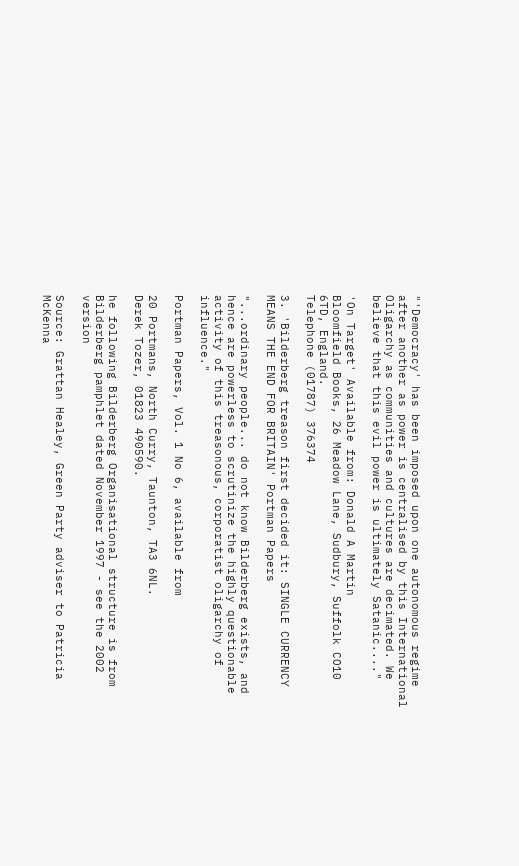"'Democracy' has been imposed upon one autonomous regime after another as power is centralised by this International Oligarchy as communities and cultures are decimated. We believe that this evil power is ultimately Satanic...."

'On Target' Available from: Donald A Martin
Bloomfield Books, 26 Meadow Lane, Sudbury, Suffolk CO10 6TD, England.
Telephone (01787) 376374

3. 'Bilderberg treason first decided it: SINGLE CURRENCY MEANS THE END FOR BRITAIN' Portman Papers

"...ordinary people... do not know Bilderberg exists, and hence are powerless to scrutinize the highly questionable activity of this treasonous, corporatist oligarchy of influence."

Portman Papers, Vol. 1 No 6, available from

20 Portmans, North Curry, Taunton, TA3 6NL.
Derek Tozer, 01823 490590.

he following Bilderberg Organisational structure is from Bilderberg pamphlet dated November 1997 - see the 2002 version

Source: Grattan Healey, Green Party adviser to Patricia McKenna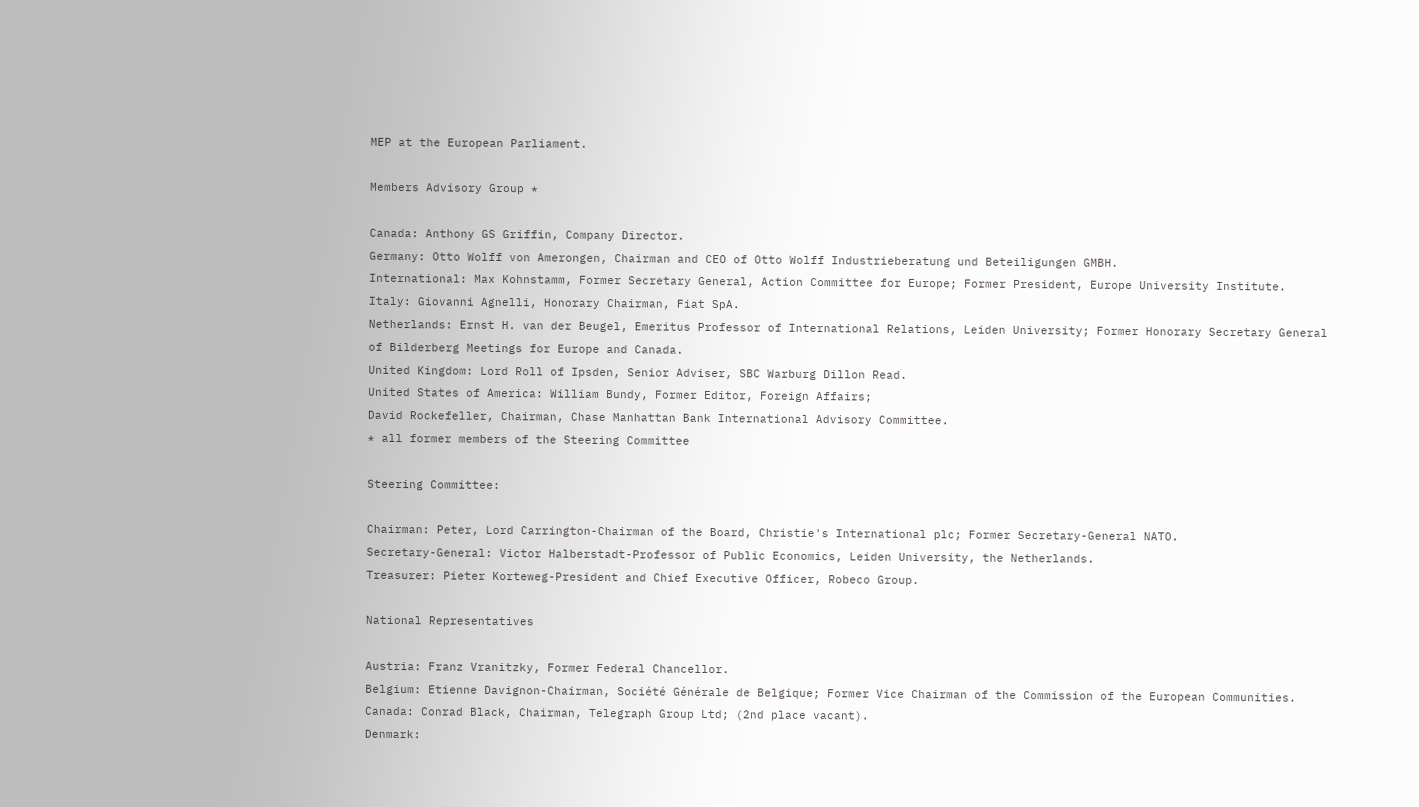MEP at the European Parliament.

Members Advisory Group *

Canada: Anthony GS Griffin, Company Director.
Germany: Otto Wolff von Amerongen, Chairman and CEO of Otto Wolff Industrieberatung und Beteiligungen GMBH.
International: Max Kohnstamm, Former Secretary General, Action Committee for Europe; Former President, Europe University Institute.
Italy: Giovanni Agnelli, Honorary Chairman, Fiat SpA.
Netherlands: Ernst H. van der Beugel, Emeritus Professor of International Relations, Leiden University; Former Honorary Secretary General of Bilderberg Meetings for Europe and Canada.
United Kingdom: Lord Roll of Ipsden, Senior Adviser, SBC Warburg Dillon Read.
United States of America: William Bundy, Former Editor, Foreign Affairs;
David Rockefeller, Chairman, Chase Manhattan Bank International Advisory Committee.
* all former members of the Steering Committee

Steering Committee:

Chairman: Peter, Lord Carrington-Chairman of the Board, Christie's International plc; Former Secretary-General NATO.
Secretary-General: Victor Halberstadt-Professor of Public Economics, Leiden University, the Netherlands.
Treasurer: Pieter Korteweg-President and Chief Executive Officer, Robeco Group.

National Representatives

Austria: Franz Vranitzky, Former Federal Chancellor.
Belgium: Etienne Davignon-Chairman, Société Générale de Belgique; Former Vice Chairman of the Commission of the European Communities.
Canada: Conrad Black, Chairman, Telegraph Group Ltd; (2nd place vacant).
Denmark: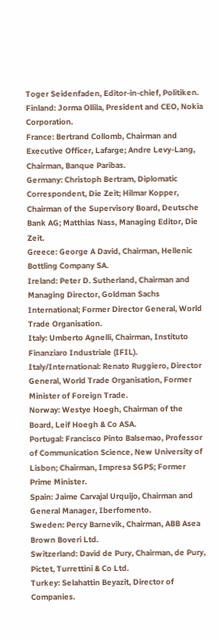Toger Seidenfaden, Editor-in-chief, Politiken.
Finland: Jorma Ollila, President and CEO, Nokia Corporation.
France: Bertrand Collomb, Chairman and Executive Officer, Lafarge; Andre Levy-Lang, Chairman, Banque Paribas.
Germany: Christoph Bertram, Diplomatic Correspondent, Die Zeit; Hilmar Kopper, Chairman of the Supervisory Board, Deutsche Bank AG; Matthias Nass, Managing Editor, Die Zeit.
Greece: George A David, Chairman, Hellenic Bottling Company SA.
Ireland: Peter D. Sutherland, Chairman and Managing Director, Goldman Sachs International; Former Director General, World Trade Organisation.
Italy: Umberto Agnelli, Chairman, Instituto Finanziaro Industriale (IFIL).
Italy/International: Renato Ruggiero, Director General, World Trade Organisation, Former Minister of Foreign Trade.
Norway: Westye Hoegh, Chairman of the Board, Leif Hoegh & Co ASA.
Portugal: Francisco Pinto Balsemao, Professor of Communication Science, New University of Lisbon; Chairman, Impresa SGPS; Former Prime Minister.
Spain: Jaime Carvajal Urquijo, Chairman and General Manager, Iberfomento.
Sweden: Percy Barnevik, Chairman, ABB Asea Brown Boveri Ltd.
Switzerland: David de Pury, Chairman, de Pury, Pictet, Turrettini & Co Ltd.
Turkey: Selahattin Beyazit, Director of Companies.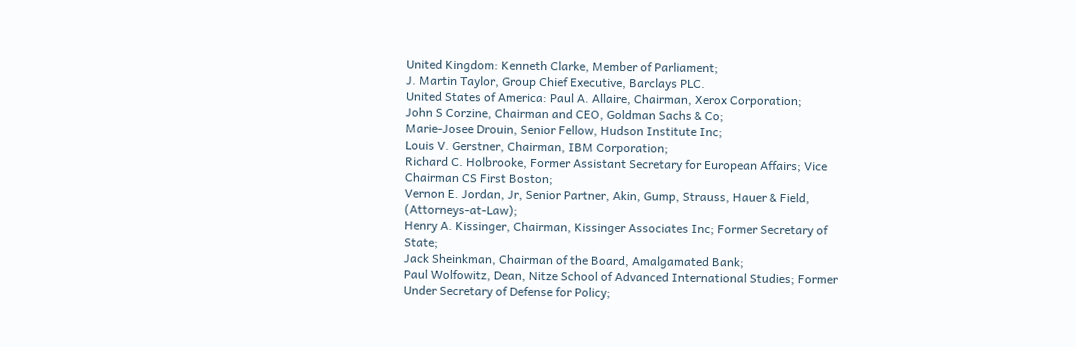United Kingdom: Kenneth Clarke, Member of Parliament;
J. Martin Taylor, Group Chief Executive, Barclays PLC.
United States of America: Paul A. Allaire, Chairman, Xerox Corporation;
John S Corzine, Chairman and CEO, Goldman Sachs & Co;
Marie-Josee Drouin, Senior Fellow, Hudson Institute Inc;
Louis V. Gerstner, Chairman, IBM Corporation;
Richard C. Holbrooke, Former Assistant Secretary for European Affairs; Vice Chairman CS First Boston;
Vernon E. Jordan, Jr, Senior Partner, Akin, Gump, Strauss, Hauer & Field, (Attorneys-at-Law);
Henry A. Kissinger, Chairman, Kissinger Associates Inc; Former Secretary of State;
Jack Sheinkman, Chairman of the Board, Amalgamated Bank;
Paul Wolfowitz, Dean, Nitze School of Advanced International Studies; Former Under Secretary of Defense for Policy;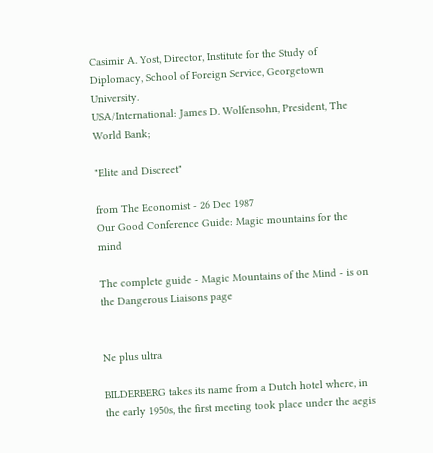Casimir A. Yost, Director, Institute for the Study of Diplomacy, School of Foreign Service, Georgetown University.
USA/International: James D. Wolfensohn, President, The World Bank;

"Elite and Discreet"

from The Economist - 26 Dec 1987
Our Good Conference Guide: Magic mountains for the mind

The complete guide - Magic Mountains of the Mind - is on the Dangerous Liaisons page


Ne plus ultra

BILDERBERG takes its name from a Dutch hotel where, in the early 1950s, the first meeting took place under the aegis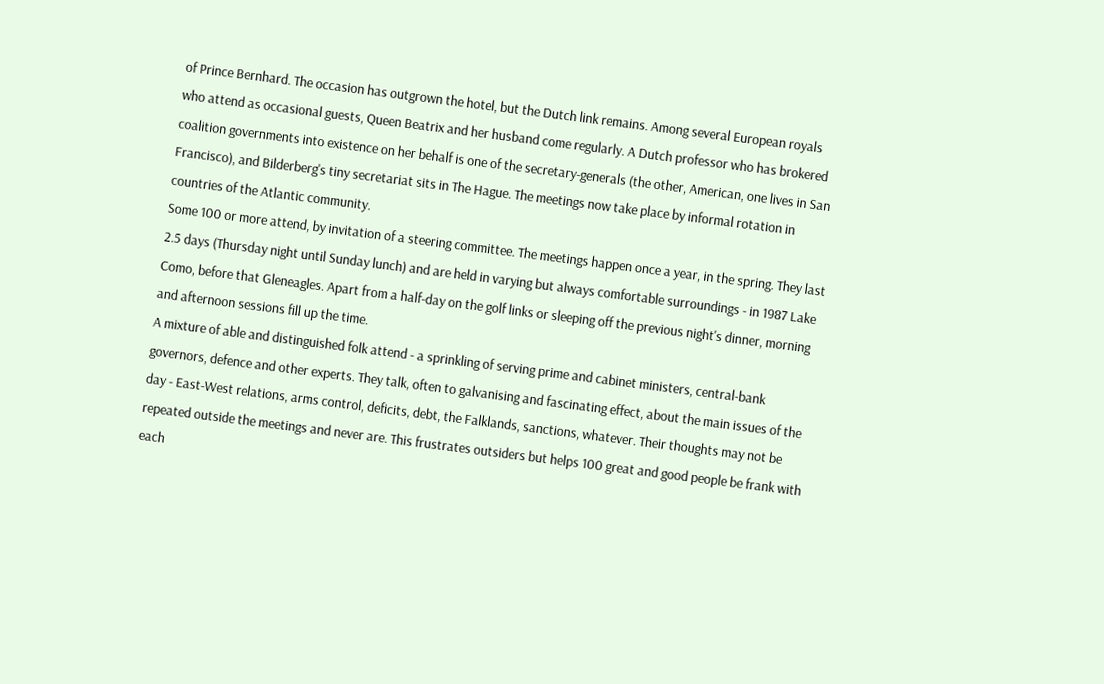of Prince Bernhard. The occasion has outgrown the hotel, but the Dutch link remains. Among several European royals who attend as occasional guests, Queen Beatrix and her husband come regularly. A Dutch professor who has brokered coalition governments into existence on her behalf is one of the secretary-generals (the other, American, one lives in San Francisco), and Bilderberg's tiny secretariat sits in The Hague. The meetings now take place by informal rotation in countries of the Atlantic community.
Some 100 or more attend, by invitation of a steering committee. The meetings happen once a year, in the spring. They last 2.5 days (Thursday night until Sunday lunch) and are held in varying but always comfortable surroundings - in 1987 Lake Como, before that Gleneagles. Apart from a half-day on the golf links or sleeping off the previous night's dinner, morning and afternoon sessions fill up the time.
A mixture of able and distinguished folk attend - a sprinkling of serving prime and cabinet ministers, central-bank governors, defence and other experts. They talk, often to galvanising and fascinating effect, about the main issues of the day - East-West relations, arms control, deficits, debt, the Falklands, sanctions, whatever. Their thoughts may not be repeated outside the meetings and never are. This frustrates outsiders but helps 100 great and good people be frank with each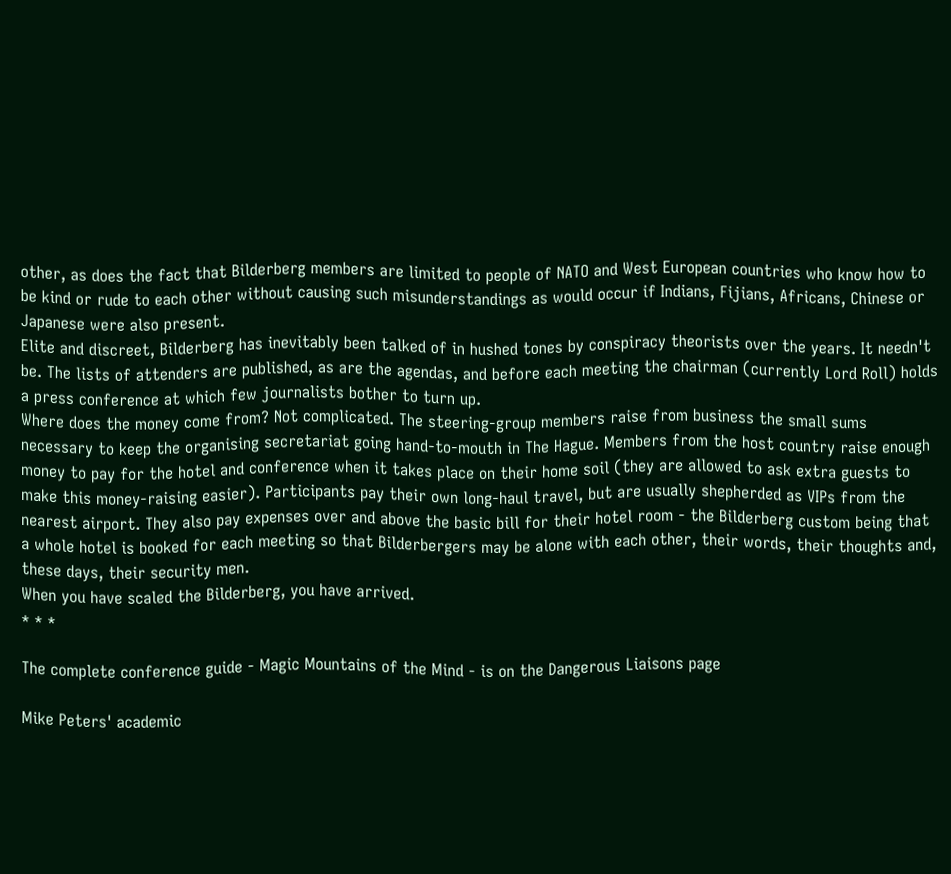other, as does the fact that Bilderberg members are limited to people of NATO and West European countries who know how to be kind or rude to each other without causing such misunderstandings as would occur if Indians, Fijians, Africans, Chinese or Japanese were also present.
Elite and discreet, Bilderberg has inevitably been talked of in hushed tones by conspiracy theorists over the years. It needn't be. The lists of attenders are published, as are the agendas, and before each meeting the chairman (currently Lord Roll) holds a press conference at which few journalists bother to turn up.
Where does the money come from? Not complicated. The steering-group members raise from business the small sums necessary to keep the organising secretariat going hand-to-mouth in The Hague. Members from the host country raise enough money to pay for the hotel and conference when it takes place on their home soil (they are allowed to ask extra guests to make this money-raising easier). Participants pay their own long-haul travel, but are usually shepherded as VIPs from the nearest airport. They also pay expenses over and above the basic bill for their hotel room - the Bilderberg custom being that a whole hotel is booked for each meeting so that Bilderbergers may be alone with each other, their words, their thoughts and, these days, their security men.
When you have scaled the Bilderberg, you have arrived.
* * *

The complete conference guide - Magic Mountains of the Mind - is on the Dangerous Liaisons page

Mike Peters' academic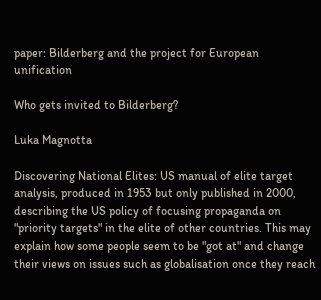paper: Bilderberg and the project for European unification

Who gets invited to Bilderberg?

Luka Magnotta

Discovering National Elites: US manual of elite target analysis, produced in 1953 but only published in 2000, describing the US policy of focusing propaganda on "priority targets" in the elite of other countries. This may explain how some people seem to be "got at" and change their views on issues such as globalisation once they reach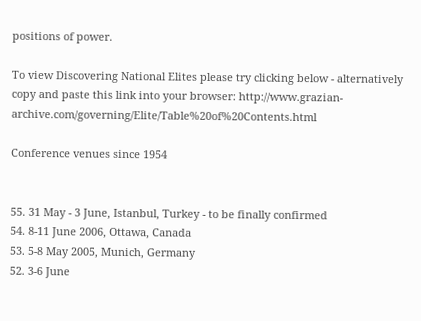positions of power.

To view Discovering National Elites please try clicking below - alternatively copy and paste this link into your browser: http://www.grazian-archive.com/governing/Elite/Table%20of%20Contents.html

Conference venues since 1954


55. 31 May - 3 June, Istanbul, Turkey - to be finally confirmed
54. 8-11 June 2006, Ottawa, Canada
53. 5-8 May 2005, Munich, Germany
52. 3-6 June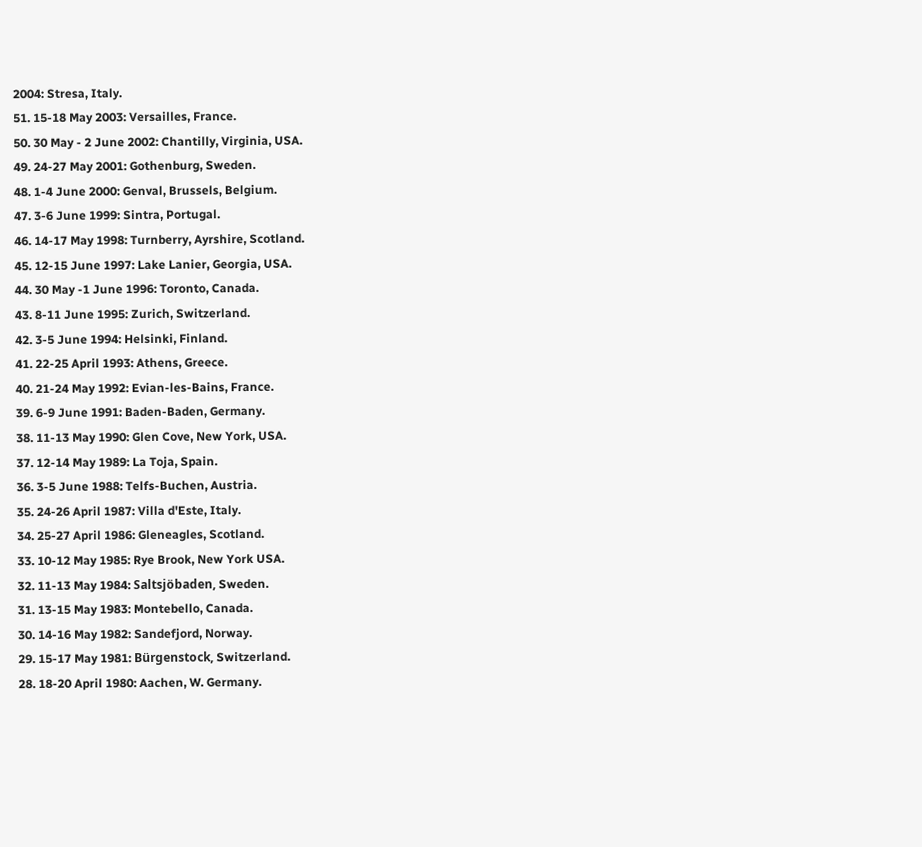2004: Stresa, Italy.
51. 15-18 May 2003: Versailles, France.
50. 30 May - 2 June 2002: Chantilly, Virginia, USA.
49. 24-27 May 2001: Gothenburg, Sweden.
48. 1-4 June 2000: Genval, Brussels, Belgium.
47. 3-6 June 1999: Sintra, Portugal.
46. 14-17 May 1998: Turnberry, Ayrshire, Scotland.
45. 12-15 June 1997: Lake Lanier, Georgia, USA.
44. 30 May -1 June 1996: Toronto, Canada.
43. 8-11 June 1995: Zurich, Switzerland.
42. 3-5 June 1994: Helsinki, Finland.
41. 22-25 April 1993: Athens, Greece.
40. 21-24 May 1992: Evian-les-Bains, France.
39. 6-9 June 1991: Baden-Baden, Germany.
38. 11-13 May 1990: Glen Cove, New York, USA.
37. 12-14 May 1989: La Toja, Spain.
36. 3-5 June 1988: Telfs-Buchen, Austria.
35. 24-26 April 1987: Villa d'Este, Italy.
34. 25-27 April 1986: Gleneagles, Scotland.
33. 10-12 May 1985: Rye Brook, New York USA.
32. 11-13 May 1984: Saltsjöbaden, Sweden.
31. 13-15 May 1983: Montebello, Canada.
30. 14-16 May 1982: Sandefjord, Norway.
29. 15-17 May 1981: Bürgenstock, Switzerland.
28. 18-20 April 1980: Aachen, W. Germany.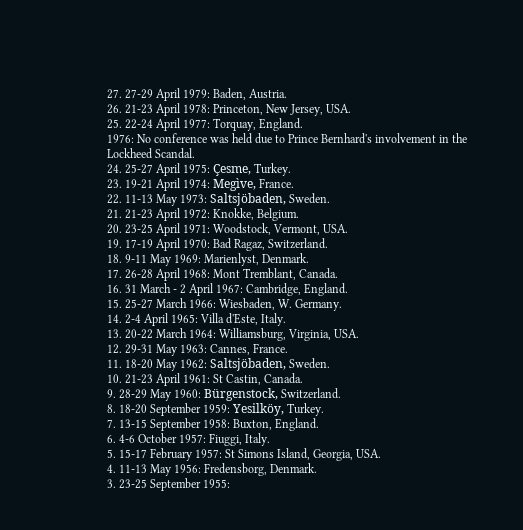27. 27-29 April 1979: Baden, Austria.
26. 21-23 April 1978: Princeton, New Jersey, USA.
25. 22-24 April 1977: Torquay, England.
1976: No conference was held due to Prince Bernhard's involvement in the Lockheed Scandal.
24. 25-27 April 1975: Çesme, Turkey.
23. 19-21 April 1974: Megìve, France.
22. 11-13 May 1973: Saltsjöbaden, Sweden.
21. 21-23 April 1972: Knokke, Belgium.
20. 23-25 April 1971: Woodstock, Vermont, USA.
19. 17-19 April 1970: Bad Ragaz, Switzerland.
18. 9-11 May 1969: Marienlyst, Denmark.
17. 26-28 April 1968: Mont Tremblant, Canada.
16. 31 March - 2 April 1967: Cambridge, England.
15. 25-27 March 1966: Wiesbaden, W. Germany.
14. 2-4 April 1965: Villa d'Este, Italy.
13. 20-22 March 1964: Williamsburg, Virginia, USA.
12. 29-31 May 1963: Cannes, France.
11. 18-20 May 1962: Saltsjöbaden, Sweden.
10. 21-23 April 1961: St Castin, Canada.
9. 28-29 May 1960: Bürgenstock, Switzerland.
8. 18-20 September 1959: Yesilköy, Turkey.
7. 13-15 September 1958: Buxton, England.
6. 4-6 October 1957: Fiuggi, Italy.
5. 15-17 February 1957: St Simons Island, Georgia, USA.
4. 11-13 May 1956: Fredensborg, Denmark.
3. 23-25 September 1955: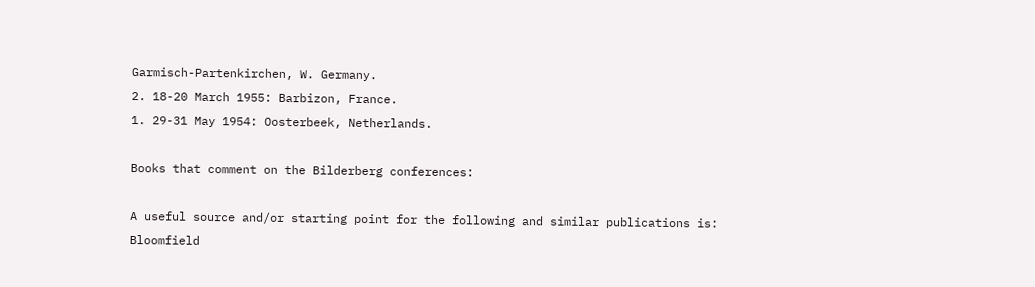Garmisch-Partenkirchen, W. Germany.
2. 18-20 March 1955: Barbizon, France.
1. 29-31 May 1954: Oosterbeek, Netherlands.

Books that comment on the Bilderberg conferences:

A useful source and/or starting point for the following and similar publications is:
Bloomfield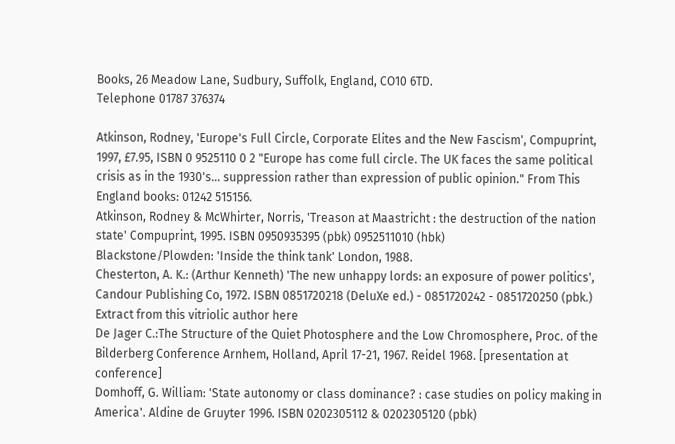Books, 26 Meadow Lane, Sudbury, Suffolk, England, CO10 6TD.
Telephone 01787 376374

Atkinson, Rodney, 'Europe's Full Circle, Corporate Elites and the New Fascism', Compuprint, 1997, £7.95, ISBN 0 9525110 0 2 "Europe has come full circle. The UK faces the same political crisis as in the 1930's... suppression rather than expression of public opinion." From This England books: 01242 515156.
Atkinson, Rodney & McWhirter, Norris, 'Treason at Maastricht : the destruction of the nation state' Compuprint, 1995. ISBN 0950935395 (pbk) 0952511010 (hbk)
Blackstone/Plowden: 'Inside the think tank' London, 1988.
Chesterton, A. K.: (Arthur Kenneth) 'The new unhappy lords: an exposure of power politics', Candour Publishing Co, 1972. ISBN 0851720218 (DeluXe ed.) - 0851720242 - 0851720250 (pbk.) Extract from this vitriolic author here
De Jager C.:The Structure of the Quiet Photosphere and the Low Chromosphere, Proc. of the Bilderberg Conference Arnhem, Holland, April 17-21, 1967. Reidel 1968. [presentation at conference]
Domhoff, G. William: 'State autonomy or class dominance? : case studies on policy making in America'. Aldine de Gruyter 1996. ISBN 0202305112 & 0202305120 (pbk)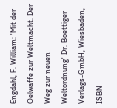Engdahl, F. William: 'Mit der Oelwaffe zur Weltmacht. Der Weg zur neuen Weltordnung' Dr. Boettiger Verlags-GmbH, Wiesbaden, ISBN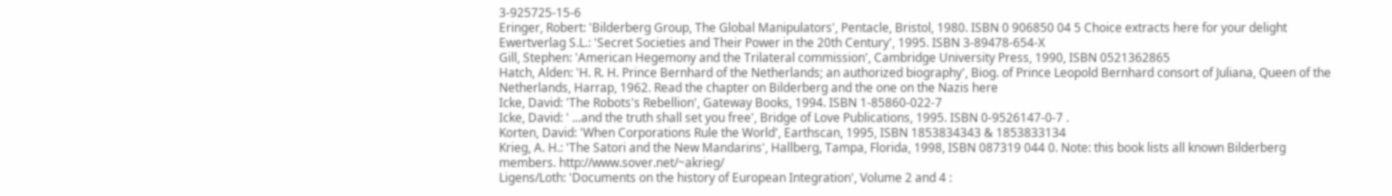3-925725-15-6
Eringer, Robert: 'Bilderberg Group, The Global Manipulators', Pentacle, Bristol, 1980. ISBN 0 906850 04 5 Choice extracts here for your delight
Ewertverlag S.L.: 'Secret Societies and Their Power in the 20th Century', 1995. ISBN 3-89478-654-X
Gill, Stephen: 'American Hegemony and the Trilateral commission', Cambridge University Press, 1990, ISBN 0521362865
Hatch, Alden: 'H. R. H. Prince Bernhard of the Netherlands; an authorized biography', Biog. of Prince Leopold Bernhard consort of Juliana, Queen of the Netherlands, Harrap, 1962. Read the chapter on Bilderberg and the one on the Nazis here
Icke, David: 'The Robots's Rebellion', Gateway Books, 1994. ISBN 1-85860-022-7
Icke, David: ' ...and the truth shall set you free', Bridge of Love Publications, 1995. ISBN 0-9526147-0-7 .
Korten, David: 'When Corporations Rule the World', Earthscan, 1995, ISBN 1853834343 & 1853833134
Krieg, A. H.: 'The Satori and the New Mandarins', Hallberg, Tampa, Florida, 1998, ISBN 087319 044 0. Note: this book lists all known Bilderberg members. http://www.sover.net/~akrieg/
Ligens/Loth: 'Documents on the history of European Integration', Volume 2 and 4 :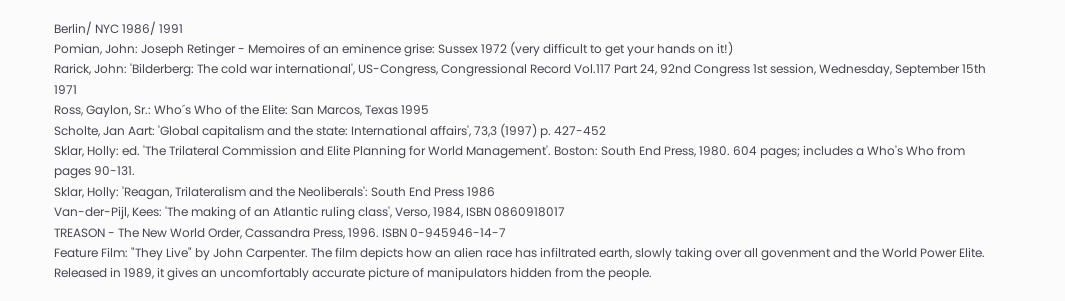Berlin/ NYC 1986/ 1991
Pomian, John: Joseph Retinger - Memoires of an eminence grise: Sussex 1972 (very difficult to get your hands on it!)
Rarick, John: 'Bilderberg: The cold war international', US-Congress, Congressional Record Vol.117 Part 24, 92nd Congress 1st session, Wednesday, September 15th 1971
Ross, Gaylon, Sr.: Who´s Who of the Elite: San Marcos, Texas 1995
Scholte, Jan Aart: 'Global capitalism and the state: International affairs', 73,3 (1997) p. 427-452
Sklar, Holly: ed. 'The Trilateral Commission and Elite Planning for World Management'. Boston: South End Press, 1980. 604 pages; includes a Who's Who from pages 90-131.
Sklar, Holly: 'Reagan, Trilateralism and the Neoliberals': South End Press 1986
Van-der-Pijl, Kees: 'The making of an Atlantic ruling class', Verso, 1984, ISBN 0860918017
TREASON - The New World Order, Cassandra Press, 1996. ISBN 0-945946-14-7
Feature Film: "They Live" by John Carpenter. The film depicts how an alien race has infiltrated earth, slowly taking over all govenment and the World Power Elite. Released in 1989, it gives an uncomfortably accurate picture of manipulators hidden from the people.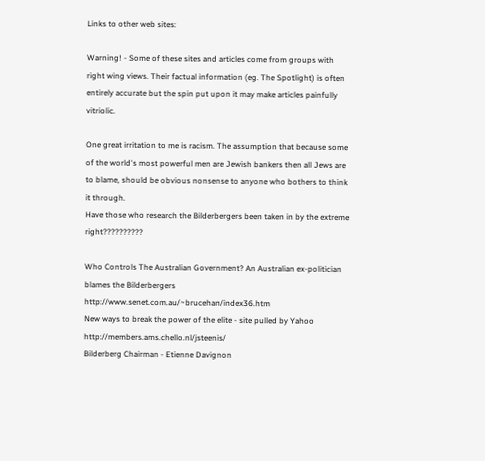Links to other web sites:

Warning! - Some of these sites and articles come from groups with right wing views. Their factual information (eg. The Spotlight) is often entirely accurate but the spin put upon it may make articles painfully vitriolic.

One great irritation to me is racism. The assumption that because some of the world's most powerful men are Jewish bankers then all Jews are to blame, should be obvious nonsense to anyone who bothers to think it through.
Have those who research the Bilderbergers been taken in by the extreme right??????????

Who Controls The Australian Government? An Australian ex-politician blames the Bilderbergers http://www.senet.com.au/~brucehan/index36.htm
New ways to break the power of the elite - site pulled by Yahoo http://members.ams.chello.nl/jsteenis/
Bilderberg Chairman - Etienne Davignon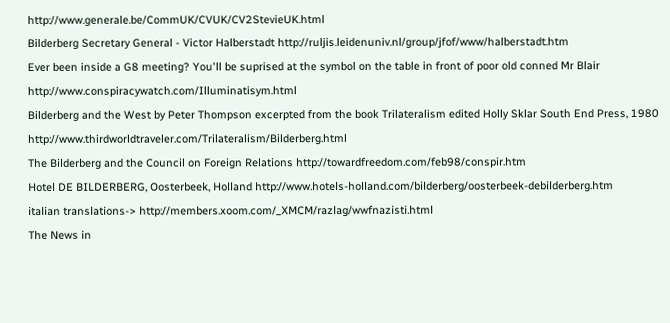http://www.generale.be/CommUK/CVUK/CV2StevieUK.html
Bilderberg Secretary General - Victor Halberstadt http://ruljis.leidenuniv.nl/group/jfof/www/halberstadt.htm
Ever been inside a G8 meeting? You'll be suprised at the symbol on the table in front of poor old conned Mr Blair http://www.conspiracywatch.com/Illuminatisym.html
Bilderberg and the West by Peter Thompson excerpted from the book Trilateralism edited Holly Sklar South End Press, 1980 http://www.thirdworldtraveler.com/Trilateralism/Bilderberg.html
The Bilderberg and the Council on Foreign Relations http://towardfreedom.com/feb98/conspir.htm
Hotel DE BILDERBERG, Oosterbeek, Holland http://www.hotels-holland.com/bilderberg/oosterbeek-debilderberg.htm
italian translations-> http://members.xoom.com/_XMCM/razlag/wwfnazisti.html
The News in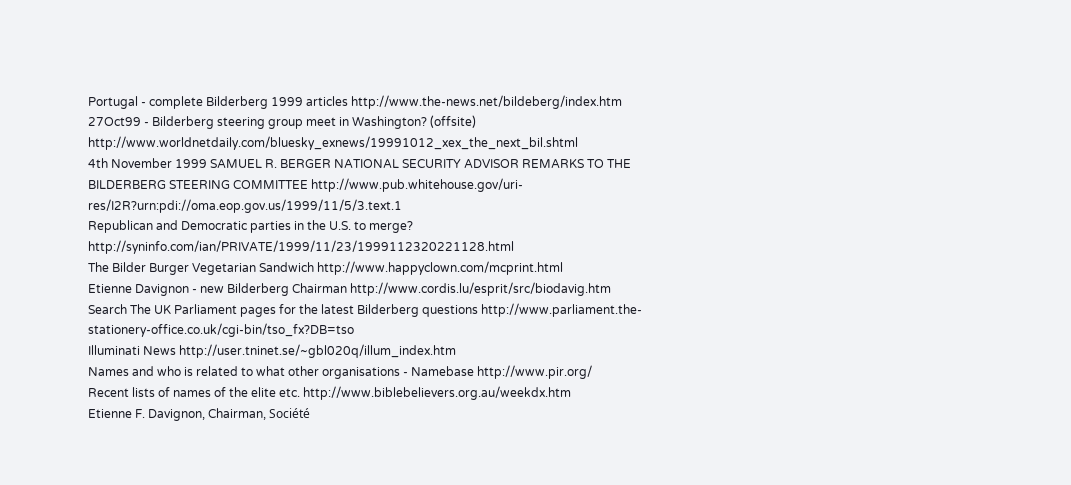Portugal - complete Bilderberg 1999 articles http://www.the-news.net/bildeberg/index.htm
27Oct99 - Bilderberg steering group meet in Washington? (offsite) http://www.worldnetdaily.com/bluesky_exnews/19991012_xex_the_next_bil.shtml
4th November 1999 SAMUEL R. BERGER NATIONAL SECURITY ADVISOR REMARKS TO THE BILDERBERG STEERING COMMITTEE http://www.pub.whitehouse.gov/uri-res/I2R?urn:pdi://oma.eop.gov.us/1999/11/5/3.text.1
Republican and Democratic parties in the U.S. to merge? http://syninfo.com/ian/PRIVATE/1999/11/23/1999112320221128.html
The Bilder Burger Vegetarian Sandwich http://www.happyclown.com/mcprint.html
Etienne Davignon - new Bilderberg Chairman http://www.cordis.lu/esprit/src/biodavig.htm
Search The UK Parliament pages for the latest Bilderberg questions http://www.parliament.the-stationery-office.co.uk/cgi-bin/tso_fx?DB=tso
Illuminati News http://user.tninet.se/~gbl020q/illum_index.htm
Names and who is related to what other organisations - Namebase http://www.pir.org/
Recent lists of names of the elite etc. http://www.biblebelievers.org.au/weekdx.htm
Etienne F. Davignon, Chairman, Société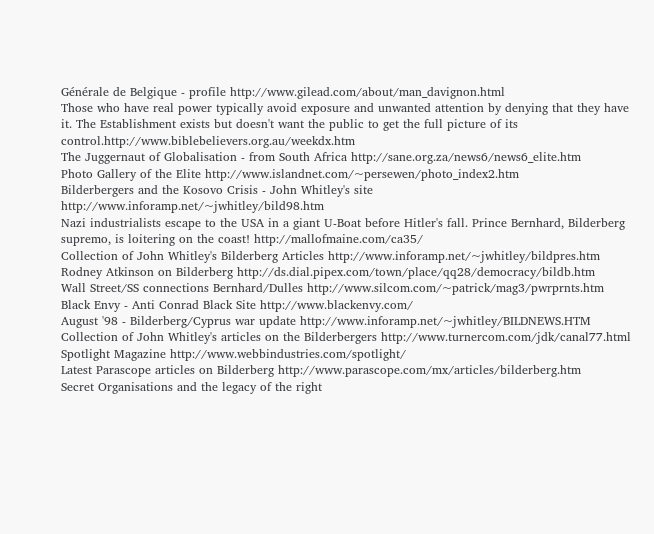Générale de Belgique - profile http://www.gilead.com/about/man_davignon.html
Those who have real power typically avoid exposure and unwanted attention by denying that they have it. The Establishment exists but doesn't want the public to get the full picture of its control.http://www.biblebelievers.org.au/weekdx.htm
The Juggernaut of Globalisation - from South Africa http://sane.org.za/news6/news6_elite.htm
Photo Gallery of the Elite http://www.islandnet.com/~persewen/photo_index2.htm
Bilderbergers and the Kosovo Crisis - John Whitley's site http://www.inforamp.net/~jwhitley/bild98.htm
Nazi industrialists escape to the USA in a giant U-Boat before Hitler's fall. Prince Bernhard, Bilderberg supremo, is loitering on the coast! http://mallofmaine.com/ca35/
Collection of John Whitley's Bilderberg Articles http://www.inforamp.net/~jwhitley/bildpres.htm
Rodney Atkinson on Bilderberg http://ds.dial.pipex.com/town/place/qq28/democracy/bildb.htm
Wall Street/SS connections Bernhard/Dulles http://www.silcom.com/~patrick/mag3/pwrprnts.htm
Black Envy - Anti Conrad Black Site http://www.blackenvy.com/
August '98 - Bilderberg/Cyprus war update http://www.inforamp.net/~jwhitley/BILDNEWS.HTM
Collection of John Whitley's articles on the Bilderbergers http://www.turnercom.com/jdk/canal77.html
Spotlight Magazine http://www.webbindustries.com/spotlight/
Latest Parascope articles on Bilderberg http://www.parascope.com/mx/articles/bilderberg.htm
Secret Organisations and the legacy of the right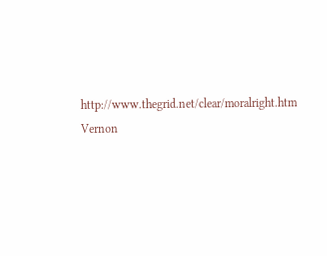http://www.thegrid.net/clear/moralright.htm
Vernon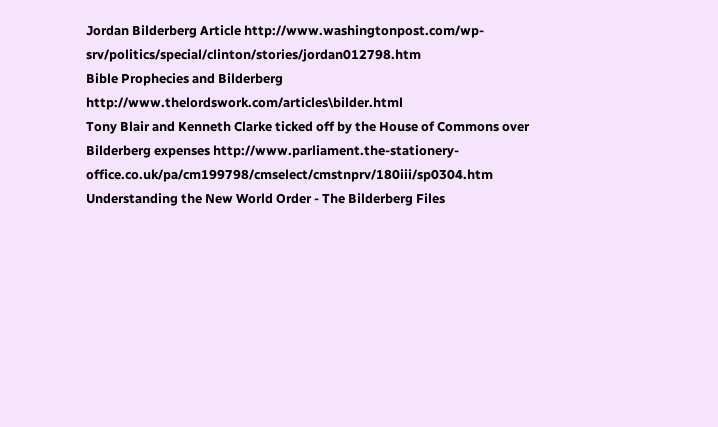Jordan Bilderberg Article http://www.washingtonpost.com/wp-srv/politics/special/clinton/stories/jordan012798.htm
Bible Prophecies and Bilderberg http://www.thelordswork.com/articles\bilder.html
Tony Blair and Kenneth Clarke ticked off by the House of Commons over Bilderberg expenses http://www.parliament.the-stationery-office.co.uk/pa/cm199798/cmselect/cmstnprv/180iii/sp0304.htm
Understanding the New World Order - The Bilderberg Files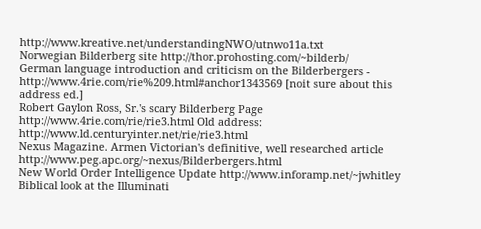http://www.kreative.net/understandingNWO/utnwo11a.txt
Norwegian Bilderberg site http://thor.prohosting.com/~bilderb/
German language introduction and criticism on the Bilderbergers - http://www.4rie.com/rie%209.html#anchor1343569 [noit sure about this address ed.]
Robert Gaylon Ross, Sr.'s scary Bilderberg Page http://www.4rie.com/rie/rie3.html Old address: http://www.ld.centuryinter.net/rie/rie3.html
Nexus Magazine. Armen Victorian's definitive, well researched article http://www.peg.apc.org/~nexus/Bilderbergers.html
New World Order Intelligence Update http://www.inforamp.net/~jwhitley
Biblical look at the Illuminati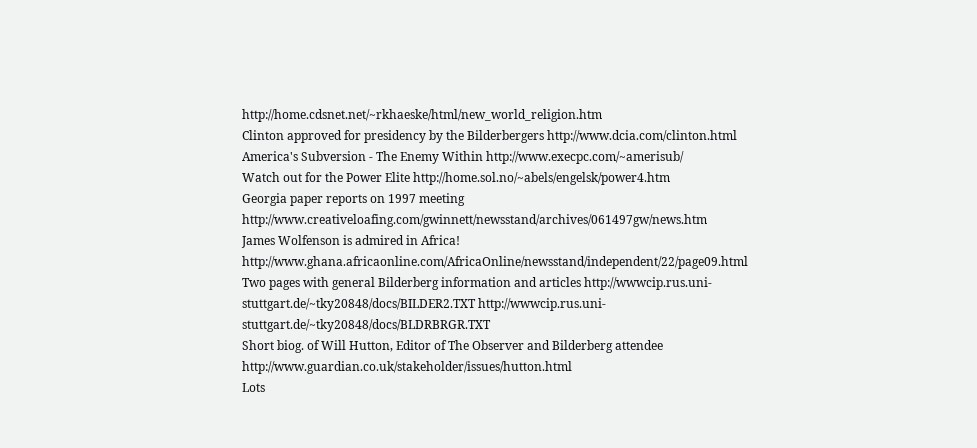http://home.cdsnet.net/~rkhaeske/html/new_world_religion.htm
Clinton approved for presidency by the Bilderbergers http://www.dcia.com/clinton.html
America's Subversion - The Enemy Within http://www.execpc.com/~amerisub/
Watch out for the Power Elite http://home.sol.no/~abels/engelsk/power4.htm
Georgia paper reports on 1997 meeting http://www.creativeloafing.com/gwinnett/newsstand/archives/061497gw/news.htm
James Wolfenson is admired in Africa! http://www.ghana.africaonline.com/AfricaOnline/newsstand/independent/22/page09.html
Two pages with general Bilderberg information and articles http://wwwcip.rus.uni-stuttgart.de/~tky20848/docs/BILDER2.TXT http://wwwcip.rus.uni-stuttgart.de/~tky20848/docs/BLDRBRGR.TXT
Short biog. of Will Hutton, Editor of The Observer and Bilderberg attendee http://www.guardian.co.uk/stakeholder/issues/hutton.html
Lots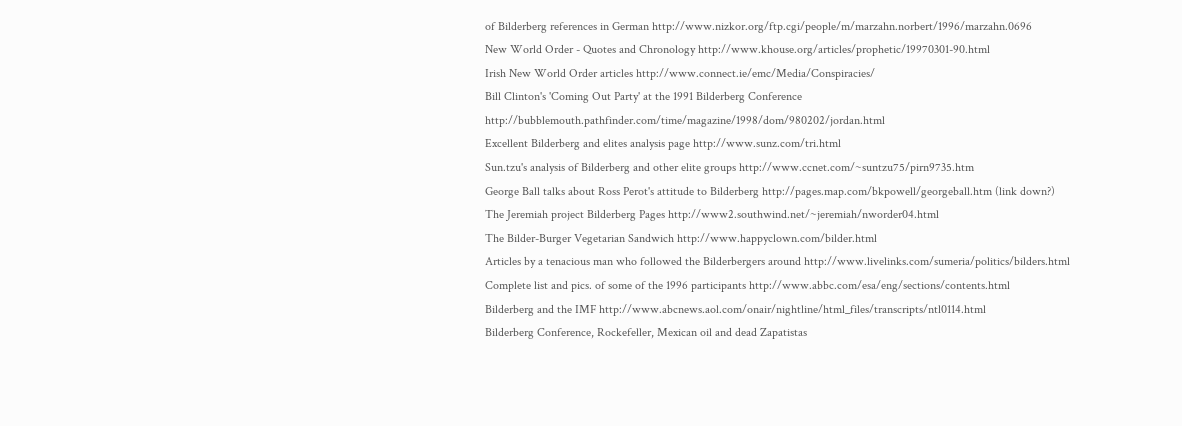of Bilderberg references in German http://www.nizkor.org/ftp.cgi/people/m/marzahn.norbert/1996/marzahn.0696
New World Order - Quotes and Chronology http://www.khouse.org/articles/prophetic/19970301-90.html
Irish New World Order articles http://www.connect.ie/emc/Media/Conspiracies/
Bill Clinton's 'Coming Out Party' at the 1991 Bilderberg Conference http://bubblemouth.pathfinder.com/time/magazine/1998/dom/980202/jordan.html
Excellent Bilderberg and elites analysis page http://www.sunz.com/tri.html
Sun.tzu's analysis of Bilderberg and other elite groups http://www.ccnet.com/~suntzu75/pirn9735.htm
George Ball talks about Ross Perot's attitude to Bilderberg http://pages.map.com/bkpowell/georgeball.htm (link down?)
The Jeremiah project Bilderberg Pages http://www2.southwind.net/~jeremiah/nworder04.html
The Bilder-Burger Vegetarian Sandwich http://www.happyclown.com/bilder.html
Articles by a tenacious man who followed the Bilderbergers around http://www.livelinks.com/sumeria/politics/bilders.html
Complete list and pics. of some of the 1996 participants http://www.abbc.com/esa/eng/sections/contents.html
Bilderberg and the IMF http://www.abcnews.aol.com/onair/nightline/html_files/transcripts/ntl0114.html
Bilderberg Conference, Rockefeller, Mexican oil and dead Zapatistas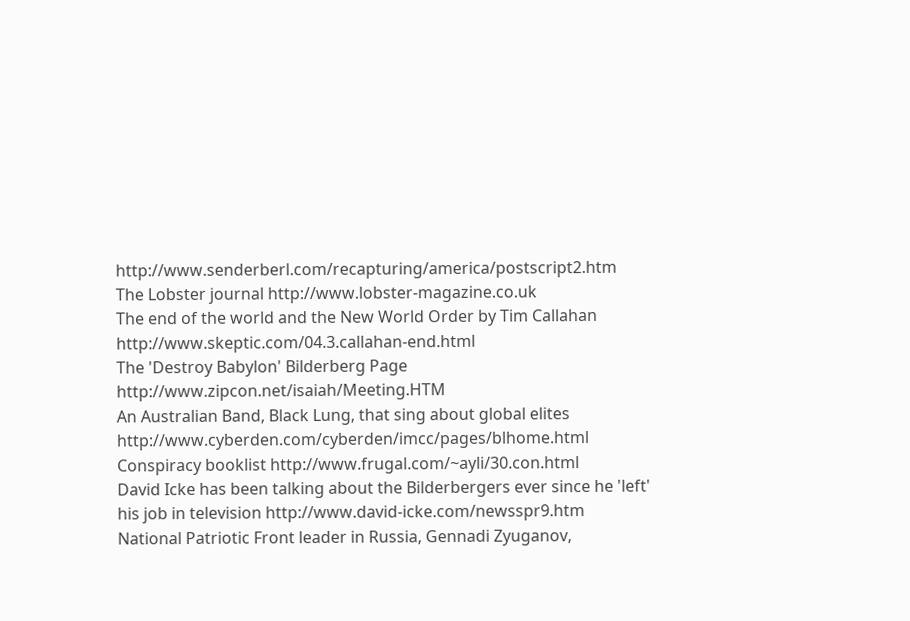http://www.senderberl.com/recapturing/america/postscript2.htm
The Lobster journal http://www.lobster-magazine.co.uk
The end of the world and the New World Order by Tim Callahan http://www.skeptic.com/04.3.callahan-end.html
The 'Destroy Babylon' Bilderberg Page http://www.zipcon.net/isaiah/Meeting.HTM
An Australian Band, Black Lung, that sing about global elites http://www.cyberden.com/cyberden/imcc/pages/blhome.html
Conspiracy booklist http://www.frugal.com/~ayli/30.con.html
David Icke has been talking about the Bilderbergers ever since he 'left' his job in television http://www.david-icke.com/newsspr9.htm
National Patriotic Front leader in Russia, Gennadi Zyuganov,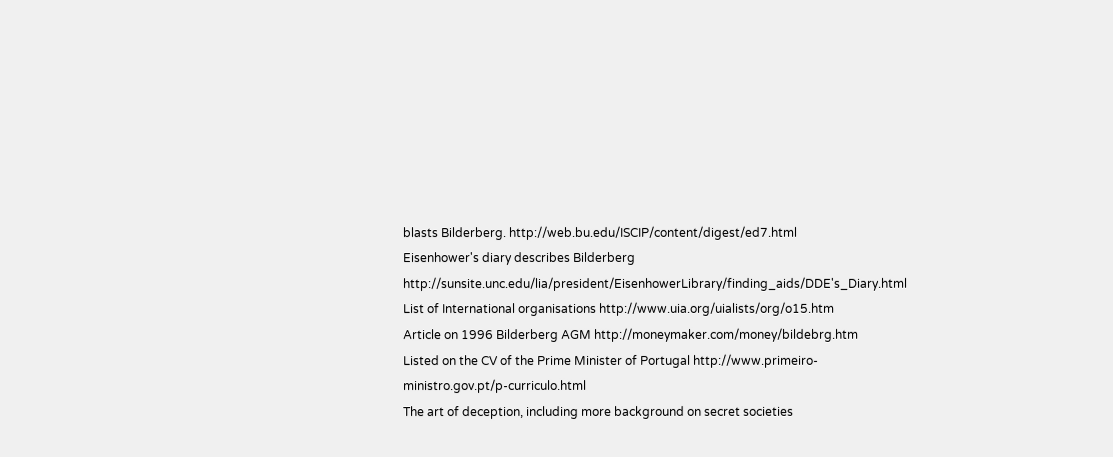blasts Bilderberg. http://web.bu.edu/ISCIP/content/digest/ed7.html
Eisenhower's diary describes Bilderberg http://sunsite.unc.edu/lia/president/EisenhowerLibrary/finding_aids/DDE's_Diary.html
List of International organisations http://www.uia.org/uialists/org/o15.htm
Article on 1996 Bilderberg AGM http://moneymaker.com/money/bildebrg.htm
Listed on the CV of the Prime Minister of Portugal http://www.primeiro-ministro.gov.pt/p-curriculo.html
The art of deception, including more background on secret societies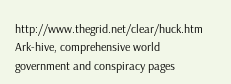http://www.thegrid.net/clear/huck.htm
Ark-hive, comprehensive world government and conspiracy pages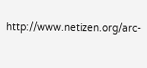http://www.netizen.org/arc-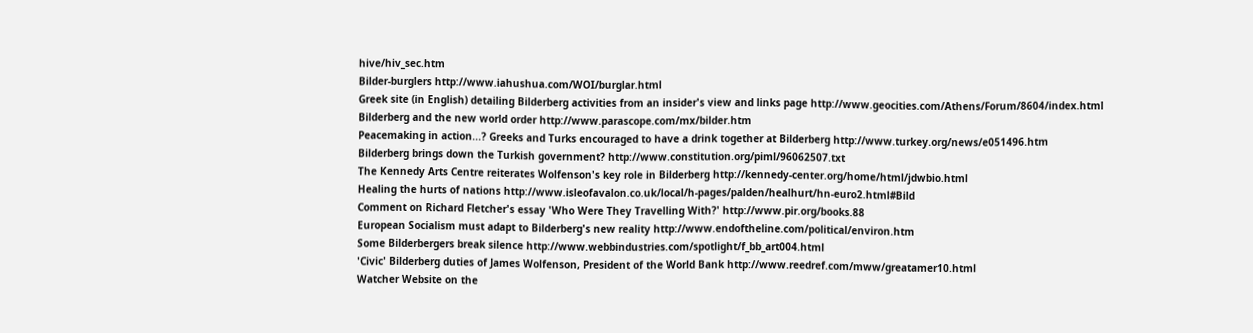hive/hiv_sec.htm
Bilder-burglers http://www.iahushua.com/WOI/burglar.html
Greek site (in English) detailing Bilderberg activities from an insider's view and links page http://www.geocities.com/Athens/Forum/8604/index.html
Bilderberg and the new world order http://www.parascope.com/mx/bilder.htm
Peacemaking in action...? Greeks and Turks encouraged to have a drink together at Bilderberg http://www.turkey.org/news/e051496.htm
Bilderberg brings down the Turkish government? http://www.constitution.org/piml/96062507.txt
The Kennedy Arts Centre reiterates Wolfenson's key role in Bilderberg http://kennedy-center.org/home/html/jdwbio.html
Healing the hurts of nations http://www.isleofavalon.co.uk/local/h-pages/palden/healhurt/hn-euro2.html#Bild
Comment on Richard Fletcher's essay 'Who Were They Travelling With?' http://www.pir.org/books.88
European Socialism must adapt to Bilderberg's new reality http://www.endoftheline.com/political/environ.htm
Some Bilderbergers break silence http://www.webbindustries.com/spotlight/f_bb_art004.html
'Civic' Bilderberg duties of James Wolfenson, President of the World Bank http://www.reedref.com/mww/greatamer10.html
Watcher Website on the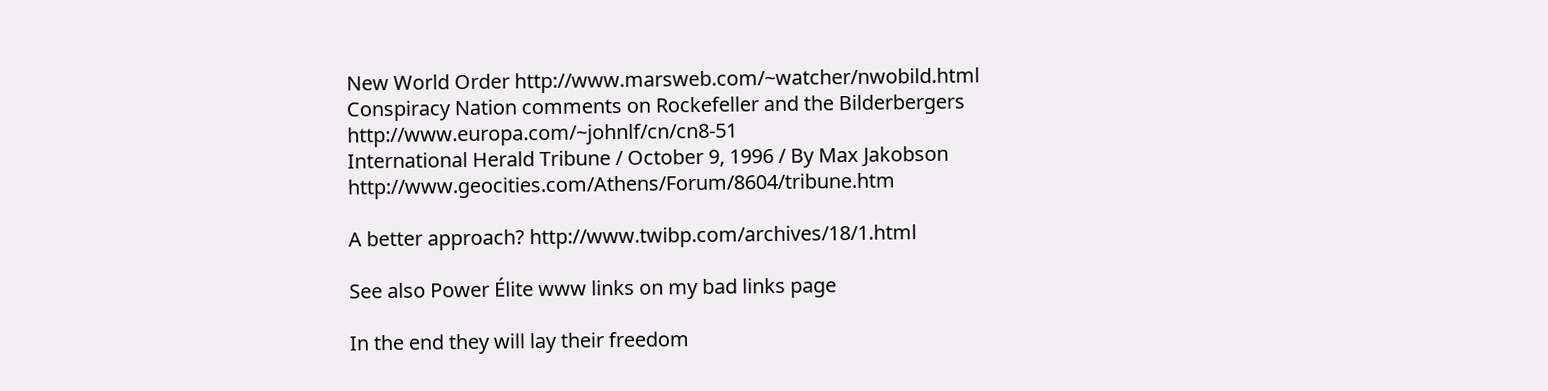New World Order http://www.marsweb.com/~watcher/nwobild.html
Conspiracy Nation comments on Rockefeller and the Bilderbergers http://www.europa.com/~johnlf/cn/cn8-51
International Herald Tribune / October 9, 1996 / By Max Jakobson http://www.geocities.com/Athens/Forum/8604/tribune.htm

A better approach? http://www.twibp.com/archives/18/1.html

See also Power Élite www links on my bad links page

In the end they will lay their freedom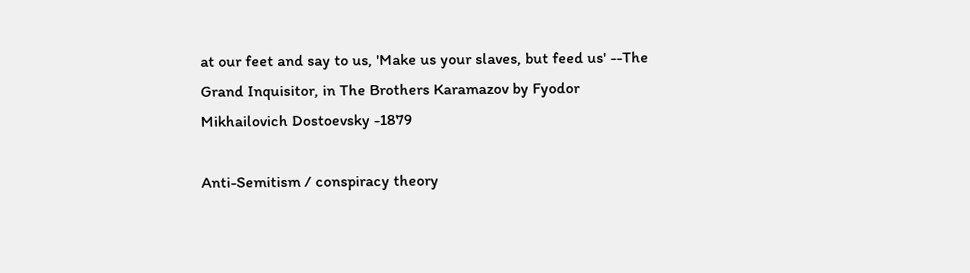at our feet and say to us, 'Make us your slaves, but feed us' --The Grand Inquisitor, in The Brothers Karamazov by Fyodor Mikhailovich Dostoevsky -1879

Anti-Semitism / conspiracy theory